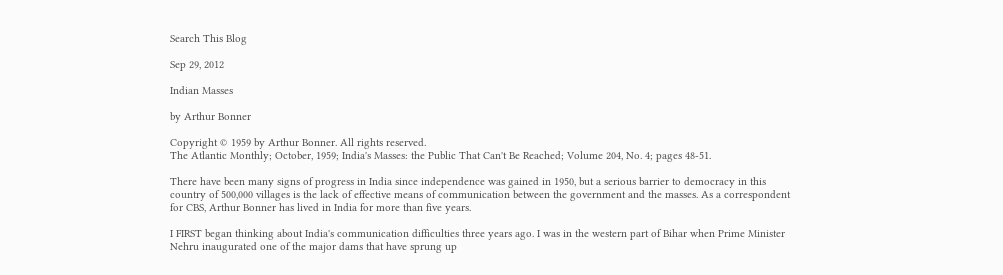Search This Blog

Sep 29, 2012

Indian Masses

by Arthur Bonner

Copyright © 1959 by Arthur Bonner. All rights reserved.
The Atlantic Monthly; October, 1959; India's Masses: the Public That Can't Be Reached; Volume 204, No. 4; pages 48-51.

There have been many signs of progress in India since independence was gained in 1950, but a serious barrier to democracy in this country of 500,000 villages is the lack of effective means of communication between the government and the masses. As a correspondent for CBS, Arthur Bonner has lived in India for more than five years.

I FIRST began thinking about India's communication difficulties three years ago. I was in the western part of Bihar when Prime Minister Nehru inaugurated one of the major dams that have sprung up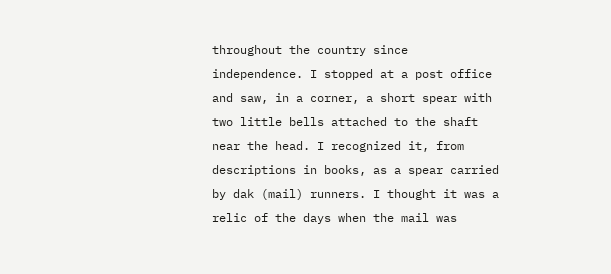throughout the country since independence. I stopped at a post office and saw, in a corner, a short spear with two little bells attached to the shaft near the head. I recognized it, from descriptions in books, as a spear carried by dak (mail) runners. I thought it was a relic of the days when the mail was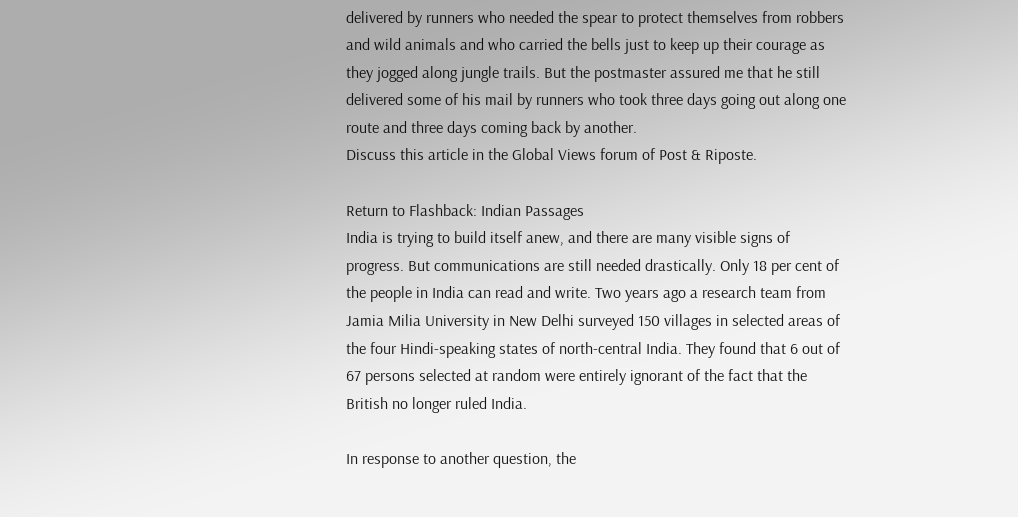delivered by runners who needed the spear to protect themselves from robbers and wild animals and who carried the bells just to keep up their courage as they jogged along jungle trails. But the postmaster assured me that he still delivered some of his mail by runners who took three days going out along one route and three days coming back by another.
Discuss this article in the Global Views forum of Post & Riposte.

Return to Flashback: Indian Passages
India is trying to build itself anew, and there are many visible signs of progress. But communications are still needed drastically. Only 18 per cent of the people in India can read and write. Two years ago a research team from Jamia Milia University in New Delhi surveyed 150 villages in selected areas of the four Hindi-speaking states of north-central India. They found that 6 out of 67 persons selected at random were entirely ignorant of the fact that the British no longer ruled India.

In response to another question, the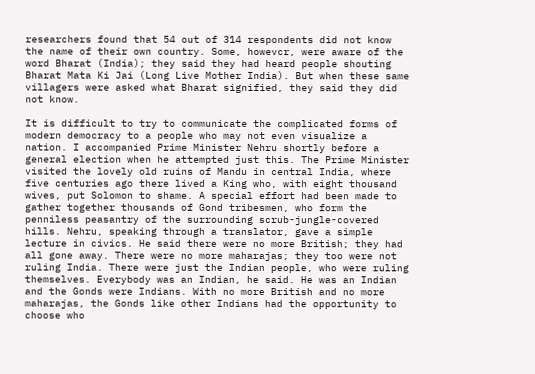researchers found that 54 out of 314 respondents did not know the name of their own country. Some, howevcr, were aware of the word Bharat (India); they said they had heard people shouting Bharat Mata Ki Jai (Long Live Mother India). But when these same villagers were asked what Bharat signified, they said they did not know.

It is difficult to try to communicate the complicated forms of modern democracy to a people who may not even visualize a nation. I accompanied Prime Minister Nehru shortly before a general election when he attempted just this. The Prime Minister visited the lovely old ruins of Mandu in central India, where five centuries ago there lived a King who, with eight thousand wives, put Solomon to shame. A special effort had been made to gather together thousands of Gond tribesmen, who form the penniless peasantry of the surrounding scrub-jungle-covered hills. Nehru, speaking through a translator, gave a simple lecture in civics. He said there were no more British; they had all gone away. There were no more maharajas; they too were not ruling India. There were just the Indian people, who were ruling themselves. Everybody was an Indian, he said. He was an Indian and the Gonds were Indians. With no more British and no more maharajas, the Gonds like other Indians had the opportunity to choose who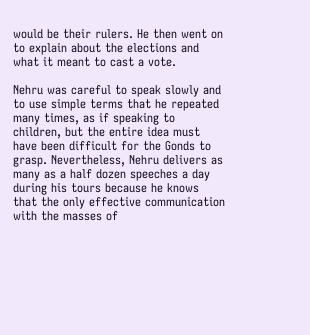would be their rulers. He then went on to explain about the elections and what it meant to cast a vote.

Nehru was careful to speak slowly and to use simple terms that he repeated many times, as if speaking to children, but the entire idea must have been difficult for the Gonds to grasp. Nevertheless, Nehru delivers as many as a half dozen speeches a day during his tours because he knows that the only effective communication with the masses of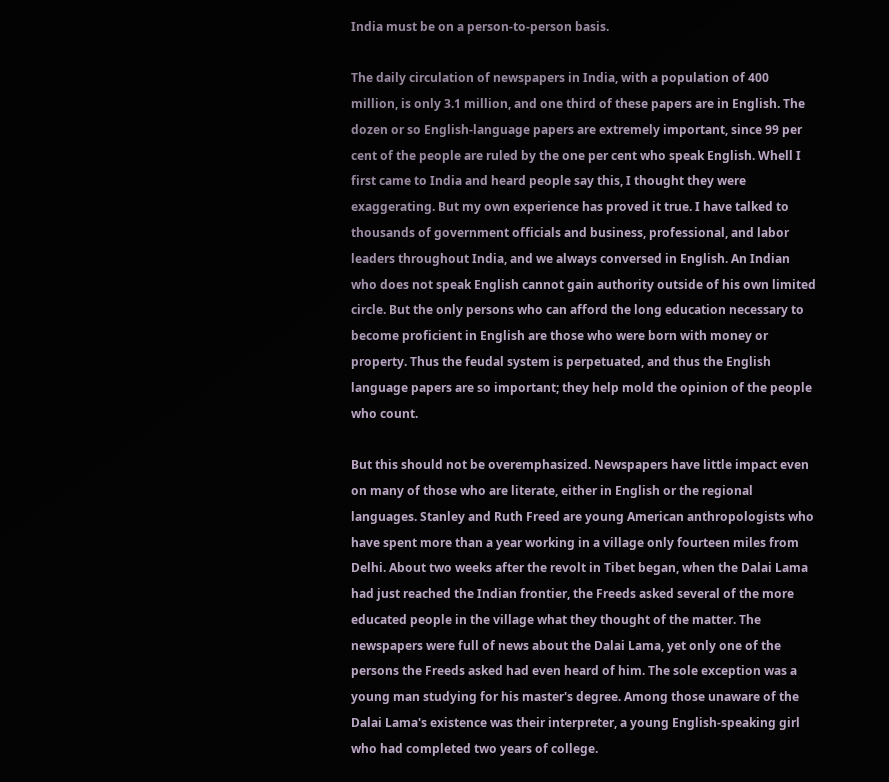India must be on a person-to-person basis.

The daily circulation of newspapers in India, with a population of 400 million, is only 3.1 million, and one third of these papers are in English. The dozen or so English-language papers are extremely important, since 99 per cent of the people are ruled by the one per cent who speak English. Whell I first came to India and heard people say this, I thought they were exaggerating. But my own experience has proved it true. I have talked to thousands of government officials and business, professional, and labor leaders throughout India, and we always conversed in English. An Indian who does not speak English cannot gain authority outside of his own limited circle. But the only persons who can afford the long education necessary to become proficient in English are those who were born with money or property. Thus the feudal system is perpetuated, and thus the English language papers are so important; they help mold the opinion of the people who count.

But this should not be overemphasized. Newspapers have little impact even on many of those who are literate, either in English or the regional languages. Stanley and Ruth Freed are young American anthropologists who have spent more than a year working in a village only fourteen miles from Delhi. About two weeks after the revolt in Tibet began, when the Dalai Lama had just reached the Indian frontier, the Freeds asked several of the more educated people in the village what they thought of the matter. The newspapers were full of news about the Dalai Lama, yet only one of the persons the Freeds asked had even heard of him. The sole exception was a young man studying for his master's degree. Among those unaware of the Dalai Lama's existence was their interpreter, a young English-speaking girl who had completed two years of college.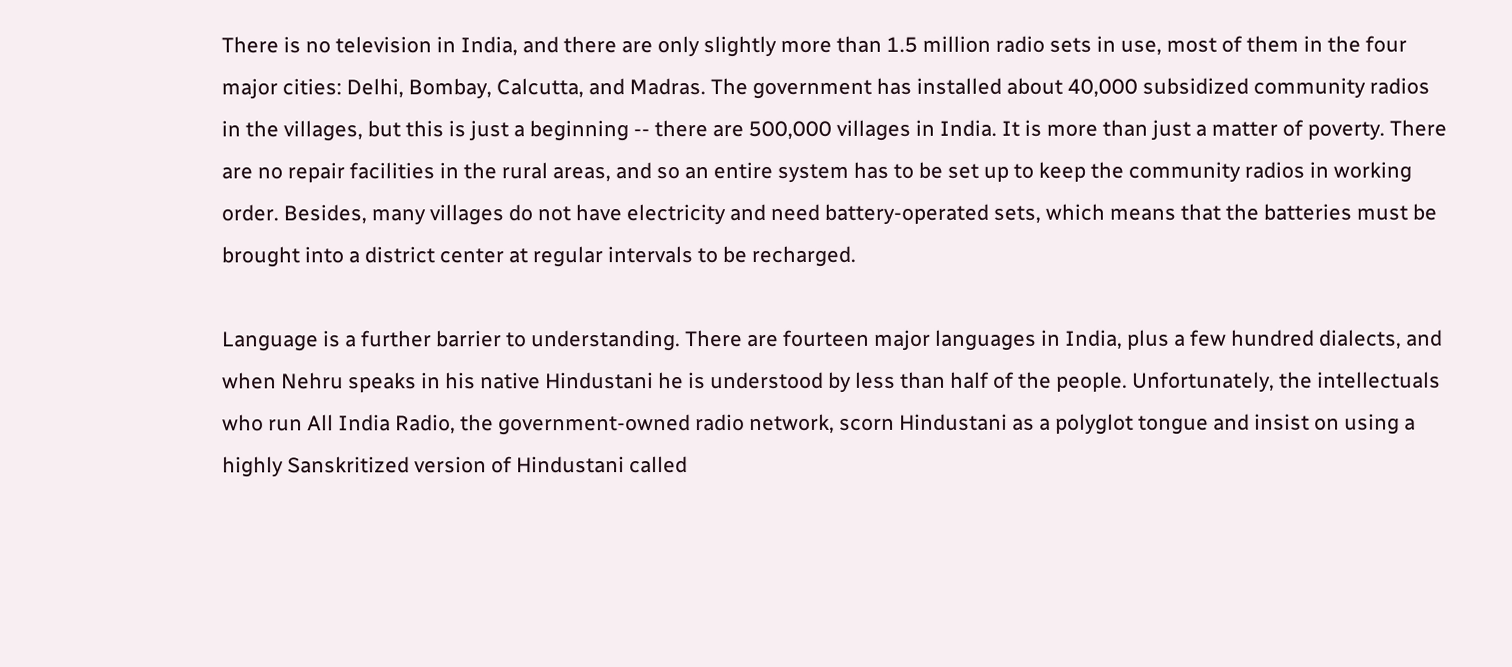There is no television in India, and there are only slightly more than 1.5 million radio sets in use, most of them in the four major cities: Delhi, Bombay, Calcutta, and Madras. The government has installed about 40,000 subsidized community radios in the villages, but this is just a beginning -- there are 500,000 villages in India. It is more than just a matter of poverty. There are no repair facilities in the rural areas, and so an entire system has to be set up to keep the community radios in working order. Besides, many villages do not have electricity and need battery-operated sets, which means that the batteries must be brought into a district center at regular intervals to be recharged.

Language is a further barrier to understanding. There are fourteen major languages in India, plus a few hundred dialects, and when Nehru speaks in his native Hindustani he is understood by less than half of the people. Unfortunately, the intellectuals who run All India Radio, the government-owned radio network, scorn Hindustani as a polyglot tongue and insist on using a highly Sanskritized version of Hindustani called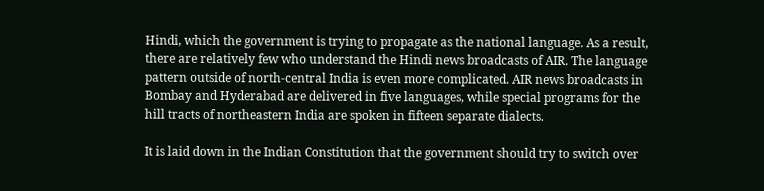Hindi, which the government is trying to propagate as the national language. As a result, there are relatively few who understand the Hindi news broadcasts of AIR. The language pattern outside of north-central India is even more complicated. AIR news broadcasts in Bombay and Hyderabad are delivered in five languages, while special programs for the hill tracts of northeastern India are spoken in fifteen separate dialects.

It is laid down in the Indian Constitution that the government should try to switch over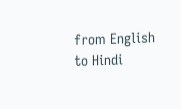from English to Hindi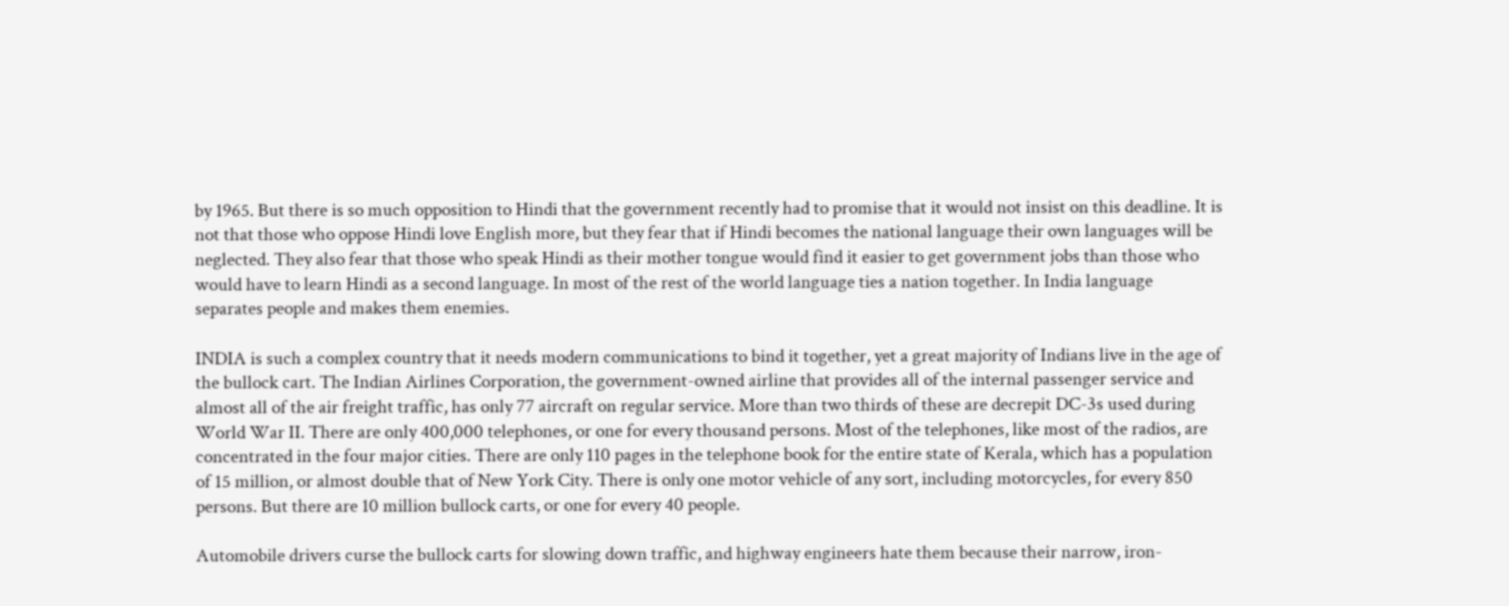by 1965. But there is so much opposition to Hindi that the government recently had to promise that it would not insist on this deadline. It is not that those who oppose Hindi love English more, but they fear that if Hindi becomes the national language their own languages will be neglected. They also fear that those who speak Hindi as their mother tongue would find it easier to get government jobs than those who would have to learn Hindi as a second language. In most of the rest of the world language ties a nation together. In India language separates people and makes them enemies.

INDIA is such a complex country that it needs modern communications to bind it together, yet a great majority of Indians live in the age of the bullock cart. The Indian Airlines Corporation, the government-owned airline that provides all of the internal passenger service and almost all of the air freight traffic, has only 77 aircraft on regular service. More than two thirds of these are decrepit DC-3s used during World War II. There are only 400,000 telephones, or one for every thousand persons. Most of the telephones, like most of the radios, are concentrated in the four major cities. There are only 110 pages in the telephone book for the entire state of Kerala, which has a population of 15 million, or almost double that of New York City. There is only one motor vehicle of any sort, including motorcycles, for every 850 persons. But there are 10 million bullock carts, or one for every 40 people.

Automobile drivers curse the bullock carts for slowing down traffic, and highway engineers hate them because their narrow, iron-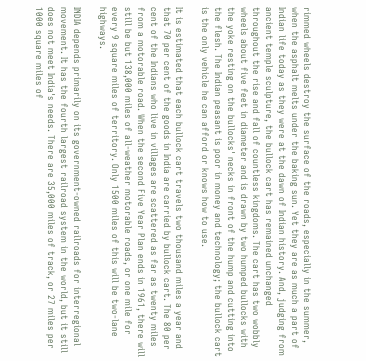rimmed wheels destroy the surface of the roads, especially in the summer, when the asphalt melts under the baking sun. Yet they are as much a part of Indian life today as they were at the dawn of Indian history. And, judging from ancient temple sculpture, the bullock cart has remained unchanged throughout the rise and fall of countless kingdoms. The cart has two wobbly wheels about five feet in diameter and is drawn by two humped bullocks with the yoke resting on the bullocks' necks in front of the hump and cutting into the flesh. The Indian peasant is poor in money and technology; the bullock cart is the only vehicle he can afford or knows how to use.

It is estimated that each bullock cart travels two thousand miles a year and that 70 per cent of the goods in India are carried by bullock cart. The 80 per cent of the Indians who live in villages are scattered as far as twenty miles from a motorable road. When the second Five Year Plan ends in 1961, there will still be but 138,000 miles of all-weather motorable roads, or one mile for every 9 square miles of territory. Only 1500 miles of this will be two-lane highways.

INDIA depends primarily on its government-owned railroads for interregional movement. It has the fourth largest railroad system in the world, but it still does not meet India's needs. There are 35,000 miles of track, or 27 miles per 1000 square miles of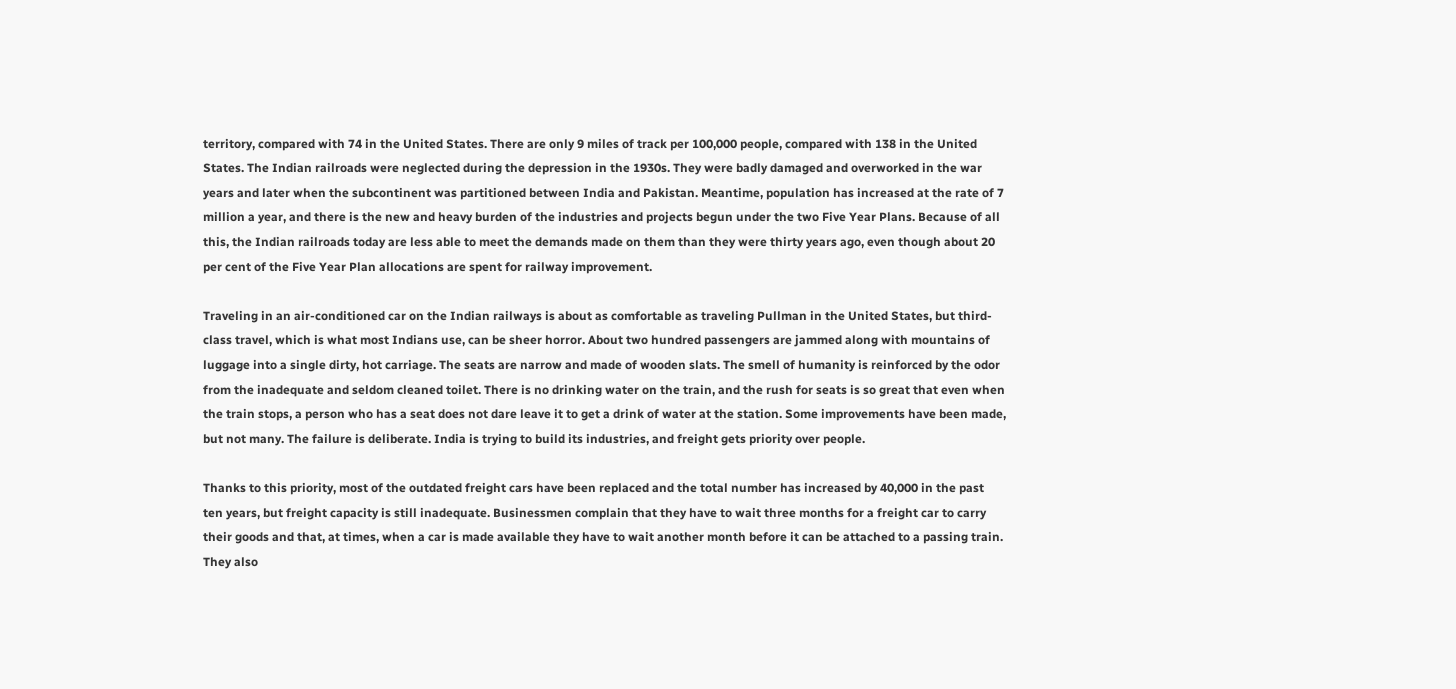territory, compared with 74 in the United States. There are only 9 miles of track per 100,000 people, compared with 138 in the United States. The Indian railroads were neglected during the depression in the 1930s. They were badly damaged and overworked in the war years and later when the subcontinent was partitioned between India and Pakistan. Meantime, population has increased at the rate of 7 million a year, and there is the new and heavy burden of the industries and projects begun under the two Five Year Plans. Because of all this, the Indian railroads today are less able to meet the demands made on them than they were thirty years ago, even though about 20 per cent of the Five Year Plan allocations are spent for railway improvement.

Traveling in an air-conditioned car on the Indian railways is about as comfortable as traveling Pullman in the United States, but third-class travel, which is what most Indians use, can be sheer horror. About two hundred passengers are jammed along with mountains of luggage into a single dirty, hot carriage. The seats are narrow and made of wooden slats. The smell of humanity is reinforced by the odor from the inadequate and seldom cleaned toilet. There is no drinking water on the train, and the rush for seats is so great that even when the train stops, a person who has a seat does not dare leave it to get a drink of water at the station. Some improvements have been made, but not many. The failure is deliberate. India is trying to build its industries, and freight gets priority over people.

Thanks to this priority, most of the outdated freight cars have been replaced and the total number has increased by 40,000 in the past ten years, but freight capacity is still inadequate. Businessmen complain that they have to wait three months for a freight car to carry their goods and that, at times, when a car is made available they have to wait another month before it can be attached to a passing train. They also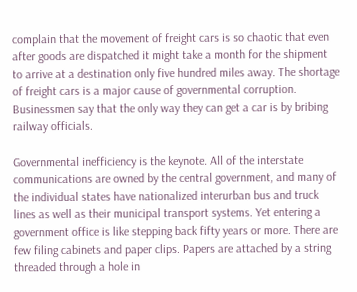complain that the movement of freight cars is so chaotic that even after goods are dispatched it might take a month for the shipment to arrive at a destination only five hundred miles away. The shortage of freight cars is a major cause of governmental corruption. Businessmen say that the only way they can get a car is by bribing railway officials.

Governmental inefficiency is the keynote. All of the interstate communications are owned by the central government, and many of the individual states have nationalized interurban bus and truck lines as well as their municipal transport systems. Yet entering a government office is like stepping back fifty years or more. There are few filing cabinets and paper clips. Papers are attached by a string threaded through a hole in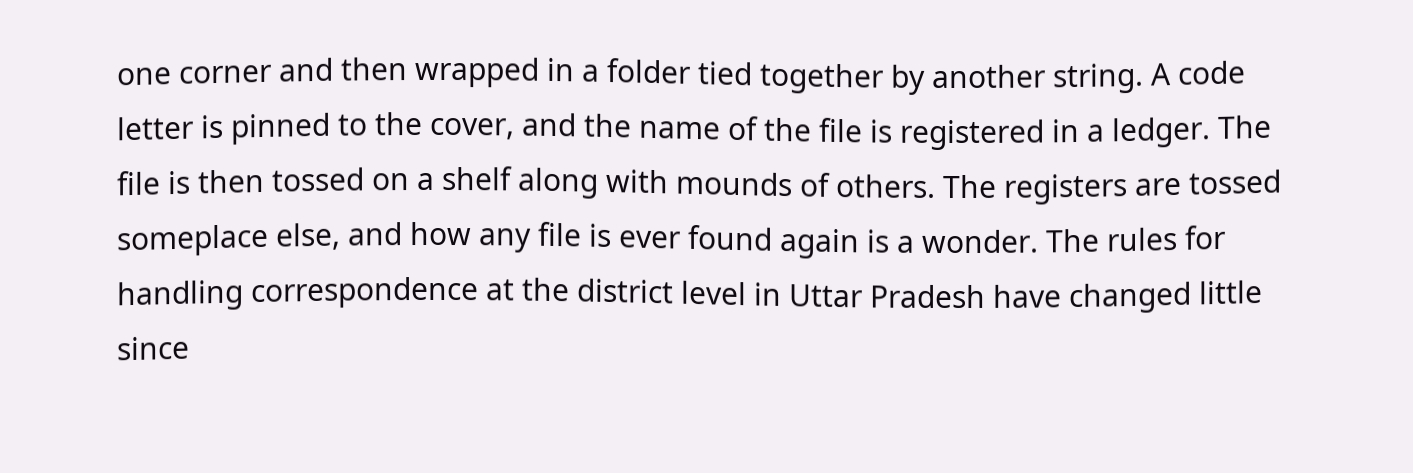one corner and then wrapped in a folder tied together by another string. A code letter is pinned to the cover, and the name of the file is registered in a ledger. The file is then tossed on a shelf along with mounds of others. The registers are tossed someplace else, and how any file is ever found again is a wonder. The rules for handling correspondence at the district level in Uttar Pradesh have changed little since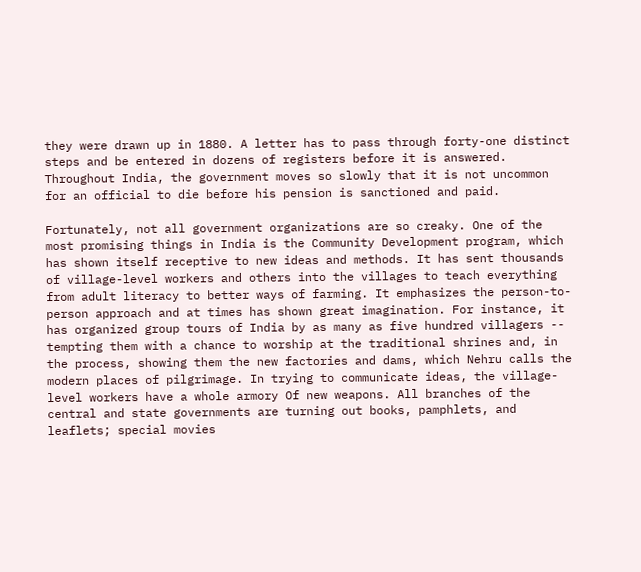they were drawn up in 1880. A letter has to pass through forty-one distinct steps and be entered in dozens of registers before it is answered. Throughout India, the government moves so slowly that it is not uncommon for an official to die before his pension is sanctioned and paid.

Fortunately, not all government organizations are so creaky. One of the most promising things in India is the Community Development program, which has shown itself receptive to new ideas and methods. It has sent thousands of village-level workers and others into the villages to teach everything from adult literacy to better ways of farming. It emphasizes the person-to-person approach and at times has shown great imagination. For instance, it has organized group tours of India by as many as five hundred villagers -- tempting them with a chance to worship at the traditional shrines and, in the process, showing them the new factories and dams, which Nehru calls the modern places of pilgrimage. In trying to communicate ideas, the village-level workers have a whole armory Of new weapons. All branches of the central and state governments are turning out books, pamphlets, and leaflets; special movies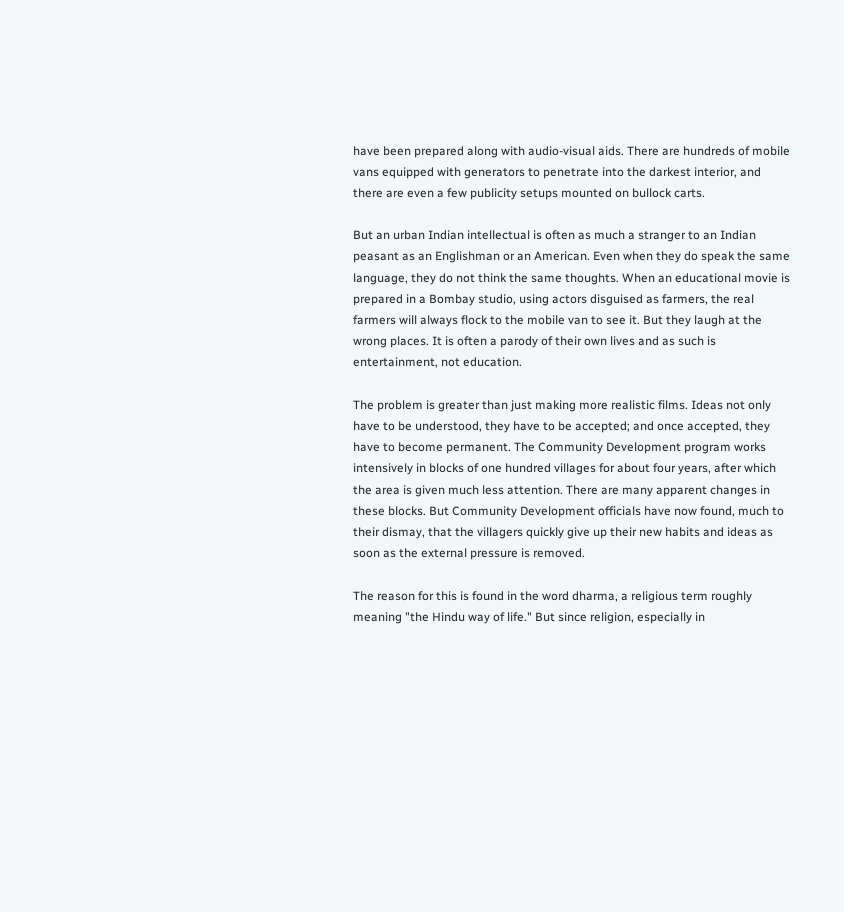have been prepared along with audio-visual aids. There are hundreds of mobile vans equipped with generators to penetrate into the darkest interior, and there are even a few publicity setups mounted on bullock carts.

But an urban Indian intellectual is often as much a stranger to an Indian peasant as an Englishman or an American. Even when they do speak the same language, they do not think the same thoughts. When an educational movie is prepared in a Bombay studio, using actors disguised as farmers, the real farmers will always flock to the mobile van to see it. But they laugh at the wrong places. It is often a parody of their own lives and as such is entertainment, not education.

The problem is greater than just making more realistic films. Ideas not only have to be understood, they have to be accepted; and once accepted, they have to become permanent. The Community Development program works intensively in blocks of one hundred villages for about four years, after which the area is given much less attention. There are many apparent changes in these blocks. But Community Development officials have now found, much to their dismay, that the villagers quickly give up their new habits and ideas as soon as the external pressure is removed.

The reason for this is found in the word dharma, a religious term roughly meaning "the Hindu way of life." But since religion, especially in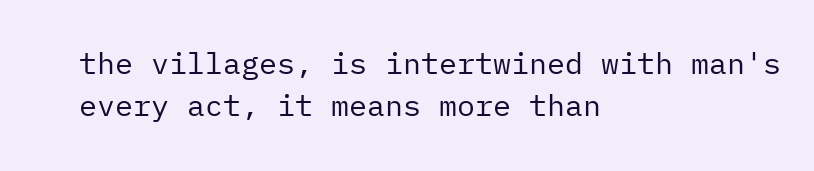the villages, is intertwined with man's every act, it means more than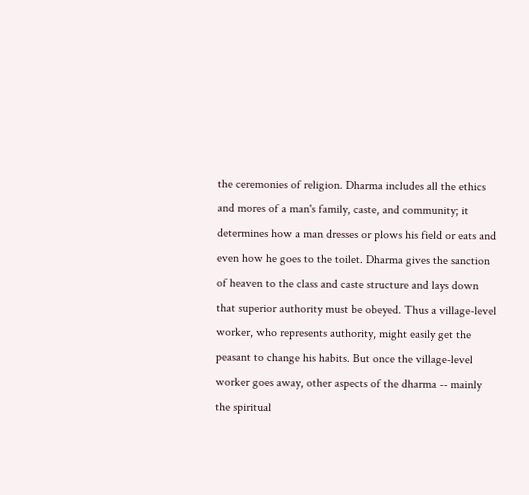the ceremonies of religion. Dharma includes all the ethics and mores of a man's family, caste, and community; it determines how a man dresses or plows his field or eats and even how he goes to the toilet. Dharma gives the sanction of heaven to the class and caste structure and lays down that superior authority must be obeyed. Thus a village-level worker, who represents authority, might easily get the peasant to change his habits. But once the village-level worker goes away, other aspects of the dharma -- mainly the spiritual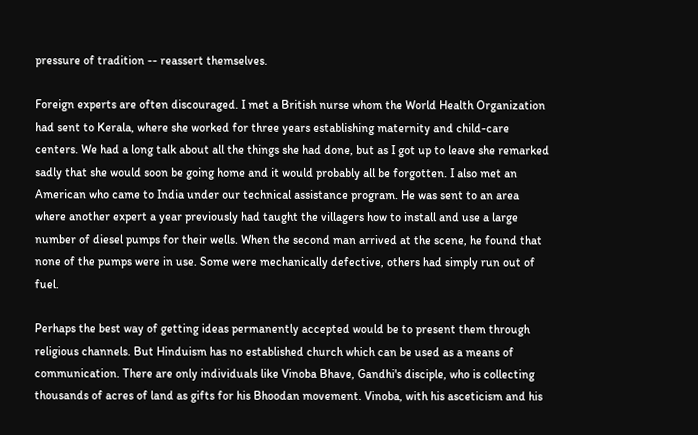pressure of tradition -- reassert themselves.

Foreign experts are often discouraged. I met a British nurse whom the World Health Organization had sent to Kerala, where she worked for three years establishing maternity and child-care centers. We had a long talk about all the things she had done, but as I got up to leave she remarked sadly that she would soon be going home and it would probably all be forgotten. I also met an American who came to India under our technical assistance program. He was sent to an area where another expert a year previously had taught the villagers how to install and use a large number of diesel pumps for their wells. When the second man arrived at the scene, he found that none of the pumps were in use. Some were mechanically defective, others had simply run out of fuel.

Perhaps the best way of getting ideas permanently accepted would be to present them through religious channels. But Hinduism has no established church which can be used as a means of communication. There are only individuals like Vinoba Bhave, Gandhi's disciple, who is collecting thousands of acres of land as gifts for his Bhoodan movement. Vinoba, with his asceticism and his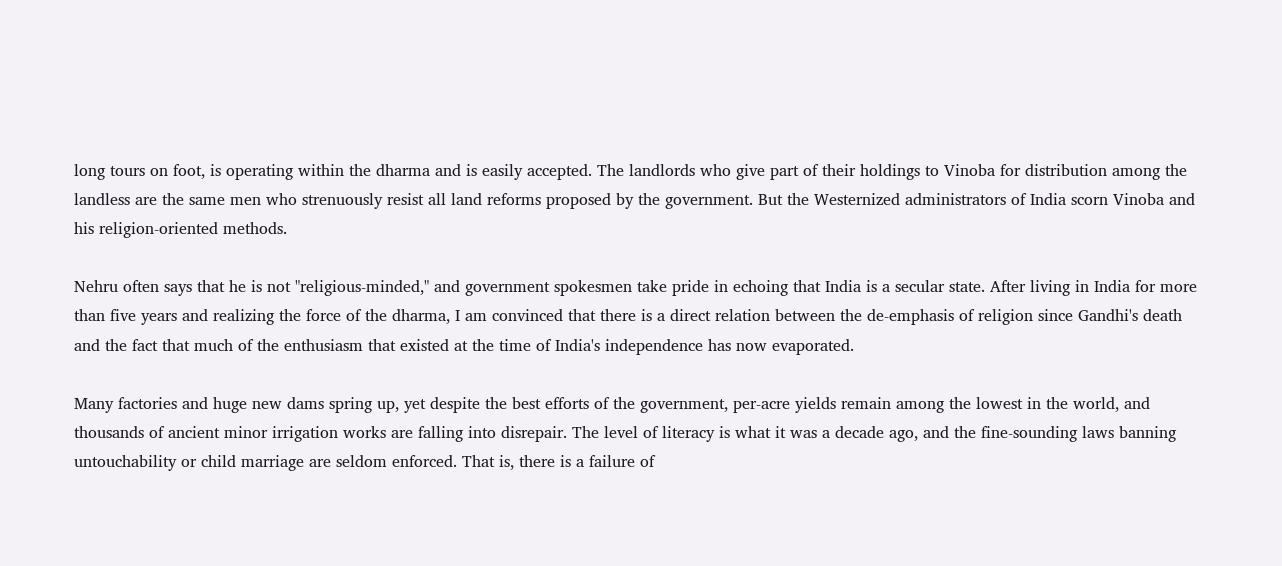long tours on foot, is operating within the dharma and is easily accepted. The landlords who give part of their holdings to Vinoba for distribution among the landless are the same men who strenuously resist all land reforms proposed by the government. But the Westernized administrators of India scorn Vinoba and his religion-oriented methods.

Nehru often says that he is not "religious-minded," and government spokesmen take pride in echoing that India is a secular state. After living in India for more than five years and realizing the force of the dharma, I am convinced that there is a direct relation between the de-emphasis of religion since Gandhi's death and the fact that much of the enthusiasm that existed at the time of India's independence has now evaporated.

Many factories and huge new dams spring up, yet despite the best efforts of the government, per-acre yields remain among the lowest in the world, and thousands of ancient minor irrigation works are falling into disrepair. The level of literacy is what it was a decade ago, and the fine-sounding laws banning untouchability or child marriage are seldom enforced. That is, there is a failure of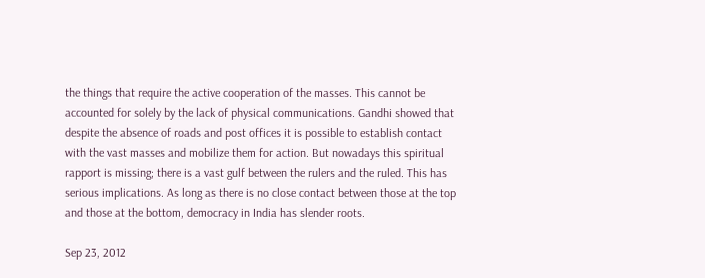the things that require the active cooperation of the masses. This cannot be accounted for solely by the lack of physical communications. Gandhi showed that despite the absence of roads and post offices it is possible to establish contact with the vast masses and mobilize them for action. But nowadays this spiritual rapport is missing; there is a vast gulf between the rulers and the ruled. This has serious implications. As long as there is no close contact between those at the top and those at the bottom, democracy in India has slender roots.

Sep 23, 2012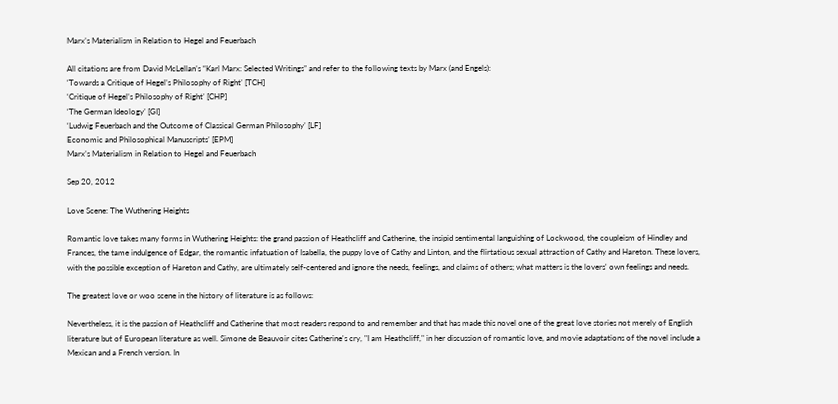Marx’s Materialism in Relation to Hegel and Feuerbach

All citations are from David McLellan’s “Karl Marx: Selected Writings” and refer to the following texts by Marx (and Engels):
‘Towards a Critique of Hegel’s Philosophy of Right’ [TCH]
‘Critique of Hegel’s Philosophy of Right’ [CHP]
‘The German Ideology’ [GI]
‘Ludwig Feuerbach and the Outcome of Classical German Philosophy’ [LF]
Economic and Philosophical Manuscripts’ [EPM]
Marx’s Materialism in Relation to Hegel and Feuerbach

Sep 20, 2012

Love Scene: The Wuthering Heights

Romantic love takes many forms in Wuthering Heights: the grand passion of Heathcliff and Catherine, the insipid sentimental languishing of Lockwood, the coupleism of Hindley and Frances, the tame indulgence of Edgar, the romantic infatuation of Isabella, the puppy love of Cathy and Linton, and the flirtatious sexual attraction of Cathy and Hareton. These lovers, with the possible exception of Hareton and Cathy, are ultimately self-centered and ignore the needs, feelings, and claims of others; what matters is the lovers' own feelings and needs.

The greatest love or woo scene in the history of literature is as follows:

Nevertheless, it is the passion of Heathcliff and Catherine that most readers respond to and remember and that has made this novel one of the great love stories not merely of English literature but of European literature as well. Simone de Beauvoir cites Catherine's cry, "I am Heathcliff," in her discussion of romantic love, and movie adaptations of the novel include a Mexican and a French version. In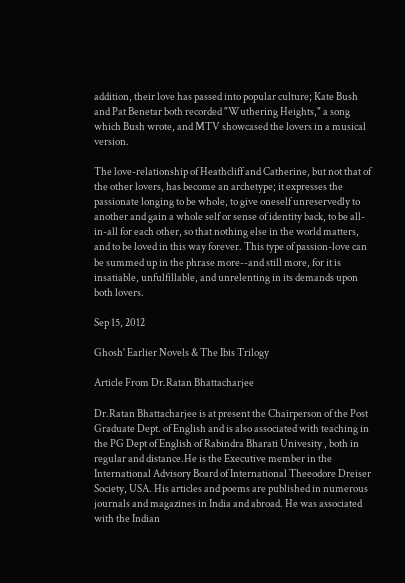addition, their love has passed into popular culture; Kate Bush and Pat Benetar both recorded "Wuthering Heights," a song which Bush wrote, and MTV showcased the lovers in a musical version.

The love-relationship of Heathcliff and Catherine, but not that of the other lovers, has become an archetype; it expresses the passionate longing to be whole, to give oneself unreservedly to another and gain a whole self or sense of identity back, to be all-in-all for each other, so that nothing else in the world matters, and to be loved in this way forever. This type of passion-love can be summed up in the phrase more--and still more, for it is insatiable, unfulfillable, and unrelenting in its demands upon both lovers.

Sep 15, 2012

Ghosh' Earlier Novels & The Ibis Trilogy

Article From Dr.Ratan Bhattacharjee

Dr.Ratan Bhattacharjee is at present the Chairperson of the Post Graduate Dept. of English and is also associated with teaching in the PG Dept of English of Rabindra Bharati Univesity , both in regular and distance.He is the Executive member in the International Advisory Board of International Theeodore Dreiser Society, USA. His articles and poems are published in numerous journals and magazines in India and abroad. He was associated with the Indian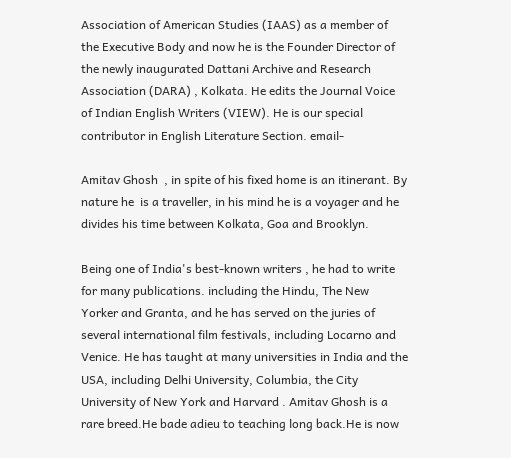Association of American Studies (IAAS) as a member of the Executive Body and now he is the Founder Director of the newly inaugurated Dattani Archive and Research Association (DARA) , Kolkata. He edits the Journal Voice of Indian English Writers (VIEW). He is our special contributor in English Literature Section. email-

Amitav Ghosh  , in spite of his fixed home is an itinerant. By nature he  is a traveller, in his mind he is a voyager and he divides his time between Kolkata, Goa and Brooklyn.

Being one of India's best-known writers , he had to write for many publications. including the Hindu, The New Yorker and Granta, and he has served on the juries of several international film festivals, including Locarno and Venice. He has taught at many universities in India and the USA, including Delhi University, Columbia, the City University of New York and Harvard . Amitav Ghosh is a rare breed.He bade adieu to teaching long back.He is now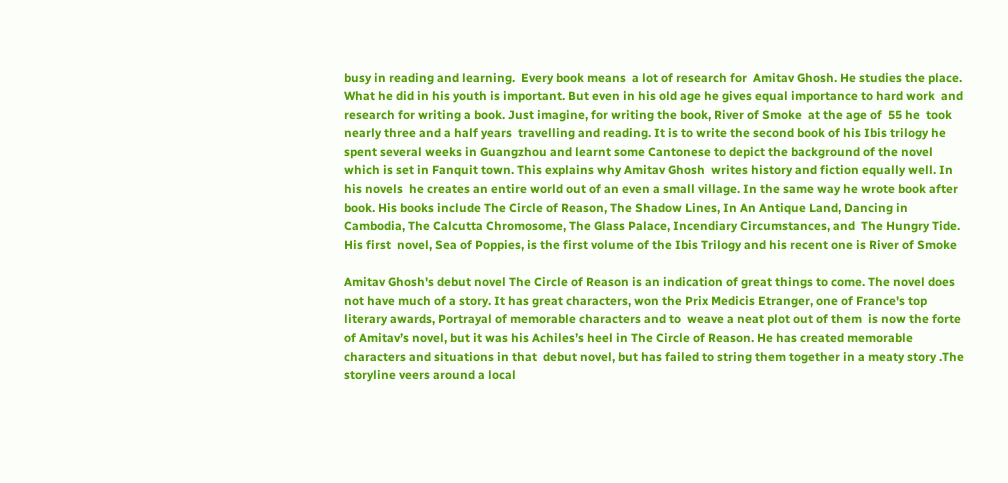busy in reading and learning.  Every book means  a lot of research for  Amitav Ghosh. He studies the place. What he did in his youth is important. But even in his old age he gives equal importance to hard work  and research for writing a book. Just imagine, for writing the book, River of Smoke  at the age of  55 he  took nearly three and a half years  travelling and reading. It is to write the second book of his Ibis trilogy he spent several weeks in Guangzhou and learnt some Cantonese to depict the background of the novel which is set in Fanquit town. This explains why Amitav Ghosh  writes history and fiction equally well. In his novels  he creates an entire world out of an even a small village. In the same way he wrote book after book. His books include The Circle of Reason, The Shadow Lines, In An Antique Land, Dancing in Cambodia, The Calcutta Chromosome, The Glass Palace, Incendiary Circumstances, and  The Hungry Tide. His first  novel, Sea of Poppies, is the first volume of the Ibis Trilogy and his recent one is River of Smoke

Amitav Ghosh's debut novel The Circle of Reason is an indication of great things to come. The novel does not have much of a story. It has great characters, won the Prix Medicis Etranger, one of France's top literary awards, Portrayal of memorable characters and to  weave a neat plot out of them  is now the forte of Amitav’s novel, but it was his Achiles’s heel in The Circle of Reason. He has created memorable characters and situations in that  debut novel, but has failed to string them together in a meaty story .The storyline veers around a local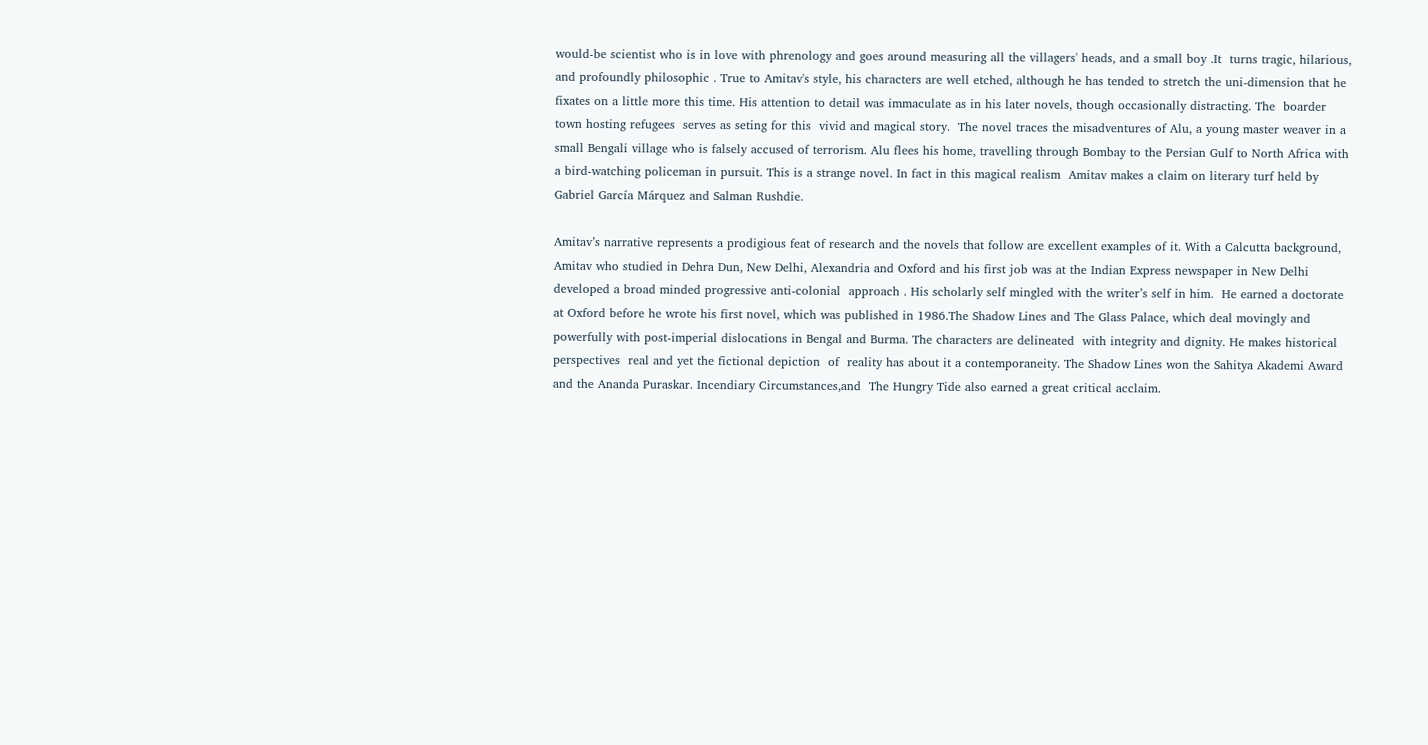would-be scientist who is in love with phrenology and goes around measuring all the villagers' heads, and a small boy .It  turns tragic, hilarious, and profoundly philosophic . True to Amitav's style, his characters are well etched, although he has tended to stretch the uni-dimension that he fixates on a little more this time. His attention to detail was immaculate as in his later novels, though occasionally distracting. The  boarder town hosting refugees  serves as seting for this  vivid and magical story.  The novel traces the misadventures of Alu, a young master weaver in a small Bengali village who is falsely accused of terrorism. Alu flees his home, travelling through Bombay to the Persian Gulf to North Africa with a bird-watching policeman in pursuit. This is a strange novel. In fact in this magical realism  Amitav makes a claim on literary turf held by Gabriel García Márquez and Salman Rushdie.

Amitav’s narrative represents a prodigious feat of research and the novels that follow are excellent examples of it. With a Calcutta background, Amitav who studied in Dehra Dun, New Delhi, Alexandria and Oxford and his first job was at the Indian Express newspaper in New Delhi developed a broad minded progressive anti-colonial  approach . His scholarly self mingled with the writer’s self in him.  He earned a doctorate at Oxford before he wrote his first novel, which was published in 1986.The Shadow Lines and The Glass Palace, which deal movingly and powerfully with post-imperial dislocations in Bengal and Burma. The characters are delineated  with integrity and dignity. He makes historical perspectives  real and yet the fictional depiction  of  reality has about it a contemporaneity. The Shadow Lines won the Sahitya Akademi Award and the Ananda Puraskar. Incendiary Circumstances,and  The Hungry Tide also earned a great critical acclaim.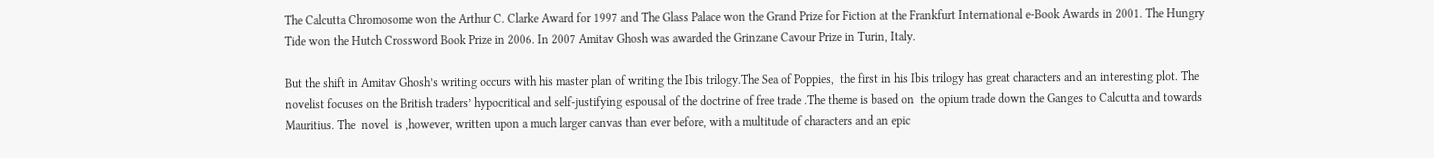The Calcutta Chromosome won the Arthur C. Clarke Award for 1997 and The Glass Palace won the Grand Prize for Fiction at the Frankfurt International e-Book Awards in 2001. The Hungry Tide won the Hutch Crossword Book Prize in 2006. In 2007 Amitav Ghosh was awarded the Grinzane Cavour Prize in Turin, Italy.

But the shift in Amitav Ghosh’s writing occurs with his master plan of writing the Ibis trilogy.The Sea of Poppies,  the first in his Ibis trilogy has great characters and an interesting plot. The novelist focuses on the British traders’ hypocritical and self-justifying espousal of the doctrine of free trade .The theme is based on  the opium trade down the Ganges to Calcutta and towards Mauritius. The  novel  is ,however, written upon a much larger canvas than ever before, with a multitude of characters and an epic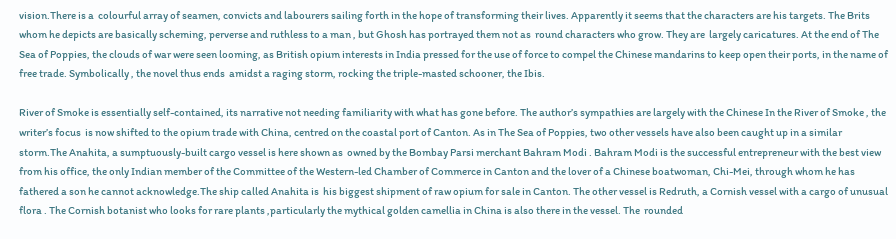vision.There is a  colourful array of seamen, convicts and labourers sailing forth in the hope of transforming their lives. Apparently it seems that the characters are his targets. The Brits whom he depicts are basically scheming, perverse and ruthless to a man , but Ghosh has portrayed them not as  round characters who grow. They are  largely caricatures. At the end of The Sea of Poppies, the clouds of war were seen looming, as British opium interests in India pressed for the use of force to compel the Chinese mandarins to keep open their ports, in the name of free trade. Symbolically , the novel thus ends  amidst a raging storm, rocking the triple-masted schooner, the Ibis.

River of Smoke is essentially self-contained, its narrative not needing familiarity with what has gone before. The author’s sympathies are largely with the Chinese In the River of Smoke , the writer’s focus  is now shifted to the opium trade with China, centred on the coastal port of Canton. As in The Sea of Poppies, two other vessels have also been caught up in a similar storm.The Anahita, a sumptuously-built cargo vessel is here shown as  owned by the Bombay Parsi merchant Bahram Modi . Bahram Modi is the successful entrepreneur with the best view from his office, the only Indian member of the Committee of the Western-led Chamber of Commerce in Canton and the lover of a Chinese boatwoman, Chi-Mei, through whom he has fathered a son he cannot acknowledge.The ship called Anahita is  his biggest shipment of raw opium for sale in Canton. The other vessel is Redruth, a Cornish vessel with a cargo of unusual flora . The Cornish botanist who looks for rare plants ,particularly the mythical golden camellia in China is also there in the vessel. The  rounded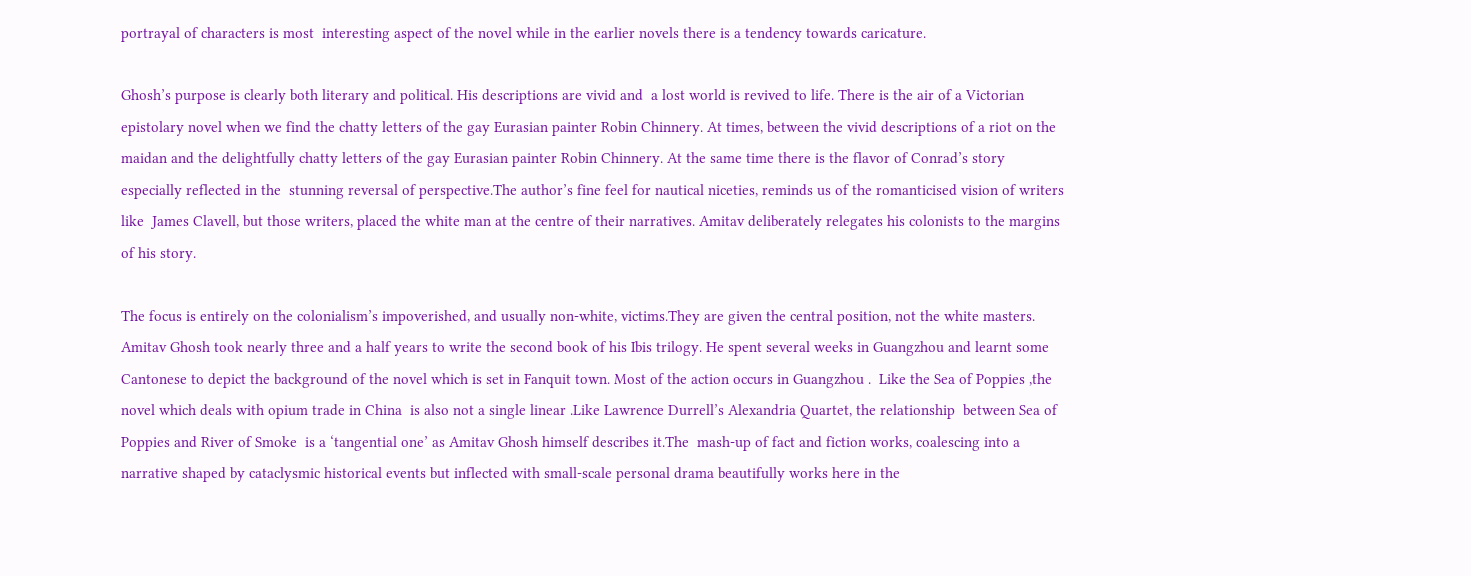portrayal of characters is most  interesting aspect of the novel while in the earlier novels there is a tendency towards caricature.

Ghosh’s purpose is clearly both literary and political. His descriptions are vivid and  a lost world is revived to life. There is the air of a Victorian epistolary novel when we find the chatty letters of the gay Eurasian painter Robin Chinnery. At times, between the vivid descriptions of a riot on the maidan and the delightfully chatty letters of the gay Eurasian painter Robin Chinnery. At the same time there is the flavor of Conrad’s story especially reflected in the  stunning reversal of perspective.The author’s fine feel for nautical niceties, reminds us of the romanticised vision of writers like  James Clavell, but those writers, placed the white man at the centre of their narratives. Amitav deliberately relegates his colonists to the margins of his story.

The focus is entirely on the colonialism’s impoverished, and usually non-white, victims.They are given the central position, not the white masters. Amitav Ghosh took nearly three and a half years to write the second book of his Ibis trilogy. He spent several weeks in Guangzhou and learnt some Cantonese to depict the background of the novel which is set in Fanquit town. Most of the action occurs in Guangzhou .  Like the Sea of Poppies ,the novel which deals with opium trade in China  is also not a single linear .Like Lawrence Durrell’s Alexandria Quartet, the relationship  between Sea of Poppies and River of Smoke  is a ‘tangential one’ as Amitav Ghosh himself describes it.The  mash-up of fact and fiction works, coalescing into a narrative shaped by cataclysmic historical events but inflected with small-scale personal drama beautifully works here in the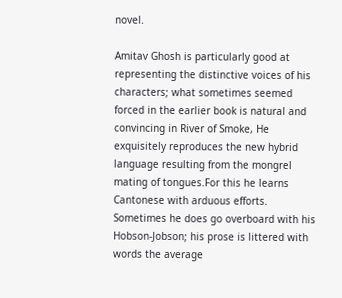novel.

Amitav Ghosh is particularly good at representing the distinctive voices of his characters; what sometimes seemed forced in the earlier book is natural and convincing in River of Smoke, He exquisitely reproduces the new hybrid language resulting from the mongrel mating of tongues.For this he learns Cantonese with arduous efforts. Sometimes he does go overboard with his Hobson-Jobson; his prose is littered with words the average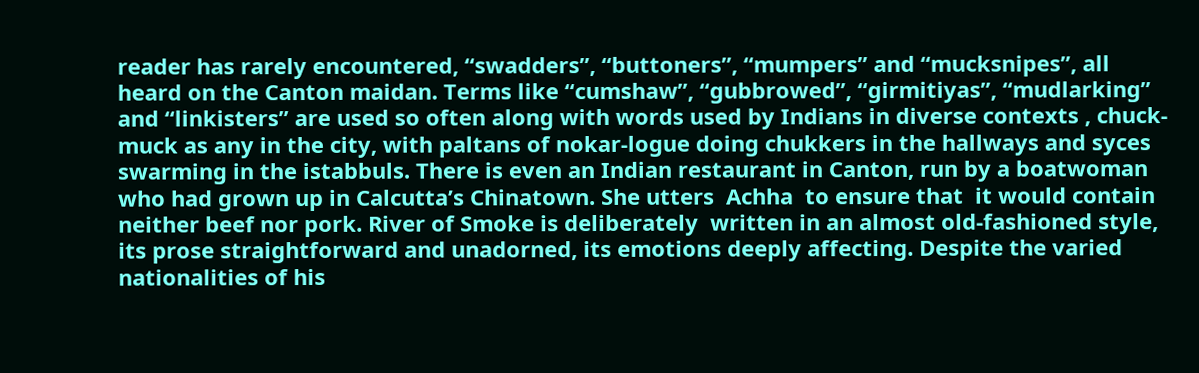reader has rarely encountered, “swadders”, “buttoners”, “mumpers” and “mucksnipes”, all heard on the Canton maidan. Terms like “cumshaw”, “gubbrowed”, “girmitiyas”, “mudlarking” and “linkisters” are used so often along with words used by Indians in diverse contexts , chuck-muck as any in the city, with paltans of nokar-logue doing chukkers in the hallways and syces swarming in the istabbuls. There is even an Indian restaurant in Canton, run by a boatwoman who had grown up in Calcutta’s Chinatown. She utters  Achha  to ensure that  it would contain neither beef nor pork. River of Smoke is deliberately  written in an almost old-fashioned style, its prose straightforward and unadorned, its emotions deeply affecting. Despite the varied nationalities of his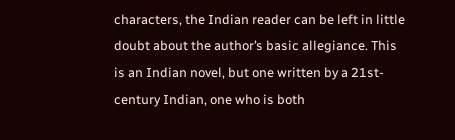characters, the Indian reader can be left in little doubt about the author’s basic allegiance. This is an Indian novel, but one written by a 21st-century Indian, one who is both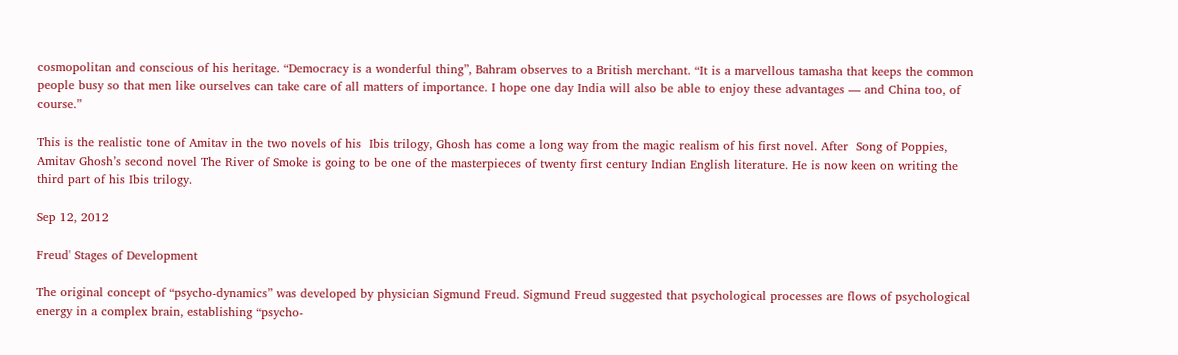cosmopolitan and conscious of his heritage. “Democracy is a wonderful thing”, Bahram observes to a British merchant. “It is a marvellous tamasha that keeps the common people busy so that men like ourselves can take care of all matters of importance. I hope one day India will also be able to enjoy these advantages — and China too, of course.”

This is the realistic tone of Amitav in the two novels of his  Ibis trilogy, Ghosh has come a long way from the magic realism of his first novel. After  Song of Poppies, Amitav Ghosh’s second novel The River of Smoke is going to be one of the masterpieces of twenty first century Indian English literature. He is now keen on writing the third part of his Ibis trilogy.

Sep 12, 2012

Freud' Stages of Development

The original concept of “psycho-dynamics” was developed by physician Sigmund Freud. Sigmund Freud suggested that psychological processes are flows of psychological energy in a complex brain, establishing “psycho-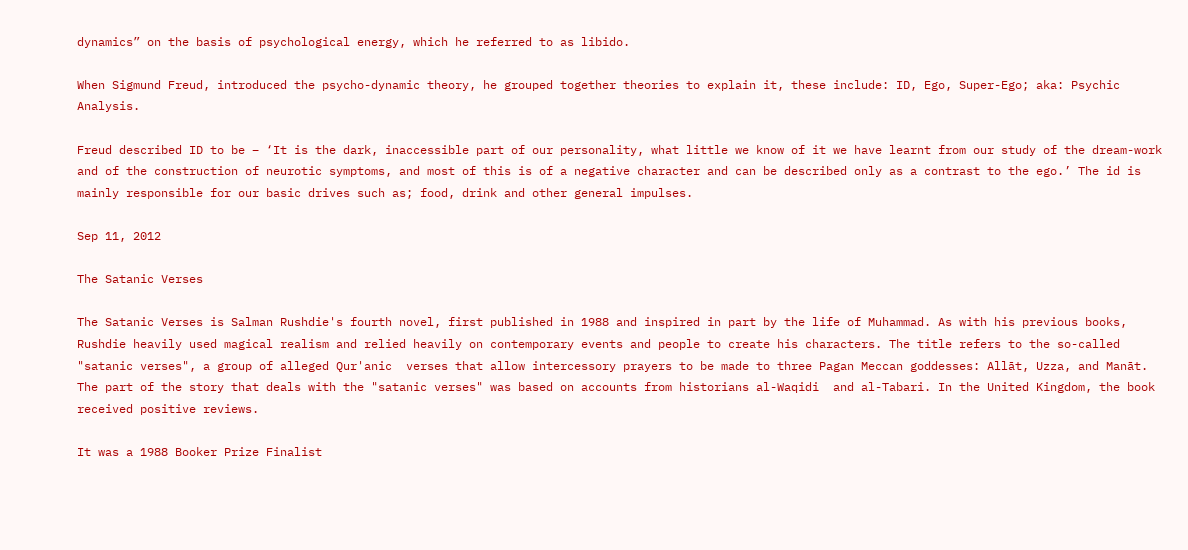dynamics” on the basis of psychological energy, which he referred to as libido.

When Sigmund Freud, introduced the psycho-dynamic theory, he grouped together theories to explain it, these include: ID, Ego, Super-Ego; aka: Psychic Analysis.

Freud described ID to be – ‘It is the dark, inaccessible part of our personality, what little we know of it we have learnt from our study of the dream-work and of the construction of neurotic symptoms, and most of this is of a negative character and can be described only as a contrast to the ego.’ The id is mainly responsible for our basic drives such as; food, drink and other general impulses.

Sep 11, 2012

The Satanic Verses

The Satanic Verses is Salman Rushdie's fourth novel, first published in 1988 and inspired in part by the life of Muhammad. As with his previous books, Rushdie heavily used magical realism and relied heavily on contemporary events and people to create his characters. The title refers to the so-called "satanic verses", a group of alleged Qur'anic  verses that allow intercessory prayers to be made to three Pagan Meccan goddesses: Allāt, Uzza, and Manāt.  The part of the story that deals with the "satanic verses" was based on accounts from historians al-Waqidi  and al-Tabari. In the United Kingdom, the book received positive reviews.

It was a 1988 Booker Prize Finalist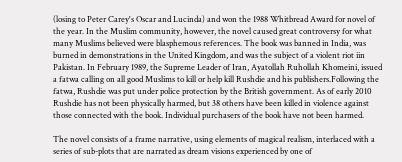(losing to Peter Carey's Oscar and Lucinda) and won the 1988 Whitbread Award for novel of the year. In the Muslim community, however, the novel caused great controversy for what many Muslims believed were blasphemous references. The book was banned in India, was burned in demonstrations in the United Kingdom, and was the subject of a violent riot iin Pakistan. In February 1989, the Supreme Leader of Iran, Ayatollah Ruhollah Khomeini, issued a fatwa calling on all good Muslims to kill or help kill Rushdie and his publishers.Following the fatwa, Rushdie was put under police protection by the British government. As of early 2010 Rushdie has not been physically harmed, but 38 others have been killed in violence against those connected with the book. Individual purchasers of the book have not been harmed.

The novel consists of a frame narrative, using elements of magical realism, interlaced with a series of sub-plots that are narrated as dream visions experienced by one of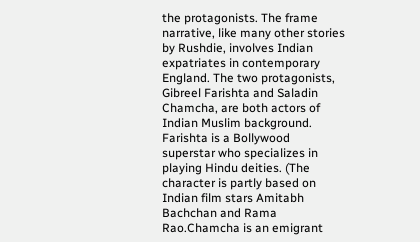the protagonists. The frame narrative, like many other stories by Rushdie, involves Indian expatriates in contemporary England. The two protagonists, Gibreel Farishta and Saladin Chamcha, are both actors of Indian Muslim background. Farishta is a Bollywood  superstar who specializes in playing Hindu deities. (The character is partly based on Indian film stars Amitabh Bachchan and Rama Rao.Chamcha is an emigrant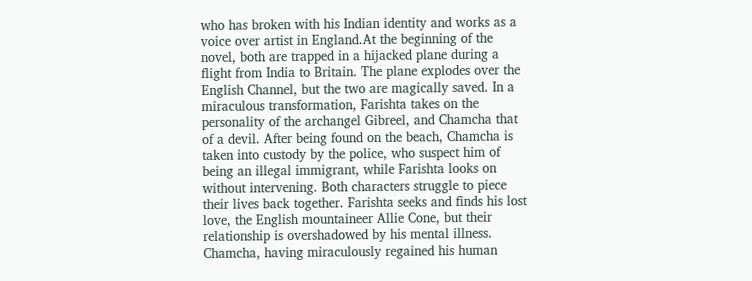who has broken with his Indian identity and works as a voice over artist in England.At the beginning of the novel, both are trapped in a hijacked plane during a flight from India to Britain. The plane explodes over the English Channel, but the two are magically saved. In a miraculous transformation, Farishta takes on the personality of the archangel Gibreel, and Chamcha that of a devil. After being found on the beach, Chamcha is taken into custody by the police, who suspect him of being an illegal immigrant, while Farishta looks on without intervening. Both characters struggle to piece their lives back together. Farishta seeks and finds his lost love, the English mountaineer Allie Cone, but their relationship is overshadowed by his mental illness. Chamcha, having miraculously regained his human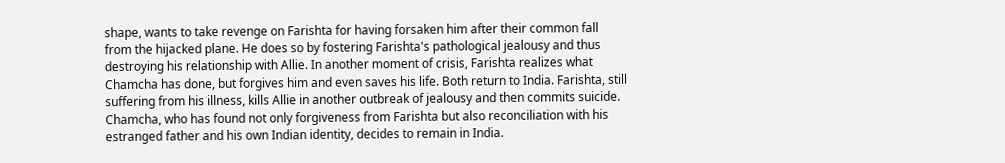shape, wants to take revenge on Farishta for having forsaken him after their common fall from the hijacked plane. He does so by fostering Farishta's pathological jealousy and thus destroying his relationship with Allie. In another moment of crisis, Farishta realizes what Chamcha has done, but forgives him and even saves his life. Both return to India. Farishta, still suffering from his illness, kills Allie in another outbreak of jealousy and then commits suicide. Chamcha, who has found not only forgiveness from Farishta but also reconciliation with his estranged father and his own Indian identity, decides to remain in India.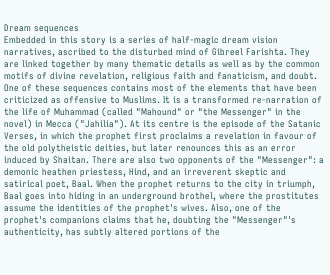Dream sequences
Embedded in this story is a series of half-magic dream vision narratives, ascribed to the disturbed mind of Gibreel Farishta. They are linked together by many thematic details as well as by the common motifs of divine revelation, religious faith and fanaticism, and doubt. One of these sequences contains most of the elements that have been criticized as offensive to Muslims. It is a transformed re-narration of the life of Muhammad (called "Mahound" or "the Messenger" in the novel) in Mecca ("Jahilia"). At its centre is the episode of the Satanic Verses, in which the prophet first proclaims a revelation in favour of the old polytheistic deities, but later renounces this as an error induced by Shaitan. There are also two opponents of the "Messenger": a demonic heathen priestess, Hind, and an irreverent skeptic and satirical poet, Baal. When the prophet returns to the city in triumph, Baal goes into hiding in an underground brothel, where the prostitutes assume the identities of the prophet's wives. Also, one of the prophet's companions claims that he, doubting the "Messenger"'s authenticity, has subtly altered portions of the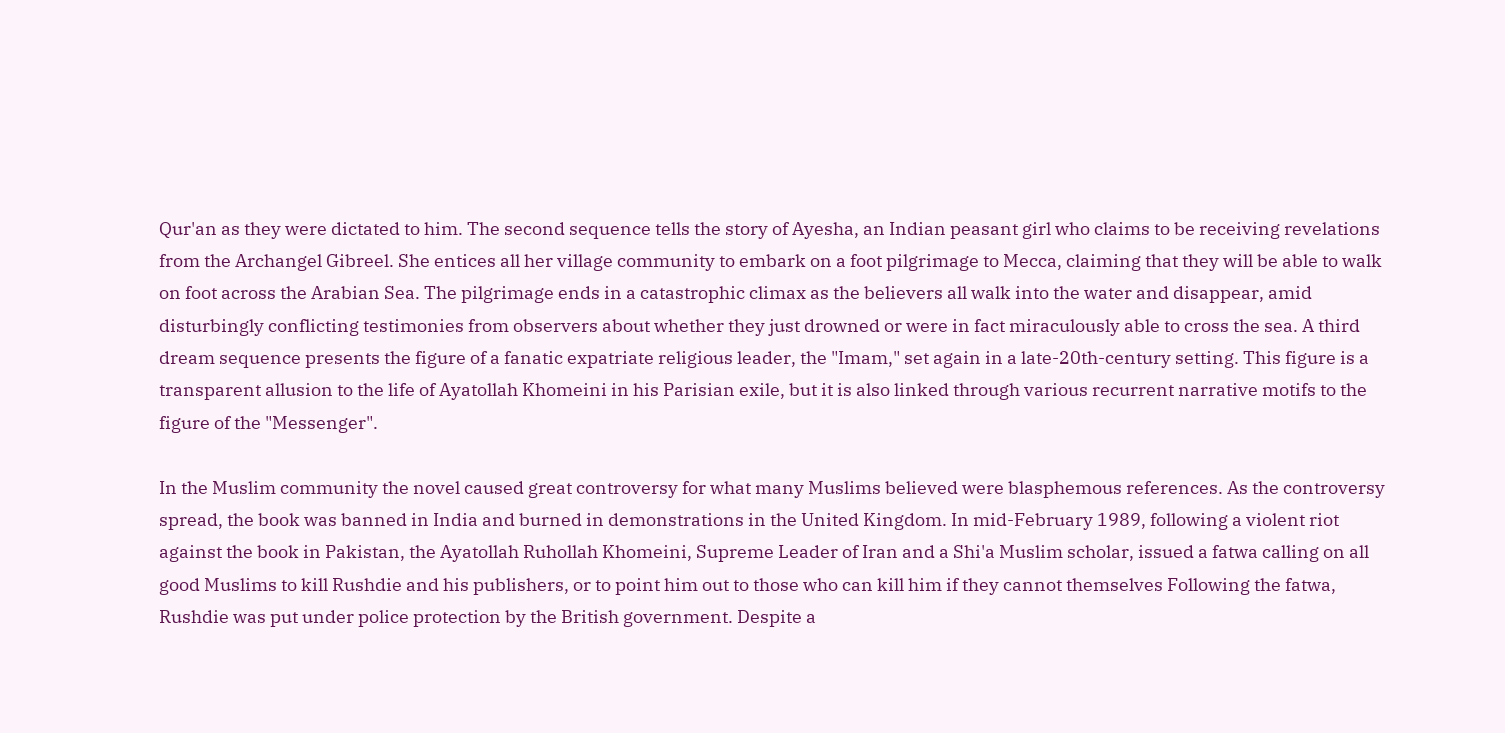Qur'an as they were dictated to him. The second sequence tells the story of Ayesha, an Indian peasant girl who claims to be receiving revelations from the Archangel Gibreel. She entices all her village community to embark on a foot pilgrimage to Mecca, claiming that they will be able to walk on foot across the Arabian Sea. The pilgrimage ends in a catastrophic climax as the believers all walk into the water and disappear, amid disturbingly conflicting testimonies from observers about whether they just drowned or were in fact miraculously able to cross the sea. A third dream sequence presents the figure of a fanatic expatriate religious leader, the "Imam," set again in a late-20th-century setting. This figure is a transparent allusion to the life of Ayatollah Khomeini in his Parisian exile, but it is also linked through various recurrent narrative motifs to the figure of the "Messenger".

In the Muslim community the novel caused great controversy for what many Muslims believed were blasphemous references. As the controversy spread, the book was banned in India and burned in demonstrations in the United Kingdom. In mid-February 1989, following a violent riot against the book in Pakistan, the Ayatollah Ruhollah Khomeini, Supreme Leader of Iran and a Shi'a Muslim scholar, issued a fatwa calling on all good Muslims to kill Rushdie and his publishers, or to point him out to those who can kill him if they cannot themselves Following the fatwa, Rushdie was put under police protection by the British government. Despite a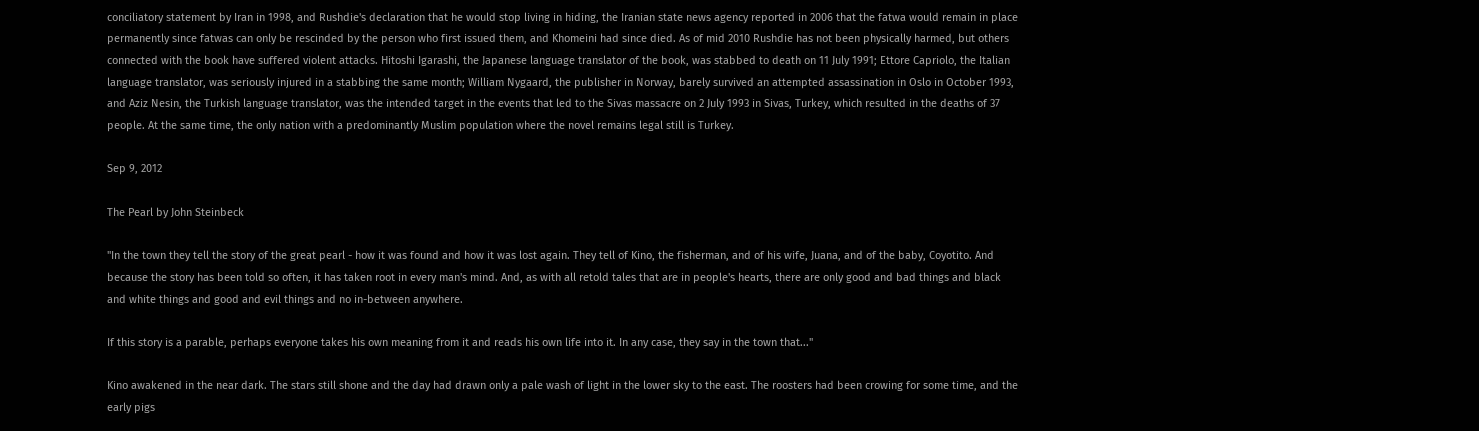conciliatory statement by Iran in 1998, and Rushdie's declaration that he would stop living in hiding, the Iranian state news agency reported in 2006 that the fatwa would remain in place permanently since fatwas can only be rescinded by the person who first issued them, and Khomeini had since died. As of mid 2010 Rushdie has not been physically harmed, but others connected with the book have suffered violent attacks. Hitoshi Igarashi, the Japanese language translator of the book, was stabbed to death on 11 July 1991; Ettore Capriolo, the Italian language translator, was seriously injured in a stabbing the same month; William Nygaard, the publisher in Norway, barely survived an attempted assassination in Oslo in October 1993, and Aziz Nesin, the Turkish language translator, was the intended target in the events that led to the Sivas massacre on 2 July 1993 in Sivas, Turkey, which resulted in the deaths of 37 people. At the same time, the only nation with a predominantly Muslim population where the novel remains legal still is Turkey.

Sep 9, 2012

The Pearl by John Steinbeck

"In the town they tell the story of the great pearl - how it was found and how it was lost again. They tell of Kino, the fisherman, and of his wife, Juana, and of the baby, Coyotito. And because the story has been told so often, it has taken root in every man's mind. And, as with all retold tales that are in people's hearts, there are only good and bad things and black and white things and good and evil things and no in-between anywhere.

If this story is a parable, perhaps everyone takes his own meaning from it and reads his own life into it. In any case, they say in the town that..."

Kino awakened in the near dark. The stars still shone and the day had drawn only a pale wash of light in the lower sky to the east. The roosters had been crowing for some time, and the early pigs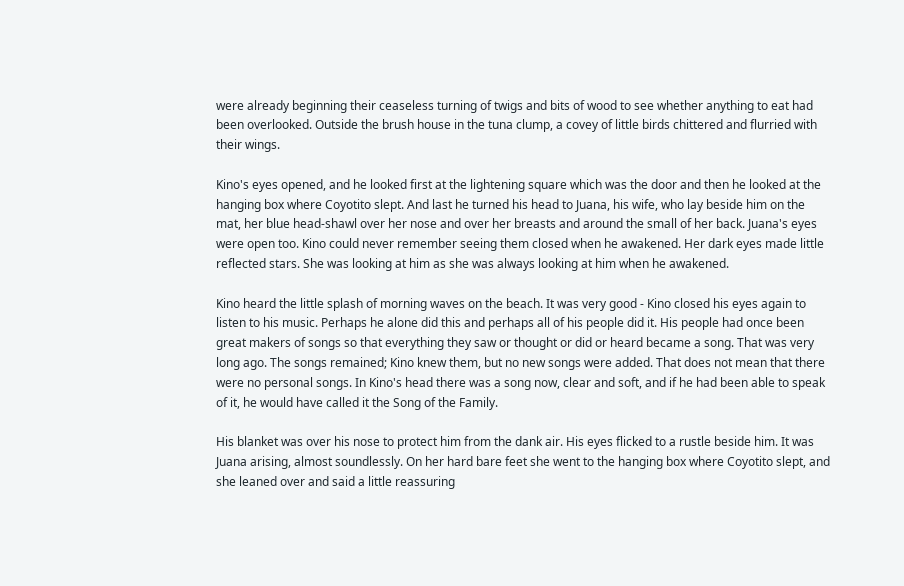were already beginning their ceaseless turning of twigs and bits of wood to see whether anything to eat had been overlooked. Outside the brush house in the tuna clump, a covey of little birds chittered and flurried with their wings.

Kino's eyes opened, and he looked first at the lightening square which was the door and then he looked at the hanging box where Coyotito slept. And last he turned his head to Juana, his wife, who lay beside him on the mat, her blue head-shawl over her nose and over her breasts and around the small of her back. Juana's eyes were open too. Kino could never remember seeing them closed when he awakened. Her dark eyes made little reflected stars. She was looking at him as she was always looking at him when he awakened.

Kino heard the little splash of morning waves on the beach. It was very good - Kino closed his eyes again to listen to his music. Perhaps he alone did this and perhaps all of his people did it. His people had once been great makers of songs so that everything they saw or thought or did or heard became a song. That was very long ago. The songs remained; Kino knew them, but no new songs were added. That does not mean that there were no personal songs. In Kino's head there was a song now, clear and soft, and if he had been able to speak of it, he would have called it the Song of the Family.

His blanket was over his nose to protect him from the dank air. His eyes flicked to a rustle beside him. It was Juana arising, almost soundlessly. On her hard bare feet she went to the hanging box where Coyotito slept, and she leaned over and said a little reassuring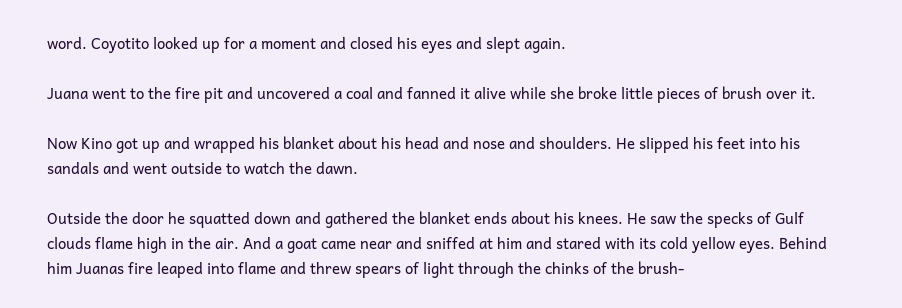word. Coyotito looked up for a moment and closed his eyes and slept again.

Juana went to the fire pit and uncovered a coal and fanned it alive while she broke little pieces of brush over it.

Now Kino got up and wrapped his blanket about his head and nose and shoulders. He slipped his feet into his sandals and went outside to watch the dawn.

Outside the door he squatted down and gathered the blanket ends about his knees. He saw the specks of Gulf clouds flame high in the air. And a goat came near and sniffed at him and stared with its cold yellow eyes. Behind him Juanas fire leaped into flame and threw spears of light through the chinks of the brush-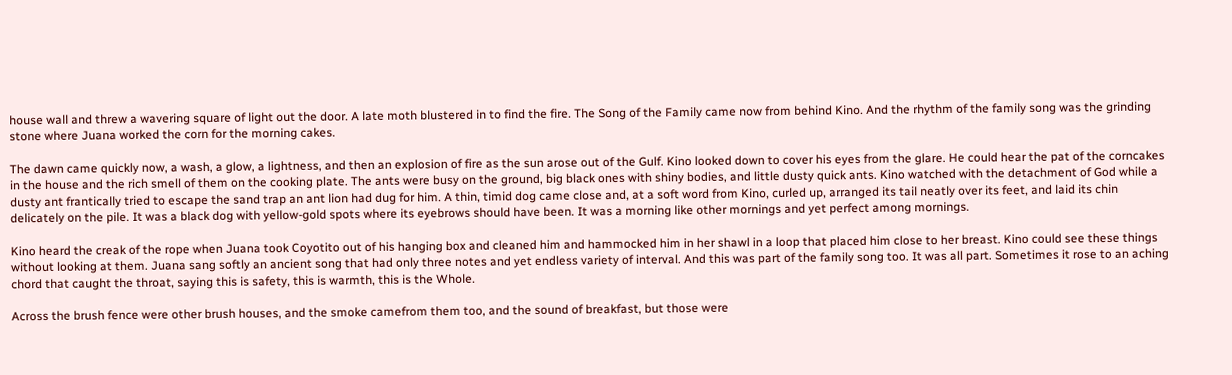house wall and threw a wavering square of light out the door. A late moth blustered in to find the fire. The Song of the Family came now from behind Kino. And the rhythm of the family song was the grinding stone where Juana worked the corn for the morning cakes.

The dawn came quickly now, a wash, a glow, a lightness, and then an explosion of fire as the sun arose out of the Gulf. Kino looked down to cover his eyes from the glare. He could hear the pat of the corncakes in the house and the rich smell of them on the cooking plate. The ants were busy on the ground, big black ones with shiny bodies, and little dusty quick ants. Kino watched with the detachment of God while a dusty ant frantically tried to escape the sand trap an ant lion had dug for him. A thin, timid dog came close and, at a soft word from Kino, curled up, arranged its tail neatly over its feet, and laid its chin delicately on the pile. It was a black dog with yellow-gold spots where its eyebrows should have been. It was a morning like other mornings and yet perfect among mornings.

Kino heard the creak of the rope when Juana took Coyotito out of his hanging box and cleaned him and hammocked him in her shawl in a loop that placed him close to her breast. Kino could see these things without looking at them. Juana sang softly an ancient song that had only three notes and yet endless variety of interval. And this was part of the family song too. It was all part. Sometimes it rose to an aching chord that caught the throat, saying this is safety, this is warmth, this is the Whole.

Across the brush fence were other brush houses, and the smoke camefrom them too, and the sound of breakfast, but those were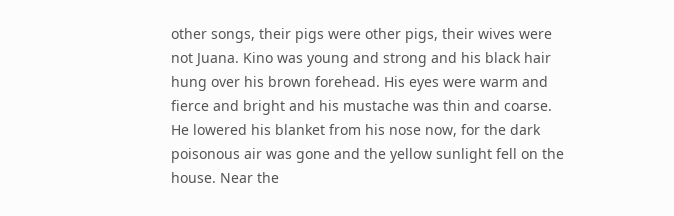other songs, their pigs were other pigs, their wives were not Juana. Kino was young and strong and his black hair hung over his brown forehead. His eyes were warm and fierce and bright and his mustache was thin and coarse. He lowered his blanket from his nose now, for the dark poisonous air was gone and the yellow sunlight fell on the house. Near the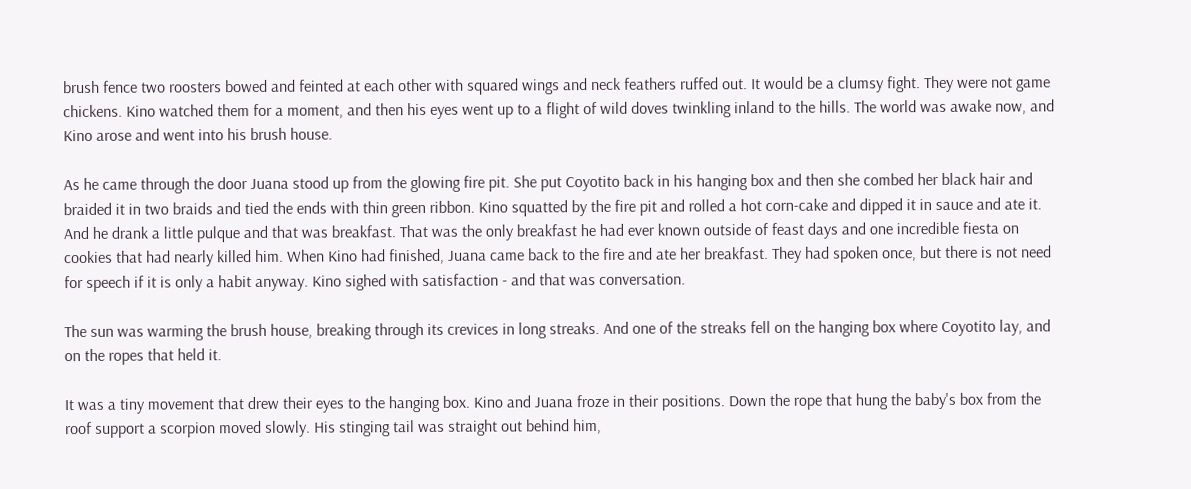brush fence two roosters bowed and feinted at each other with squared wings and neck feathers ruffed out. It would be a clumsy fight. They were not game chickens. Kino watched them for a moment, and then his eyes went up to a flight of wild doves twinkling inland to the hills. The world was awake now, and Kino arose and went into his brush house.

As he came through the door Juana stood up from the glowing fire pit. She put Coyotito back in his hanging box and then she combed her black hair and braided it in two braids and tied the ends with thin green ribbon. Kino squatted by the fire pit and rolled a hot corn-cake and dipped it in sauce and ate it. And he drank a little pulque and that was breakfast. That was the only breakfast he had ever known outside of feast days and one incredible fiesta on cookies that had nearly killed him. When Kino had finished, Juana came back to the fire and ate her breakfast. They had spoken once, but there is not need for speech if it is only a habit anyway. Kino sighed with satisfaction - and that was conversation.

The sun was warming the brush house, breaking through its crevices in long streaks. And one of the streaks fell on the hanging box where Coyotito lay, and on the ropes that held it.

It was a tiny movement that drew their eyes to the hanging box. Kino and Juana froze in their positions. Down the rope that hung the baby's box from the roof support a scorpion moved slowly. His stinging tail was straight out behind him,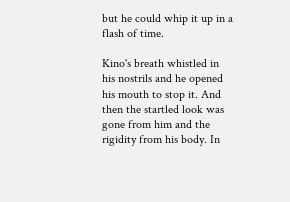but he could whip it up in a flash of time.

Kino's breath whistled in his nostrils and he opened his mouth to stop it. And then the startled look was gone from him and the rigidity from his body. In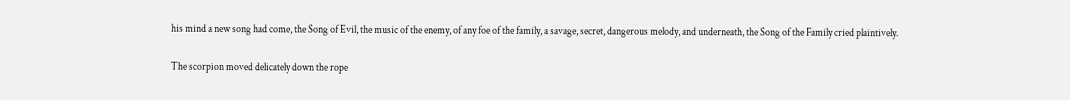his mind a new song had come, the Song of Evil, the music of the enemy, of any foe of the family, a savage, secret, dangerous melody, and underneath, the Song of the Family cried plaintively.

The scorpion moved delicately down the rope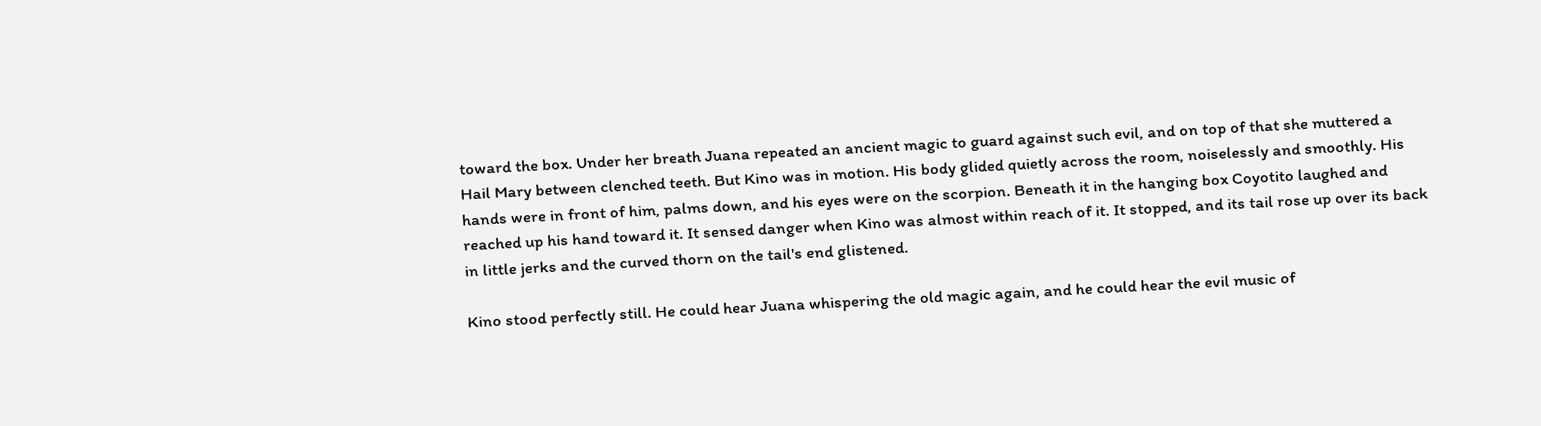toward the box. Under her breath Juana repeated an ancient magic to guard against such evil, and on top of that she muttered a Hail Mary between clenched teeth. But Kino was in motion. His body glided quietly across the room, noiselessly and smoothly. His hands were in front of him, palms down, and his eyes were on the scorpion. Beneath it in the hanging box Coyotito laughed and reached up his hand toward it. It sensed danger when Kino was almost within reach of it. It stopped, and its tail rose up over its back in little jerks and the curved thorn on the tail's end glistened.

Kino stood perfectly still. He could hear Juana whispering the old magic again, and he could hear the evil music of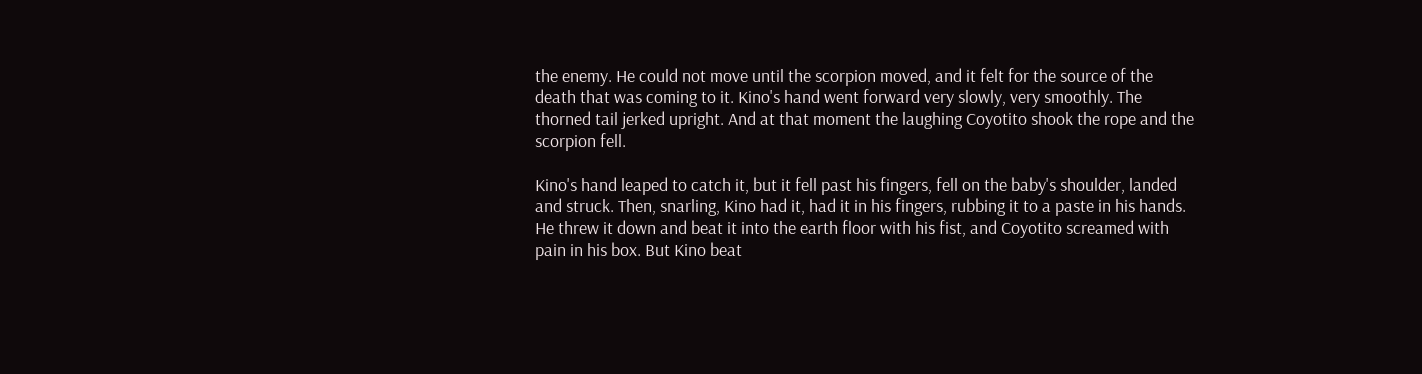the enemy. He could not move until the scorpion moved, and it felt for the source of the death that was coming to it. Kino's hand went forward very slowly, very smoothly. The thorned tail jerked upright. And at that moment the laughing Coyotito shook the rope and the scorpion fell.

Kino's hand leaped to catch it, but it fell past his fingers, fell on the baby's shoulder, landed and struck. Then, snarling, Kino had it, had it in his fingers, rubbing it to a paste in his hands. He threw it down and beat it into the earth floor with his fist, and Coyotito screamed with pain in his box. But Kino beat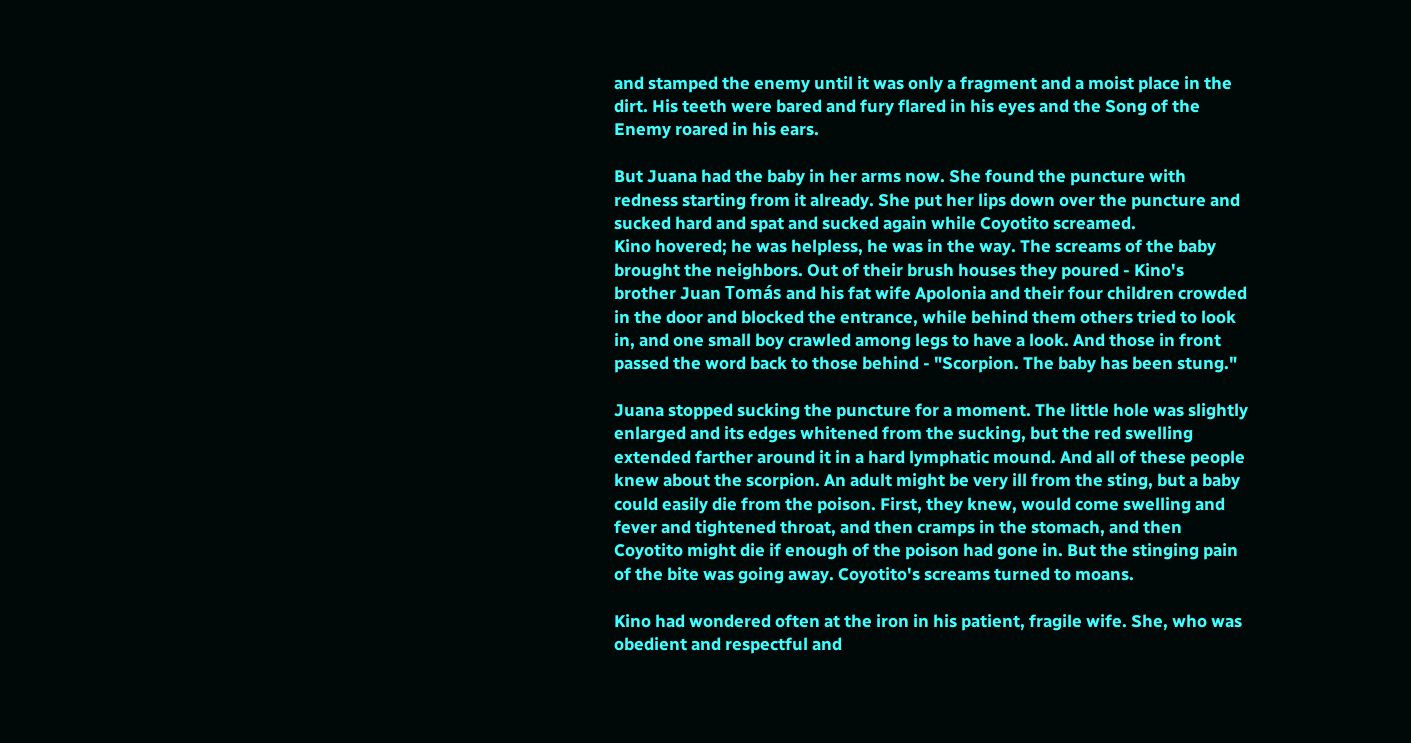and stamped the enemy until it was only a fragment and a moist place in the dirt. His teeth were bared and fury flared in his eyes and the Song of the Enemy roared in his ears.

But Juana had the baby in her arms now. She found the puncture with redness starting from it already. She put her lips down over the puncture and sucked hard and spat and sucked again while Coyotito screamed.
Kino hovered; he was helpless, he was in the way. The screams of the baby brought the neighbors. Out of their brush houses they poured - Kino's brother Juan Tomás and his fat wife Apolonia and their four children crowded in the door and blocked the entrance, while behind them others tried to look in, and one small boy crawled among legs to have a look. And those in front passed the word back to those behind - "Scorpion. The baby has been stung."

Juana stopped sucking the puncture for a moment. The little hole was slightly enlarged and its edges whitened from the sucking, but the red swelling extended farther around it in a hard lymphatic mound. And all of these people knew about the scorpion. An adult might be very ill from the sting, but a baby could easily die from the poison. First, they knew, would come swelling and fever and tightened throat, and then cramps in the stomach, and then Coyotito might die if enough of the poison had gone in. But the stinging pain of the bite was going away. Coyotito's screams turned to moans.

Kino had wondered often at the iron in his patient, fragile wife. She, who was obedient and respectful and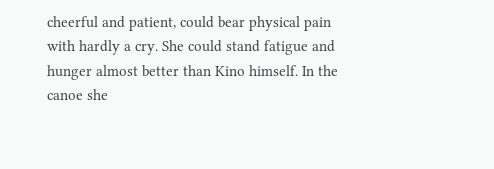cheerful and patient, could bear physical pain with hardly a cry. She could stand fatigue and hunger almost better than Kino himself. In the canoe she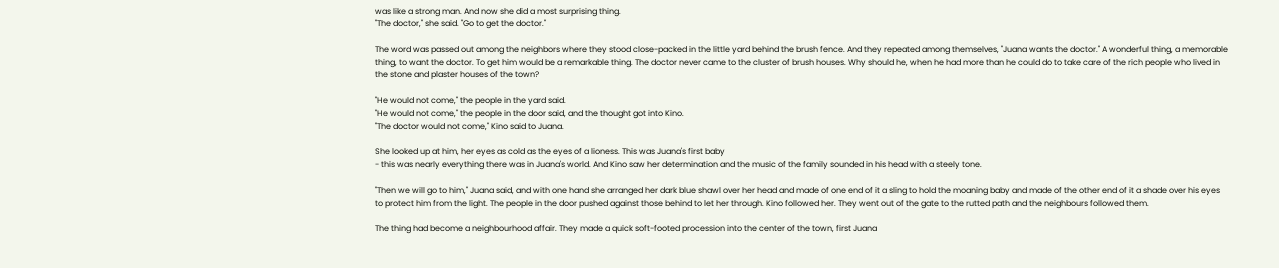was like a strong man. And now she did a most surprising thing.
"The doctor," she said. "Go to get the doctor."

The word was passed out among the neighbors where they stood close-packed in the little yard behind the brush fence. And they repeated among themselves, "Juana wants the doctor." A wonderful thing, a memorable thing, to want the doctor. To get him would be a remarkable thing. The doctor never came to the cluster of brush houses. Why should he, when he had more than he could do to take care of the rich people who lived in the stone and plaster houses of the town?

"He would not come," the people in the yard said.
"He would not come," the people in the door said, and the thought got into Kino.
"The doctor would not come," Kino said to Juana.

She looked up at him, her eyes as cold as the eyes of a lioness. This was Juana's first baby
- this was nearly everything there was in Juana's world. And Kino saw her determination and the music of the family sounded in his head with a steely tone.

"Then we will go to him," Juana said, and with one hand she arranged her dark blue shawl over her head and made of one end of it a sling to hold the moaning baby and made of the other end of it a shade over his eyes to protect him from the light. The people in the door pushed against those behind to let her through. Kino followed her. They went out of the gate to the rutted path and the neighbours followed them.

The thing had become a neighbourhood affair. They made a quick soft-footed procession into the center of the town, first Juana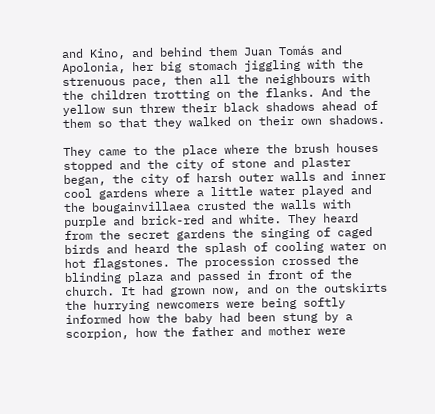and Kino, and behind them Juan Tomás and Apolonia, her big stomach jiggling with the strenuous pace, then all the neighbours with the children trotting on the flanks. And the yellow sun threw their black shadows ahead of them so that they walked on their own shadows.

They came to the place where the brush houses stopped and the city of stone and plaster began, the city of harsh outer walls and inner cool gardens where a little water played and the bougainvillaea crusted the walls with purple and brick-red and white. They heard from the secret gardens the singing of caged birds and heard the splash of cooling water on hot flagstones. The procession crossed the blinding plaza and passed in front of the church. It had grown now, and on the outskirts the hurrying newcomers were being softly informed how the baby had been stung by a scorpion, how the father and mother were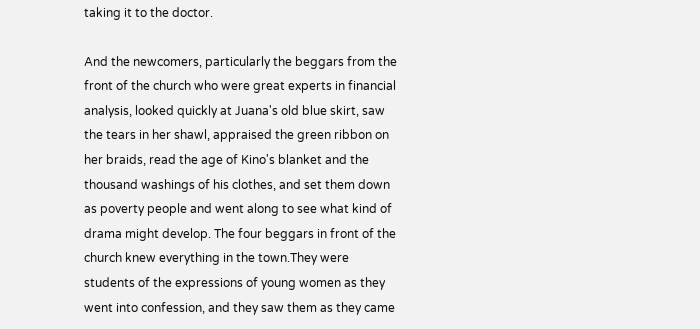taking it to the doctor.

And the newcomers, particularly the beggars from the front of the church who were great experts in financial analysis, looked quickly at Juana's old blue skirt, saw the tears in her shawl, appraised the green ribbon on her braids, read the age of Kino's blanket and the thousand washings of his clothes, and set them down as poverty people and went along to see what kind of drama might develop. The four beggars in front of the church knew everything in the town.They were students of the expressions of young women as they went into confession, and they saw them as they came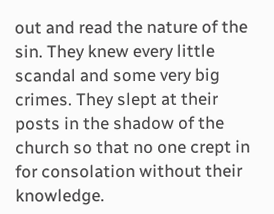out and read the nature of the sin. They knew every little scandal and some very big crimes. They slept at their posts in the shadow of the church so that no one crept in for consolation without their knowledge.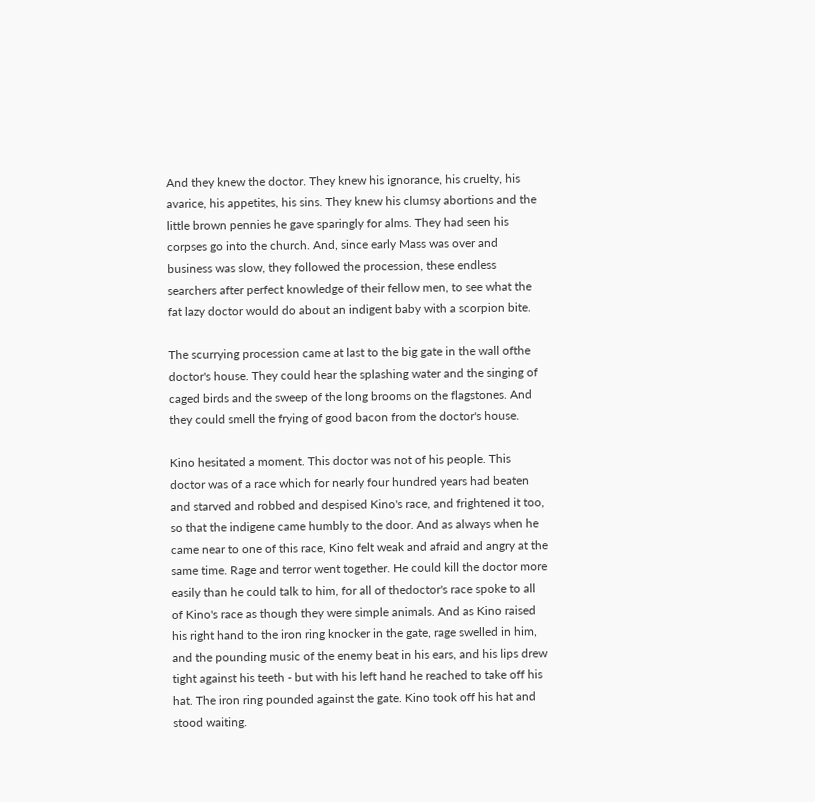And they knew the doctor. They knew his ignorance, his cruelty, his avarice, his appetites, his sins. They knew his clumsy abortions and the little brown pennies he gave sparingly for alms. They had seen his corpses go into the church. And, since early Mass was over and business was slow, they followed the procession, these endless searchers after perfect knowledge of their fellow men, to see what the fat lazy doctor would do about an indigent baby with a scorpion bite.

The scurrying procession came at last to the big gate in the wall ofthe doctor's house. They could hear the splashing water and the singing of caged birds and the sweep of the long brooms on the flagstones. And they could smell the frying of good bacon from the doctor's house.

Kino hesitated a moment. This doctor was not of his people. This doctor was of a race which for nearly four hundred years had beaten and starved and robbed and despised Kino's race, and frightened it too, so that the indigene came humbly to the door. And as always when he came near to one of this race, Kino felt weak and afraid and angry at the same time. Rage and terror went together. He could kill the doctor more easily than he could talk to him, for all of thedoctor's race spoke to all of Kino's race as though they were simple animals. And as Kino raised his right hand to the iron ring knocker in the gate, rage swelled in him, and the pounding music of the enemy beat in his ears, and his lips drew tight against his teeth - but with his left hand he reached to take off his hat. The iron ring pounded against the gate. Kino took off his hat and stood waiting.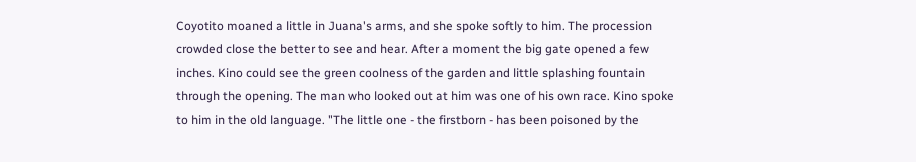Coyotito moaned a little in Juana's arms, and she spoke softly to him. The procession crowded close the better to see and hear. After a moment the big gate opened a few inches. Kino could see the green coolness of the garden and little splashing fountain through the opening. The man who looked out at him was one of his own race. Kino spoke to him in the old language. "The little one - the firstborn - has been poisoned by the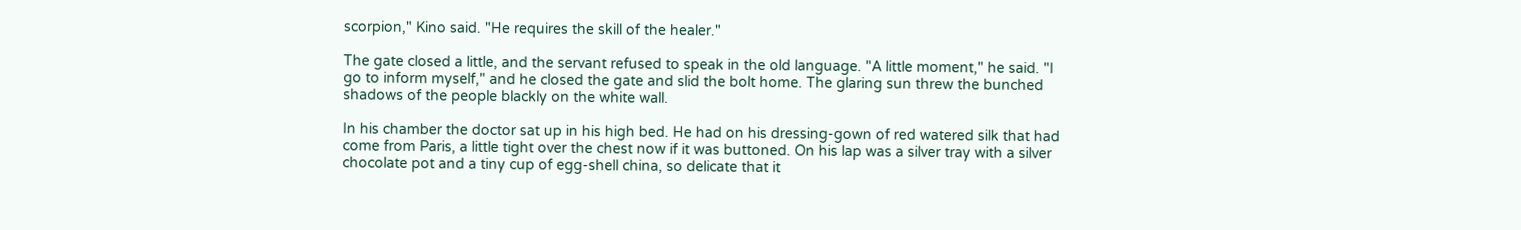scorpion," Kino said. "He requires the skill of the healer."

The gate closed a little, and the servant refused to speak in the old language. "A little moment," he said. "I go to inform myself," and he closed the gate and slid the bolt home. The glaring sun threw the bunched shadows of the people blackly on the white wall.

In his chamber the doctor sat up in his high bed. He had on his dressing-gown of red watered silk that had come from Paris, a little tight over the chest now if it was buttoned. On his lap was a silver tray with a silver chocolate pot and a tiny cup of egg-shell china, so delicate that it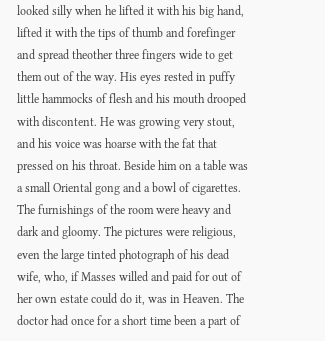looked silly when he lifted it with his big hand, lifted it with the tips of thumb and forefinger and spread theother three fingers wide to get them out of the way. His eyes rested in puffy little hammocks of flesh and his mouth drooped with discontent. He was growing very stout, and his voice was hoarse with the fat that pressed on his throat. Beside him on a table was a small Oriental gong and a bowl of cigarettes. The furnishings of the room were heavy and dark and gloomy. The pictures were religious, even the large tinted photograph of his dead wife, who, if Masses willed and paid for out of her own estate could do it, was in Heaven. The doctor had once for a short time been a part of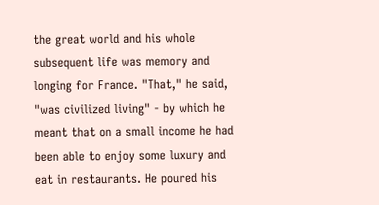the great world and his whole subsequent life was memory and longing for France. "That," he said, "was civilized living" - by which he meant that on a small income he had been able to enjoy some luxury and eat in restaurants. He poured his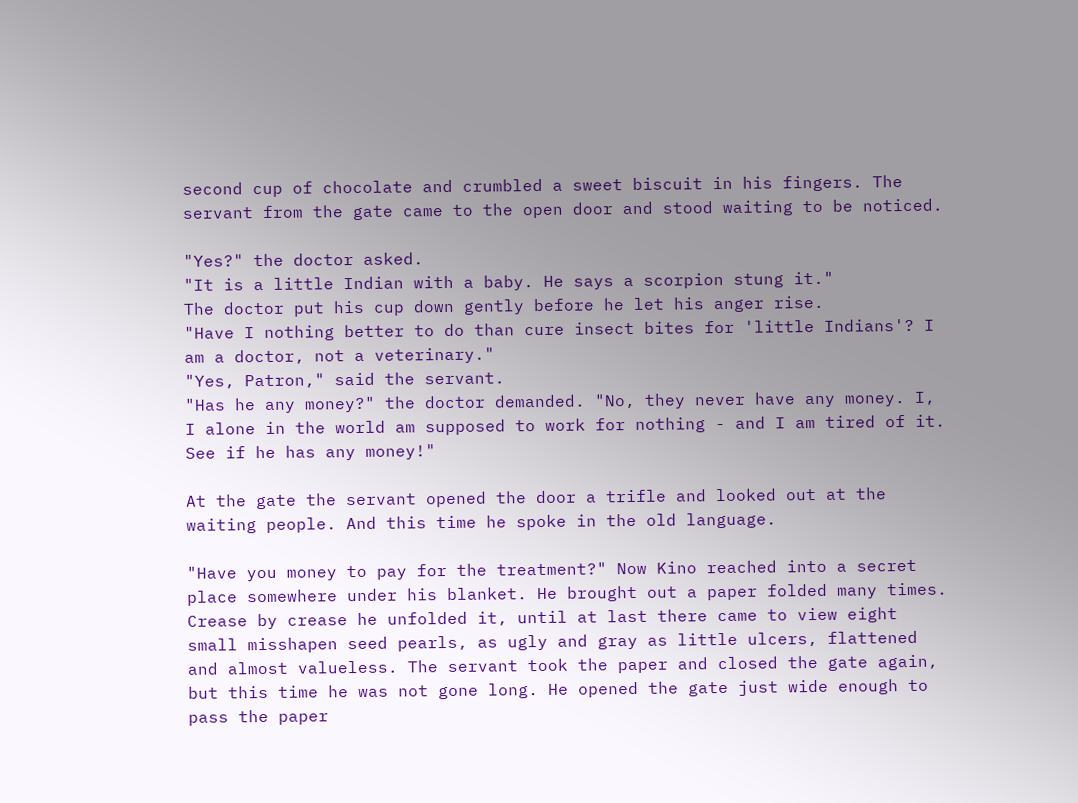second cup of chocolate and crumbled a sweet biscuit in his fingers. The servant from the gate came to the open door and stood waiting to be noticed.

"Yes?" the doctor asked.
"It is a little Indian with a baby. He says a scorpion stung it."
The doctor put his cup down gently before he let his anger rise.
"Have I nothing better to do than cure insect bites for 'little Indians'? I am a doctor, not a veterinary."
"Yes, Patron," said the servant.
"Has he any money?" the doctor demanded. "No, they never have any money. I, I alone in the world am supposed to work for nothing - and I am tired of it. See if he has any money!"

At the gate the servant opened the door a trifle and looked out at the waiting people. And this time he spoke in the old language.

"Have you money to pay for the treatment?" Now Kino reached into a secret place somewhere under his blanket. He brought out a paper folded many times. Crease by crease he unfolded it, until at last there came to view eight small misshapen seed pearls, as ugly and gray as little ulcers, flattened and almost valueless. The servant took the paper and closed the gate again, but this time he was not gone long. He opened the gate just wide enough to pass the paper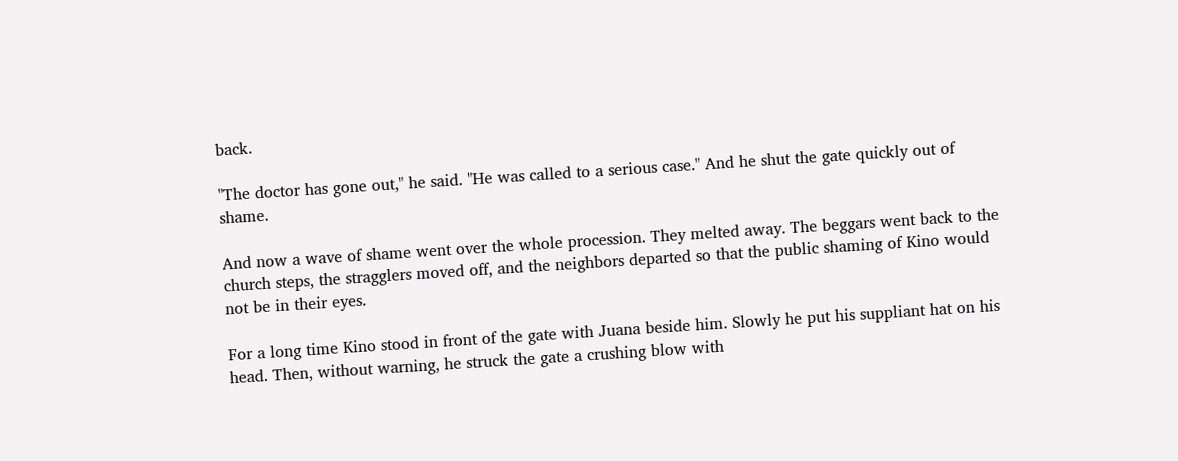back.

"The doctor has gone out," he said. "He was called to a serious case." And he shut the gate quickly out of shame.

And now a wave of shame went over the whole procession. They melted away. The beggars went back to the church steps, the stragglers moved off, and the neighbors departed so that the public shaming of Kino would not be in their eyes.

For a long time Kino stood in front of the gate with Juana beside him. Slowly he put his suppliant hat on his head. Then, without warning, he struck the gate a crushing blow with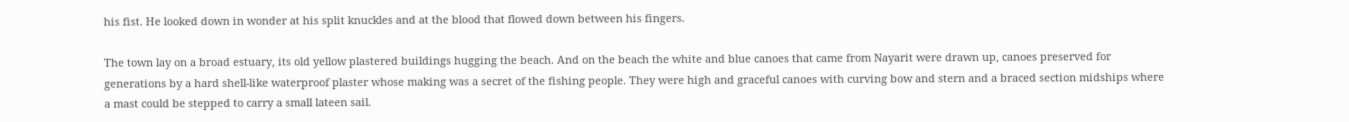his fist. He looked down in wonder at his split knuckles and at the blood that flowed down between his fingers.

The town lay on a broad estuary, its old yellow plastered buildings hugging the beach. And on the beach the white and blue canoes that came from Nayarit were drawn up, canoes preserved for generations by a hard shell-like waterproof plaster whose making was a secret of the fishing people. They were high and graceful canoes with curving bow and stern and a braced section midships where a mast could be stepped to carry a small lateen sail.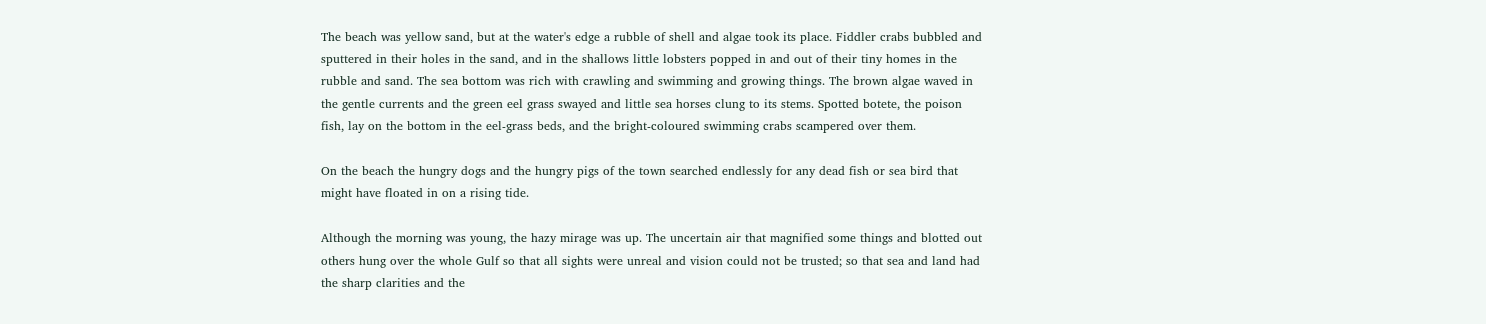The beach was yellow sand, but at the water's edge a rubble of shell and algae took its place. Fiddler crabs bubbled and sputtered in their holes in the sand, and in the shallows little lobsters popped in and out of their tiny homes in the rubble and sand. The sea bottom was rich with crawling and swimming and growing things. The brown algae waved in the gentle currents and the green eel grass swayed and little sea horses clung to its stems. Spotted botete, the poison fish, lay on the bottom in the eel-grass beds, and the bright-coloured swimming crabs scampered over them.

On the beach the hungry dogs and the hungry pigs of the town searched endlessly for any dead fish or sea bird that might have floated in on a rising tide.

Although the morning was young, the hazy mirage was up. The uncertain air that magnified some things and blotted out others hung over the whole Gulf so that all sights were unreal and vision could not be trusted; so that sea and land had the sharp clarities and the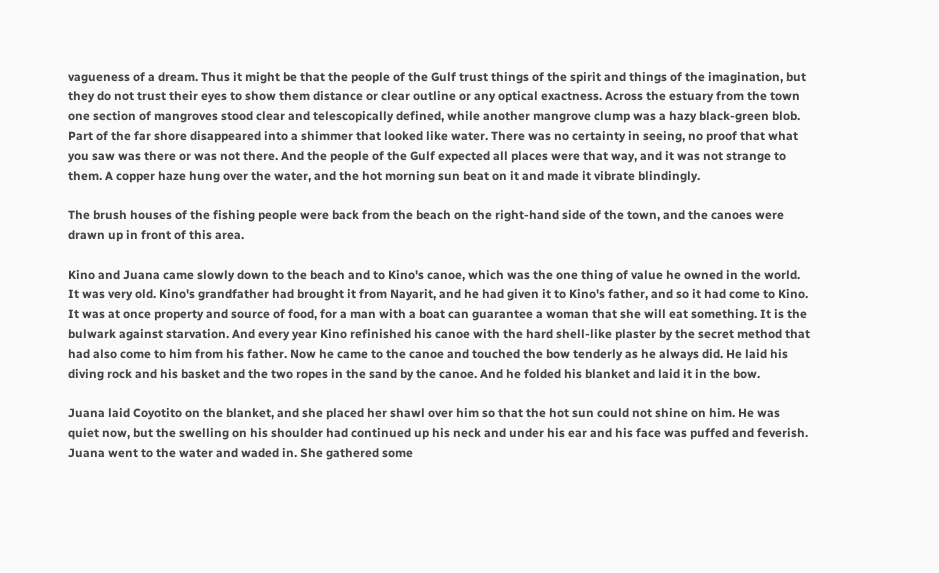vagueness of a dream. Thus it might be that the people of the Gulf trust things of the spirit and things of the imagination, but they do not trust their eyes to show them distance or clear outline or any optical exactness. Across the estuary from the town one section of mangroves stood clear and telescopically defined, while another mangrove clump was a hazy black-green blob. Part of the far shore disappeared into a shimmer that looked like water. There was no certainty in seeing, no proof that what you saw was there or was not there. And the people of the Gulf expected all places were that way, and it was not strange to them. A copper haze hung over the water, and the hot morning sun beat on it and made it vibrate blindingly.

The brush houses of the fishing people were back from the beach on the right-hand side of the town, and the canoes were drawn up in front of this area.

Kino and Juana came slowly down to the beach and to Kino's canoe, which was the one thing of value he owned in the world. It was very old. Kino's grandfather had brought it from Nayarit, and he had given it to Kino's father, and so it had come to Kino. It was at once property and source of food, for a man with a boat can guarantee a woman that she will eat something. It is the bulwark against starvation. And every year Kino refinished his canoe with the hard shell-like plaster by the secret method that had also come to him from his father. Now he came to the canoe and touched the bow tenderly as he always did. He laid his diving rock and his basket and the two ropes in the sand by the canoe. And he folded his blanket and laid it in the bow.

Juana laid Coyotito on the blanket, and she placed her shawl over him so that the hot sun could not shine on him. He was quiet now, but the swelling on his shoulder had continued up his neck and under his ear and his face was puffed and feverish. Juana went to the water and waded in. She gathered some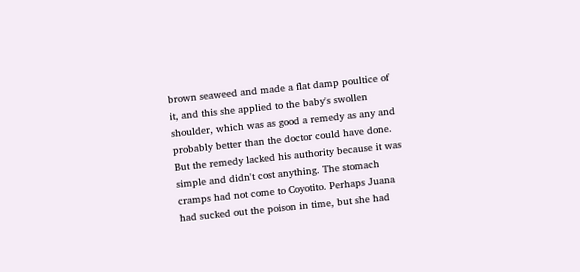brown seaweed and made a flat damp poultice of it, and this she applied to the baby's swollen shoulder, which was as good a remedy as any and probably better than the doctor could have done. But the remedy lacked his authority because it was simple and didn't cost anything. The stomach cramps had not come to Coyotito. Perhaps Juana had sucked out the poison in time, but she had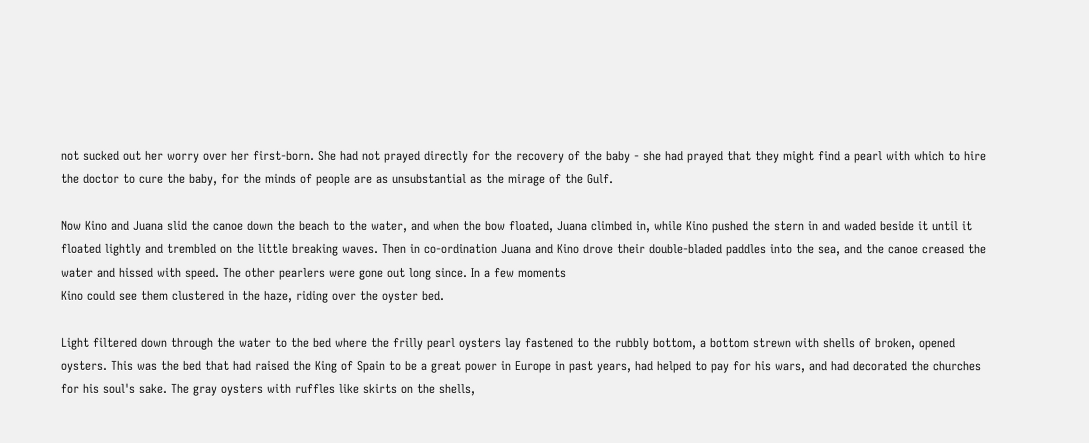not sucked out her worry over her first-born. She had not prayed directly for the recovery of the baby - she had prayed that they might find a pearl with which to hire the doctor to cure the baby, for the minds of people are as unsubstantial as the mirage of the Gulf.

Now Kino and Juana slid the canoe down the beach to the water, and when the bow floated, Juana climbed in, while Kino pushed the stern in and waded beside it until it floated lightly and trembled on the little breaking waves. Then in co-ordination Juana and Kino drove their double-bladed paddles into the sea, and the canoe creased the water and hissed with speed. The other pearlers were gone out long since. In a few moments
Kino could see them clustered in the haze, riding over the oyster bed.

Light filtered down through the water to the bed where the frilly pearl oysters lay fastened to the rubbly bottom, a bottom strewn with shells of broken, opened oysters. This was the bed that had raised the King of Spain to be a great power in Europe in past years, had helped to pay for his wars, and had decorated the churches for his soul's sake. The gray oysters with ruffles like skirts on the shells,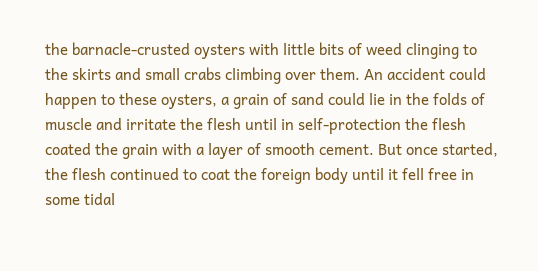the barnacle-crusted oysters with little bits of weed clinging to the skirts and small crabs climbing over them. An accident could happen to these oysters, a grain of sand could lie in the folds of muscle and irritate the flesh until in self-protection the flesh coated the grain with a layer of smooth cement. But once started, the flesh continued to coat the foreign body until it fell free in some tidal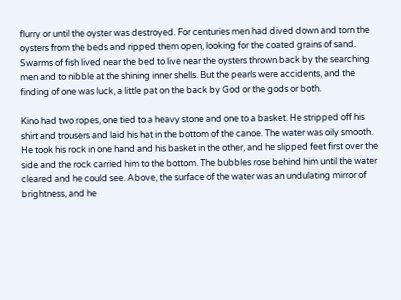flurry or until the oyster was destroyed. For centuries men had dived down and torn the oysters from the beds and ripped them open, looking for the coated grains of sand. Swarms of fish lived near the bed to live near the oysters thrown back by the searching men and to nibble at the shining inner shells. But the pearls were accidents, and the finding of one was luck, a little pat on the back by God or the gods or both.

Kino had two ropes, one tied to a heavy stone and one to a basket. He stripped off his shirt and trousers and laid his hat in the bottom of the canoe. The water was oily smooth. He took his rock in one hand and his basket in the other, and he slipped feet first over the side and the rock carried him to the bottom. The bubbles rose behind him until the water cleared and he could see. Above, the surface of the water was an undulating mirror of brightness, and he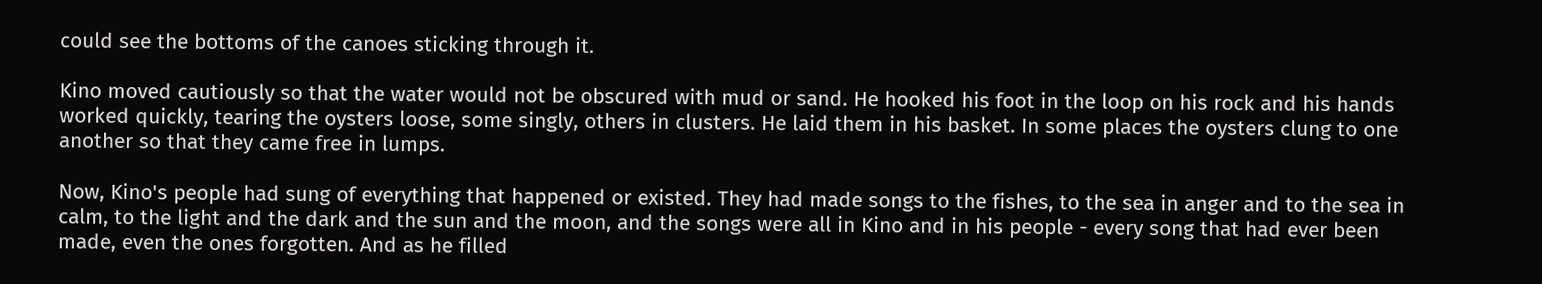could see the bottoms of the canoes sticking through it.

Kino moved cautiously so that the water would not be obscured with mud or sand. He hooked his foot in the loop on his rock and his hands worked quickly, tearing the oysters loose, some singly, others in clusters. He laid them in his basket. In some places the oysters clung to one another so that they came free in lumps.

Now, Kino's people had sung of everything that happened or existed. They had made songs to the fishes, to the sea in anger and to the sea in calm, to the light and the dark and the sun and the moon, and the songs were all in Kino and in his people - every song that had ever been made, even the ones forgotten. And as he filled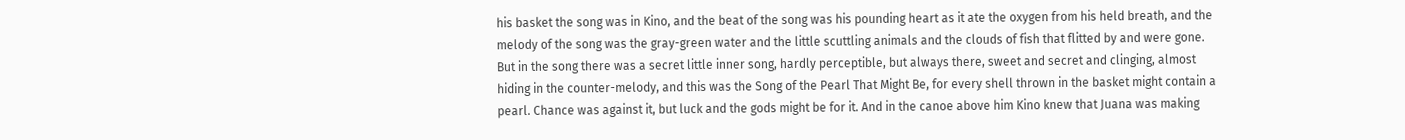his basket the song was in Kino, and the beat of the song was his pounding heart as it ate the oxygen from his held breath, and the melody of the song was the gray-green water and the little scuttling animals and the clouds of fish that flitted by and were gone. But in the song there was a secret little inner song, hardly perceptible, but always there, sweet and secret and clinging, almost hiding in the counter-melody, and this was the Song of the Pearl That Might Be, for every shell thrown in the basket might contain a pearl. Chance was against it, but luck and the gods might be for it. And in the canoe above him Kino knew that Juana was making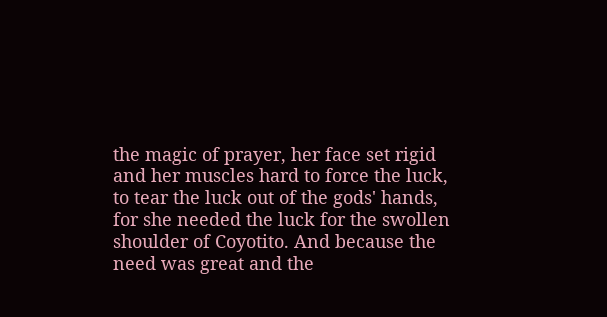the magic of prayer, her face set rigid and her muscles hard to force the luck, to tear the luck out of the gods' hands, for she needed the luck for the swollen shoulder of Coyotito. And because the need was great and the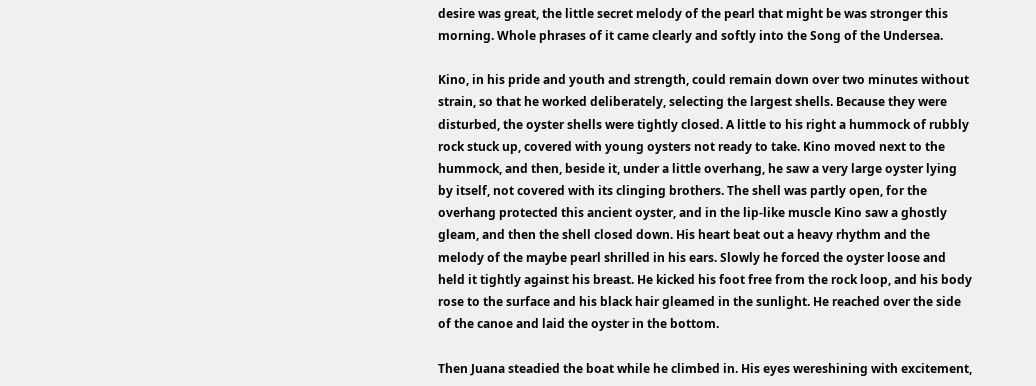desire was great, the little secret melody of the pearl that might be was stronger this morning. Whole phrases of it came clearly and softly into the Song of the Undersea.

Kino, in his pride and youth and strength, could remain down over two minutes without strain, so that he worked deliberately, selecting the largest shells. Because they were disturbed, the oyster shells were tightly closed. A little to his right a hummock of rubbly rock stuck up, covered with young oysters not ready to take. Kino moved next to the hummock, and then, beside it, under a little overhang, he saw a very large oyster lying by itself, not covered with its clinging brothers. The shell was partly open, for the overhang protected this ancient oyster, and in the lip-like muscle Kino saw a ghostly gleam, and then the shell closed down. His heart beat out a heavy rhythm and the melody of the maybe pearl shrilled in his ears. Slowly he forced the oyster loose and held it tightly against his breast. He kicked his foot free from the rock loop, and his body rose to the surface and his black hair gleamed in the sunlight. He reached over the side of the canoe and laid the oyster in the bottom.

Then Juana steadied the boat while he climbed in. His eyes wereshining with excitement,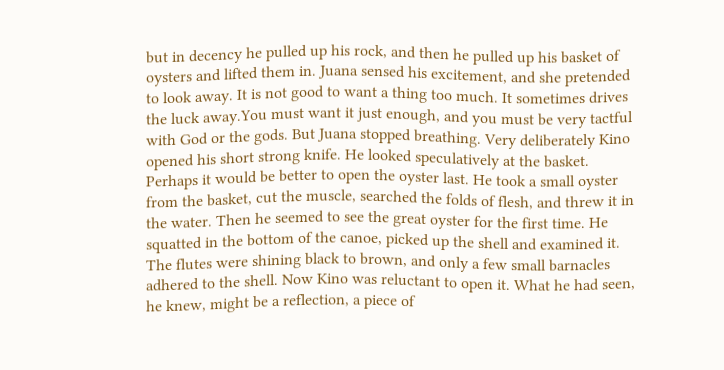but in decency he pulled up his rock, and then he pulled up his basket of oysters and lifted them in. Juana sensed his excitement, and she pretended to look away. It is not good to want a thing too much. It sometimes drives the luck away.You must want it just enough, and you must be very tactful with God or the gods. But Juana stopped breathing. Very deliberately Kino opened his short strong knife. He looked speculatively at the basket. Perhaps it would be better to open the oyster last. He took a small oyster from the basket, cut the muscle, searched the folds of flesh, and threw it in the water. Then he seemed to see the great oyster for the first time. He squatted in the bottom of the canoe, picked up the shell and examined it. The flutes were shining black to brown, and only a few small barnacles adhered to the shell. Now Kino was reluctant to open it. What he had seen, he knew, might be a reflection, a piece of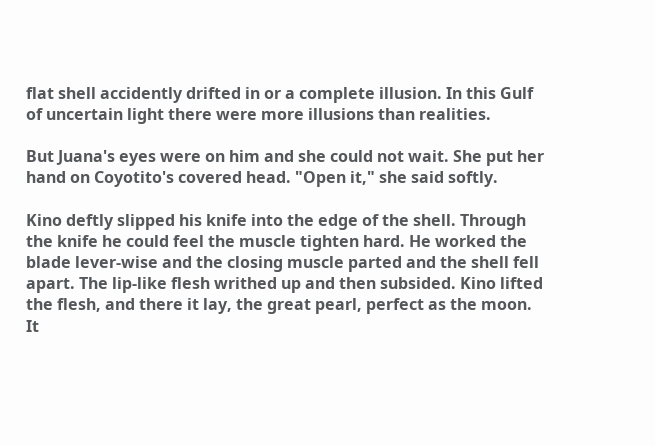flat shell accidently drifted in or a complete illusion. In this Gulf of uncertain light there were more illusions than realities.

But Juana's eyes were on him and she could not wait. She put her hand on Coyotito's covered head. "Open it," she said softly.

Kino deftly slipped his knife into the edge of the shell. Through the knife he could feel the muscle tighten hard. He worked the blade lever-wise and the closing muscle parted and the shell fell apart. The lip-like flesh writhed up and then subsided. Kino lifted the flesh, and there it lay, the great pearl, perfect as the moon. It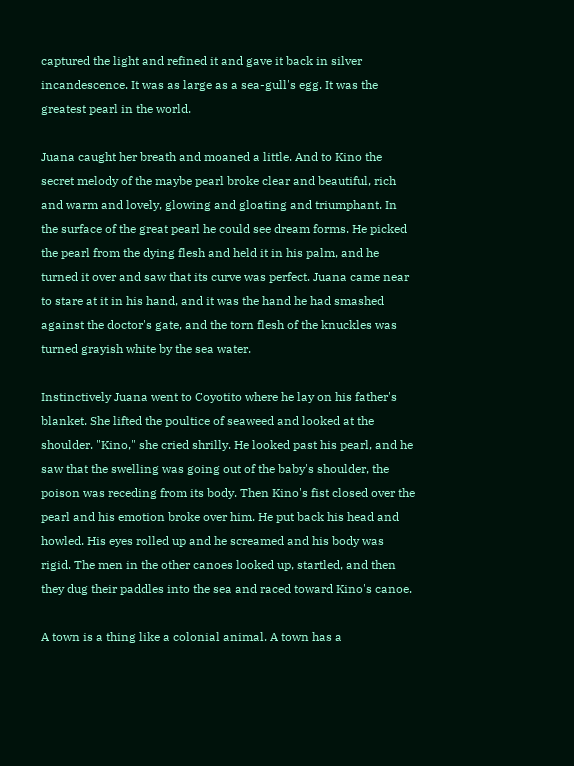captured the light and refined it and gave it back in silver incandescence. It was as large as a sea-gull's egg. It was the greatest pearl in the world.

Juana caught her breath and moaned a little. And to Kino the secret melody of the maybe pearl broke clear and beautiful, rich and warm and lovely, glowing and gloating and triumphant. In the surface of the great pearl he could see dream forms. He picked the pearl from the dying flesh and held it in his palm, and he turned it over and saw that its curve was perfect. Juana came near to stare at it in his hand, and it was the hand he had smashed against the doctor's gate, and the torn flesh of the knuckles was turned grayish white by the sea water.

Instinctively Juana went to Coyotito where he lay on his father's blanket. She lifted the poultice of seaweed and looked at the shoulder. "Kino," she cried shrilly. He looked past his pearl, and he saw that the swelling was going out of the baby's shoulder, the poison was receding from its body. Then Kino's fist closed over the pearl and his emotion broke over him. He put back his head and howled. His eyes rolled up and he screamed and his body was rigid. The men in the other canoes looked up, startled, and then they dug their paddles into the sea and raced toward Kino's canoe.

A town is a thing like a colonial animal. A town has a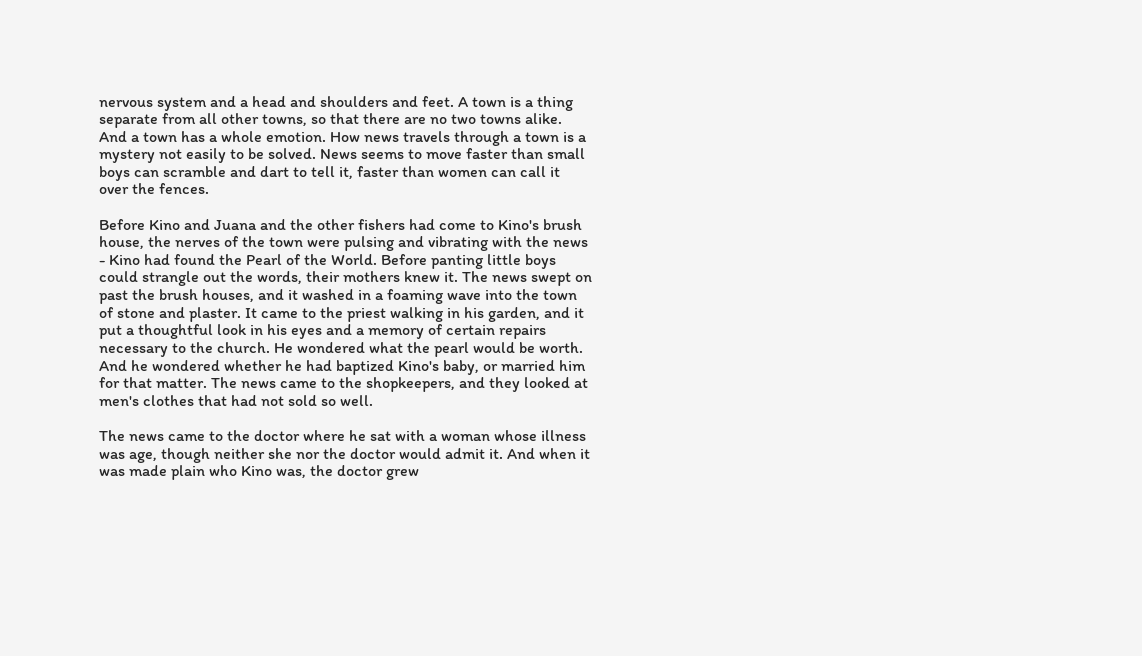nervous system and a head and shoulders and feet. A town is a thing separate from all other towns, so that there are no two towns alike. And a town has a whole emotion. How news travels through a town is a mystery not easily to be solved. News seems to move faster than small boys can scramble and dart to tell it, faster than women can call it over the fences.

Before Kino and Juana and the other fishers had come to Kino's brush house, the nerves of the town were pulsing and vibrating with the news - Kino had found the Pearl of the World. Before panting little boys could strangle out the words, their mothers knew it. The news swept on past the brush houses, and it washed in a foaming wave into the town of stone and plaster. It came to the priest walking in his garden, and it put a thoughtful look in his eyes and a memory of certain repairs necessary to the church. He wondered what the pearl would be worth. And he wondered whether he had baptized Kino's baby, or married him for that matter. The news came to the shopkeepers, and they looked at men's clothes that had not sold so well.

The news came to the doctor where he sat with a woman whose illness was age, though neither she nor the doctor would admit it. And when it was made plain who Kino was, the doctor grew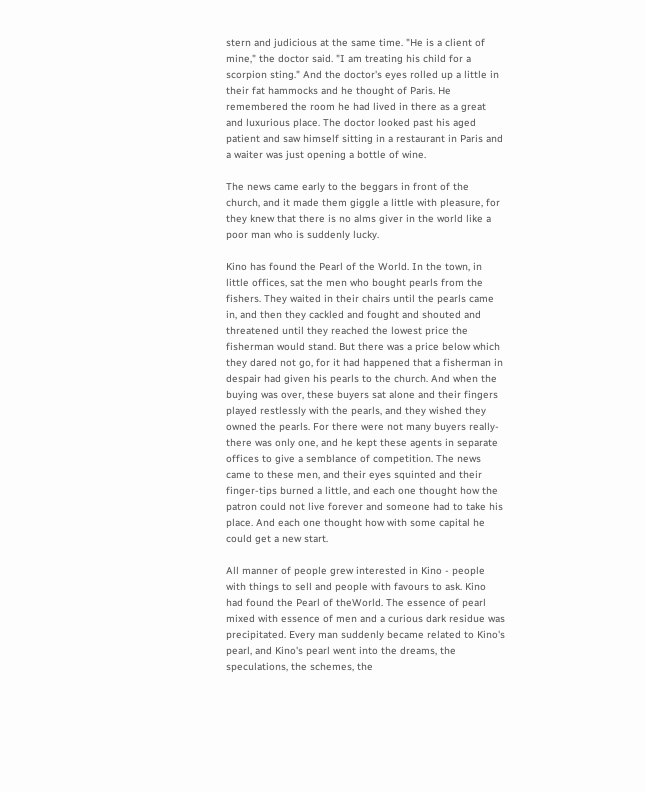stern and judicious at the same time. "He is a client of mine," the doctor said. "I am treating his child for a scorpion sting." And the doctor's eyes rolled up a little in their fat hammocks and he thought of Paris. He remembered the room he had lived in there as a great and luxurious place. The doctor looked past his aged patient and saw himself sitting in a restaurant in Paris and a waiter was just opening a bottle of wine.

The news came early to the beggars in front of the church, and it made them giggle a little with pleasure, for they knew that there is no alms giver in the world like a poor man who is suddenly lucky.

Kino has found the Pearl of the World. In the town, in little offices, sat the men who bought pearls from the fishers. They waited in their chairs until the pearls came in, and then they cackled and fought and shouted and threatened until they reached the lowest price the fisherman would stand. But there was a price below which they dared not go, for it had happened that a fisherman in despair had given his pearls to the church. And when the buying was over, these buyers sat alone and their fingers played restlessly with the pearls, and they wished they owned the pearls. For there were not many buyers really- there was only one, and he kept these agents in separate offices to give a semblance of competition. The news came to these men, and their eyes squinted and their finger-tips burned a little, and each one thought how the patron could not live forever and someone had to take his place. And each one thought how with some capital he could get a new start.

All manner of people grew interested in Kino - people with things to sell and people with favours to ask. Kino had found the Pearl of theWorld. The essence of pearl mixed with essence of men and a curious dark residue was precipitated. Every man suddenly became related to Kino's pearl, and Kino's pearl went into the dreams, the speculations, the schemes, the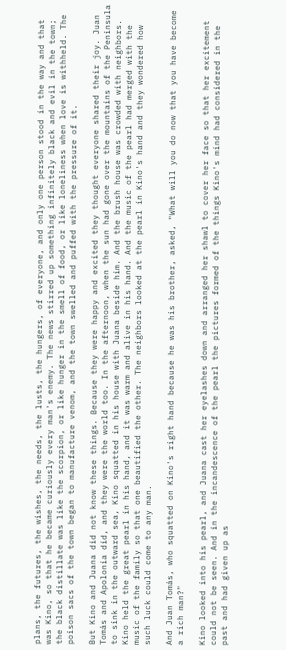plans, the futures, the wishes, the needs, the lusts, the hungers, of everyone, and only one person stood in the way and that was Kino, so that he became curiously every man's enemy. The news stirred up something infinitely black and evil in the town; the black distillate was like the scorpion, or like hunger in the smell of food, or like loneliness when love is withheld. The poison sacs of the town began to manufacture venom, and the town swelled and puffed with the pressure of it.

But Kino and Juana did not know these things. Because they were happy and excited they thought everyone shared their joy. Juan Tomás and Apolonia did, and they were the world too. In the afternoon, when the sun had gone over the mountains of the Peninsula to sink in the outward sea, Kino squatted in his house with Juana beside him. And the brush house was crowded with neighbors. Kino held the great pearl in his hand, and it was warm and alive in his hand. And the music of the pearl had merged with the music of the family so that one beautified the other. The neighbors looked at the pearl in Kino's hand and they wondered how such luck could come to any man.

And Juan Tomás, who squatted on Kino's right hand because he was his brother, asked, "What will you do now that you have become a rich man?"

Kino looked into his pearl, and Juana cast her eyelashes down and arranged her shawl to cover her face so that her excitement could not be seen. And in the incandescence of the pearl the pictures formed of the things Kino's mind had considered in the past and had given up as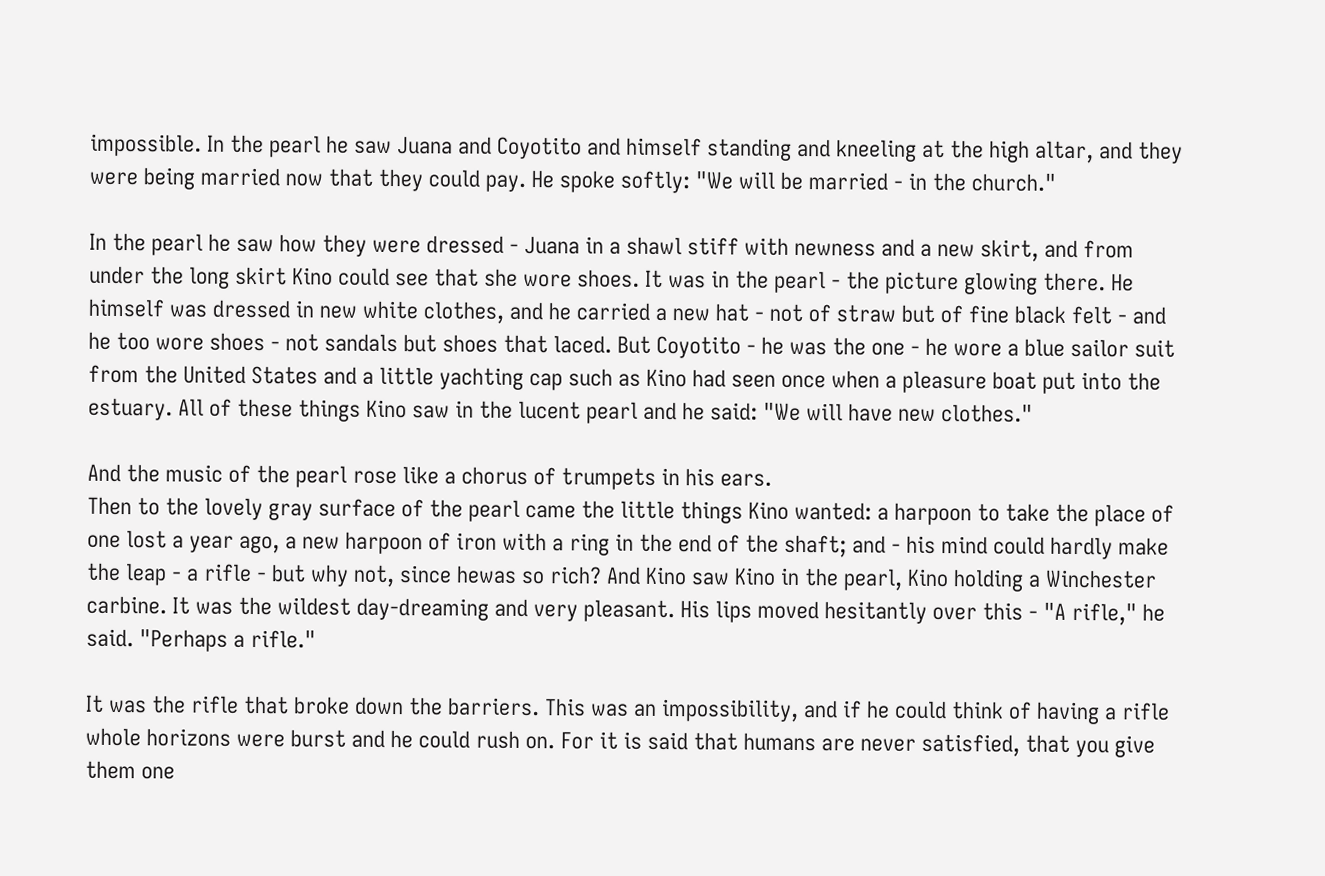impossible. In the pearl he saw Juana and Coyotito and himself standing and kneeling at the high altar, and they were being married now that they could pay. He spoke softly: "We will be married - in the church."

In the pearl he saw how they were dressed - Juana in a shawl stiff with newness and a new skirt, and from under the long skirt Kino could see that she wore shoes. It was in the pearl - the picture glowing there. He himself was dressed in new white clothes, and he carried a new hat - not of straw but of fine black felt - and he too wore shoes - not sandals but shoes that laced. But Coyotito - he was the one - he wore a blue sailor suit from the United States and a little yachting cap such as Kino had seen once when a pleasure boat put into the estuary. All of these things Kino saw in the lucent pearl and he said: "We will have new clothes."

And the music of the pearl rose like a chorus of trumpets in his ears.
Then to the lovely gray surface of the pearl came the little things Kino wanted: a harpoon to take the place of one lost a year ago, a new harpoon of iron with a ring in the end of the shaft; and - his mind could hardly make the leap - a rifle - but why not, since hewas so rich? And Kino saw Kino in the pearl, Kino holding a Winchester carbine. It was the wildest day-dreaming and very pleasant. His lips moved hesitantly over this - "A rifle," he said. "Perhaps a rifle."

It was the rifle that broke down the barriers. This was an impossibility, and if he could think of having a rifle whole horizons were burst and he could rush on. For it is said that humans are never satisfied, that you give them one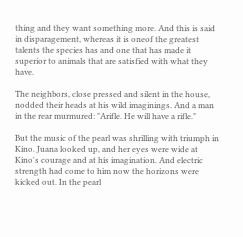thing and they want something more. And this is said in disparagement, whereas it is oneof the greatest talents the species has and one that has made it superior to animals that are satisfied with what they have.

The neighbors, close pressed and silent in the house, nodded their heads at his wild imaginings. And a man in the rear murmured: "Arifle. He will have a rifle."

But the music of the pearl was shrilling with triumph in Kino. Juana looked up, and her eyes were wide at Kino's courage and at his imagination. And electric strength had come to him now the horizons were kicked out. In the pearl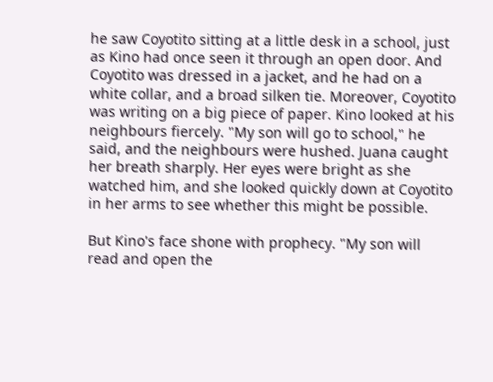he saw Coyotito sitting at a little desk in a school, just as Kino had once seen it through an open door. And Coyotito was dressed in a jacket, and he had on a white collar, and a broad silken tie. Moreover, Coyotito was writing on a big piece of paper. Kino looked at his neighbours fiercely. "My son will go to school," he said, and the neighbours were hushed. Juana caught her breath sharply. Her eyes were bright as she watched him, and she looked quickly down at Coyotito in her arms to see whether this might be possible.

But Kino's face shone with prophecy. "My son will read and open the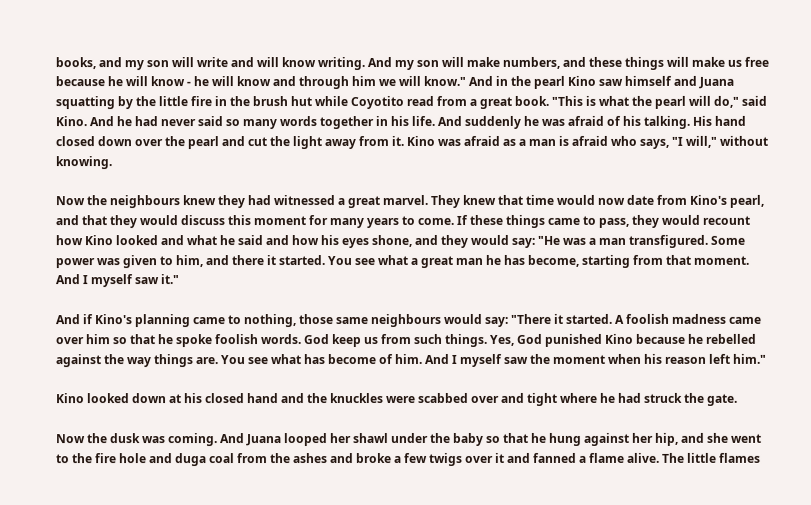books, and my son will write and will know writing. And my son will make numbers, and these things will make us free because he will know - he will know and through him we will know." And in the pearl Kino saw himself and Juana squatting by the little fire in the brush hut while Coyotito read from a great book. "This is what the pearl will do," said Kino. And he had never said so many words together in his life. And suddenly he was afraid of his talking. His hand closed down over the pearl and cut the light away from it. Kino was afraid as a man is afraid who says, "I will," without knowing.

Now the neighbours knew they had witnessed a great marvel. They knew that time would now date from Kino's pearl, and that they would discuss this moment for many years to come. If these things came to pass, they would recount how Kino looked and what he said and how his eyes shone, and they would say: "He was a man transfigured. Some power was given to him, and there it started. You see what a great man he has become, starting from that moment. And I myself saw it."

And if Kino's planning came to nothing, those same neighbours would say: "There it started. A foolish madness came over him so that he spoke foolish words. God keep us from such things. Yes, God punished Kino because he rebelled against the way things are. You see what has become of him. And I myself saw the moment when his reason left him."

Kino looked down at his closed hand and the knuckles were scabbed over and tight where he had struck the gate.

Now the dusk was coming. And Juana looped her shawl under the baby so that he hung against her hip, and she went to the fire hole and duga coal from the ashes and broke a few twigs over it and fanned a flame alive. The little flames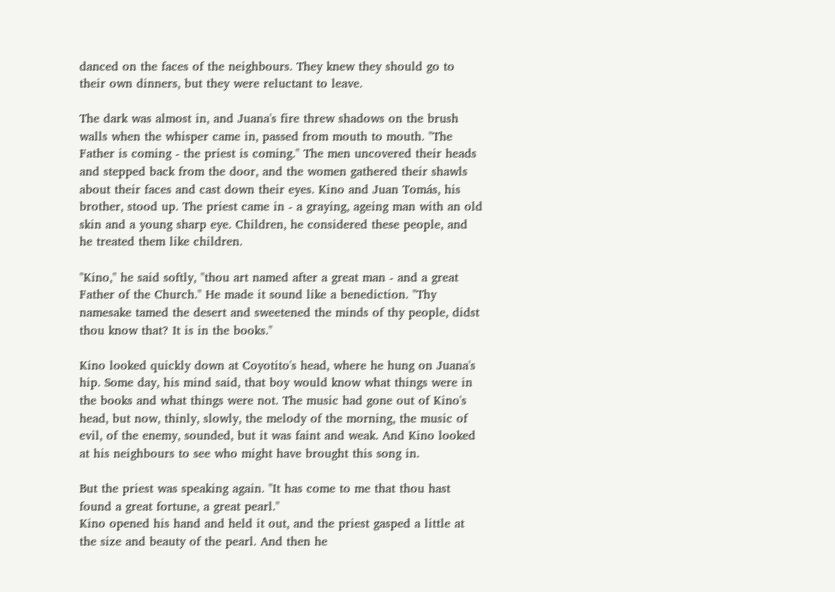danced on the faces of the neighbours. They knew they should go to their own dinners, but they were reluctant to leave.

The dark was almost in, and Juana's fire threw shadows on the brush walls when the whisper came in, passed from mouth to mouth. "The Father is coming - the priest is coming." The men uncovered their heads and stepped back from the door, and the women gathered their shawls about their faces and cast down their eyes. Kino and Juan Tomás, his brother, stood up. The priest came in - a graying, ageing man with an old skin and a young sharp eye. Children, he considered these people, and he treated them like children.

"Kino," he said softly, "thou art named after a great man - and a great Father of the Church." He made it sound like a benediction. "Thy namesake tamed the desert and sweetened the minds of thy people, didst thou know that? It is in the books."

Kino looked quickly down at Coyotito's head, where he hung on Juana's hip. Some day, his mind said, that boy would know what things were in the books and what things were not. The music had gone out of Kino's head, but now, thinly, slowly, the melody of the morning, the music of evil, of the enemy, sounded, but it was faint and weak. And Kino looked at his neighbours to see who might have brought this song in.

But the priest was speaking again. "It has come to me that thou hast found a great fortune, a great pearl."
Kino opened his hand and held it out, and the priest gasped a little at the size and beauty of the pearl. And then he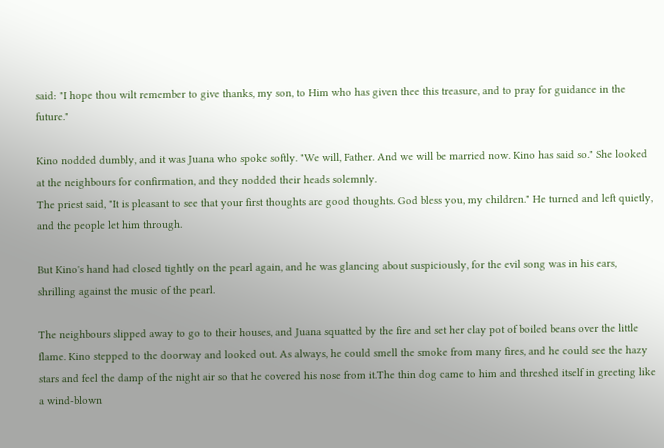said: "I hope thou wilt remember to give thanks, my son, to Him who has given thee this treasure, and to pray for guidance in the future."

Kino nodded dumbly, and it was Juana who spoke softly. "We will, Father. And we will be married now. Kino has said so." She looked at the neighbours for confirmation, and they nodded their heads solemnly.
The priest said, "It is pleasant to see that your first thoughts are good thoughts. God bless you, my children." He turned and left quietly, and the people let him through.

But Kino's hand had closed tightly on the pearl again, and he was glancing about suspiciously, for the evil song was in his ears, shrilling against the music of the pearl.

The neighbours slipped away to go to their houses, and Juana squatted by the fire and set her clay pot of boiled beans over the little flame. Kino stepped to the doorway and looked out. As always, he could smell the smoke from many fires, and he could see the hazy stars and feel the damp of the night air so that he covered his nose from it.The thin dog came to him and threshed itself in greeting like a wind-blown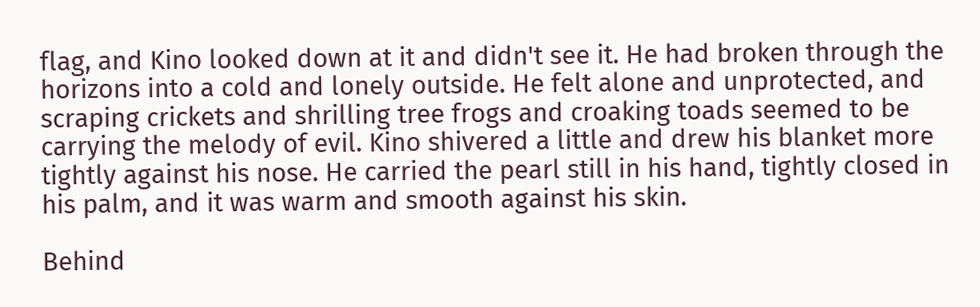flag, and Kino looked down at it and didn't see it. He had broken through the horizons into a cold and lonely outside. He felt alone and unprotected, and scraping crickets and shrilling tree frogs and croaking toads seemed to be carrying the melody of evil. Kino shivered a little and drew his blanket more tightly against his nose. He carried the pearl still in his hand, tightly closed in his palm, and it was warm and smooth against his skin.

Behind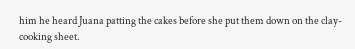him he heard Juana patting the cakes before she put them down on the clay- cooking sheet.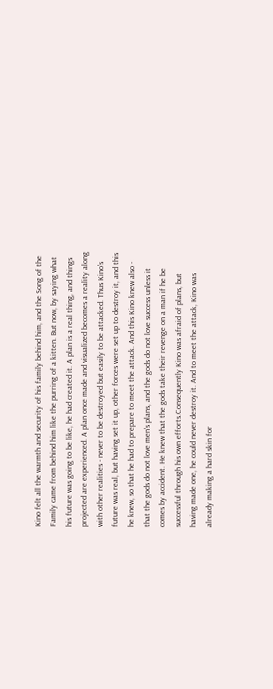Kino felt all the warmth and security of his family behind him, and the Song of the Family came from behind him like the purring of a kitten. But now, by saying what his future was going to be like, he had created it. A plan is a real thing, and things projected are experienced. A plan once made and visualized becomes a reality along with other realities - never to be destroyed but easily to be attacked. Thus Kino's future was real, but having set it up, other forces were set up to destroy it, and this he knew, so that he had to prepare to meet the attack. And this Kino knew also - that the gods do not love men's plans, and the gods do not love success unless it comes by accident. He knew that the gods take their revenge on a man if he be successful through his own efforts.Consequently Kino was afraid of plans, but having made one, he could never destroy it. And to meet the attack, Kino was already making a hard skin for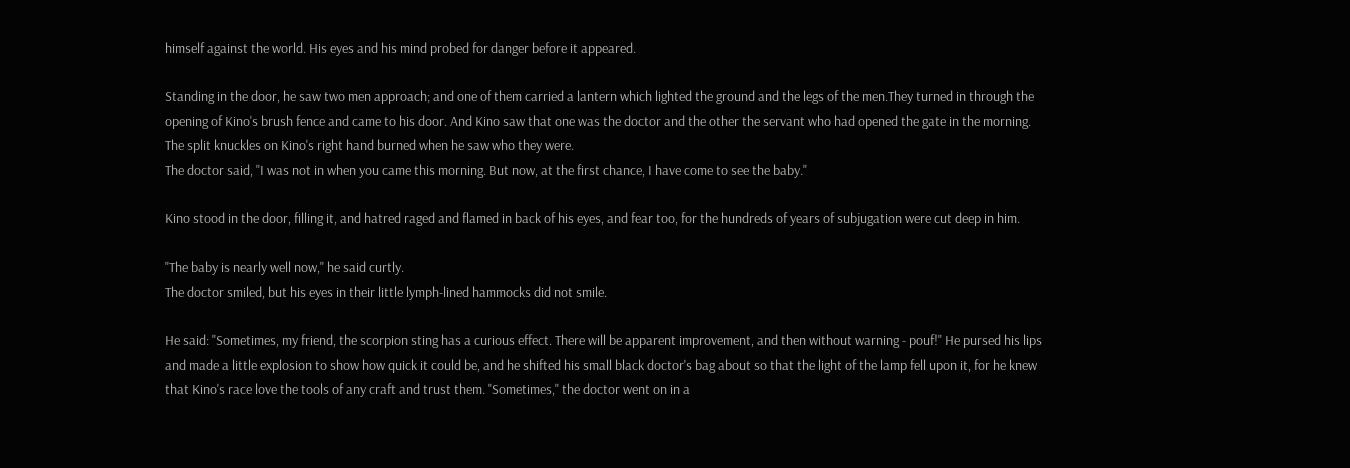himself against the world. His eyes and his mind probed for danger before it appeared.

Standing in the door, he saw two men approach; and one of them carried a lantern which lighted the ground and the legs of the men.They turned in through the opening of Kino's brush fence and came to his door. And Kino saw that one was the doctor and the other the servant who had opened the gate in the morning. The split knuckles on Kino's right hand burned when he saw who they were.
The doctor said, "I was not in when you came this morning. But now, at the first chance, I have come to see the baby."

Kino stood in the door, filling it, and hatred raged and flamed in back of his eyes, and fear too, for the hundreds of years of subjugation were cut deep in him.

"The baby is nearly well now," he said curtly.
The doctor smiled, but his eyes in their little lymph-lined hammocks did not smile.

He said: "Sometimes, my friend, the scorpion sting has a curious effect. There will be apparent improvement, and then without warning - pouf!" He pursed his lips and made a little explosion to show how quick it could be, and he shifted his small black doctor's bag about so that the light of the lamp fell upon it, for he knew that Kino's race love the tools of any craft and trust them. "Sometimes," the doctor went on in a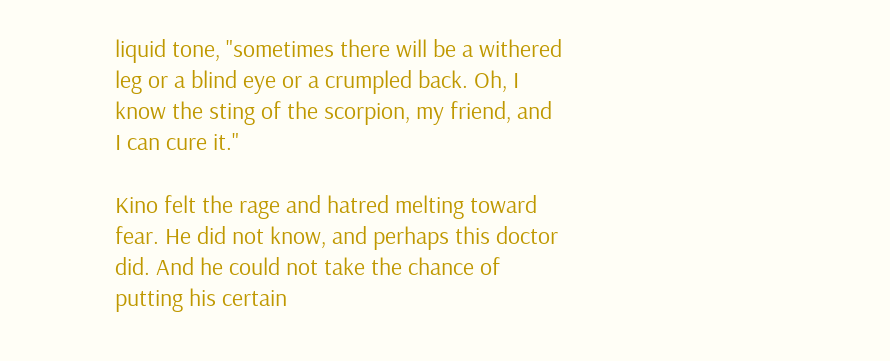liquid tone, "sometimes there will be a withered leg or a blind eye or a crumpled back. Oh, I know the sting of the scorpion, my friend, and I can cure it."

Kino felt the rage and hatred melting toward fear. He did not know, and perhaps this doctor did. And he could not take the chance of putting his certain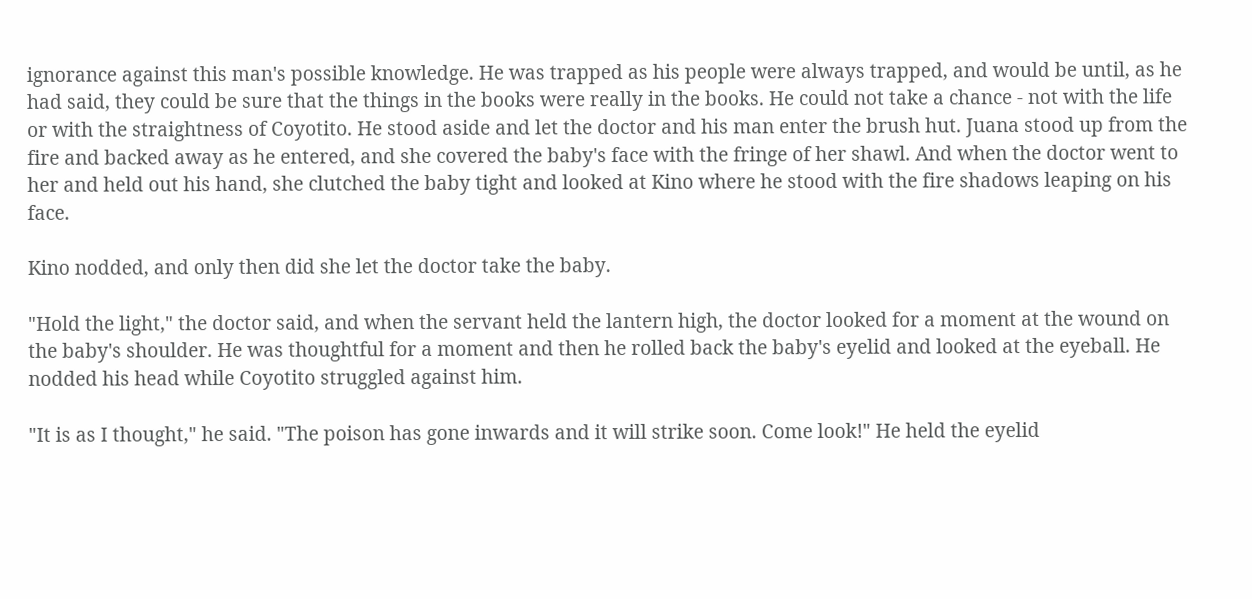ignorance against this man's possible knowledge. He was trapped as his people were always trapped, and would be until, as he had said, they could be sure that the things in the books were really in the books. He could not take a chance - not with the life or with the straightness of Coyotito. He stood aside and let the doctor and his man enter the brush hut. Juana stood up from the fire and backed away as he entered, and she covered the baby's face with the fringe of her shawl. And when the doctor went to her and held out his hand, she clutched the baby tight and looked at Kino where he stood with the fire shadows leaping on his face.

Kino nodded, and only then did she let the doctor take the baby.

"Hold the light," the doctor said, and when the servant held the lantern high, the doctor looked for a moment at the wound on the baby's shoulder. He was thoughtful for a moment and then he rolled back the baby's eyelid and looked at the eyeball. He nodded his head while Coyotito struggled against him.

"It is as I thought," he said. "The poison has gone inwards and it will strike soon. Come look!" He held the eyelid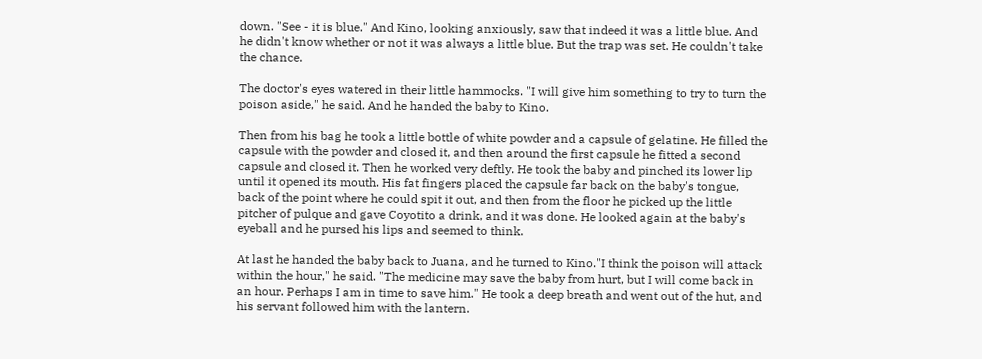down. "See - it is blue." And Kino, looking anxiously, saw that indeed it was a little blue. And he didn't know whether or not it was always a little blue. But the trap was set. He couldn't take the chance.

The doctor's eyes watered in their little hammocks. "I will give him something to try to turn the poison aside," he said. And he handed the baby to Kino.

Then from his bag he took a little bottle of white powder and a capsule of gelatine. He filled the capsule with the powder and closed it, and then around the first capsule he fitted a second capsule and closed it. Then he worked very deftly. He took the baby and pinched its lower lip until it opened its mouth. His fat fingers placed the capsule far back on the baby's tongue, back of the point where he could spit it out, and then from the floor he picked up the little pitcher of pulque and gave Coyotito a drink, and it was done. He looked again at the baby's eyeball and he pursed his lips and seemed to think.

At last he handed the baby back to Juana, and he turned to Kino."I think the poison will attack within the hour," he said. "The medicine may save the baby from hurt, but I will come back in an hour. Perhaps I am in time to save him." He took a deep breath and went out of the hut, and his servant followed him with the lantern.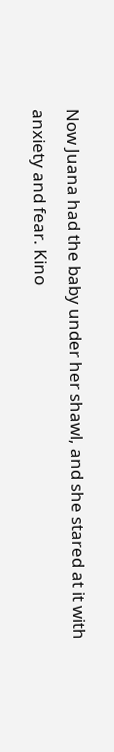Now Juana had the baby under her shawl, and she stared at it with anxiety and fear. Kino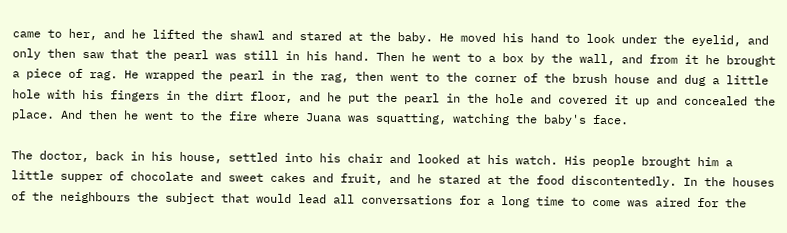came to her, and he lifted the shawl and stared at the baby. He moved his hand to look under the eyelid, and only then saw that the pearl was still in his hand. Then he went to a box by the wall, and from it he brought a piece of rag. He wrapped the pearl in the rag, then went to the corner of the brush house and dug a little hole with his fingers in the dirt floor, and he put the pearl in the hole and covered it up and concealed the place. And then he went to the fire where Juana was squatting, watching the baby's face.

The doctor, back in his house, settled into his chair and looked at his watch. His people brought him a little supper of chocolate and sweet cakes and fruit, and he stared at the food discontentedly. In the houses of the neighbours the subject that would lead all conversations for a long time to come was aired for the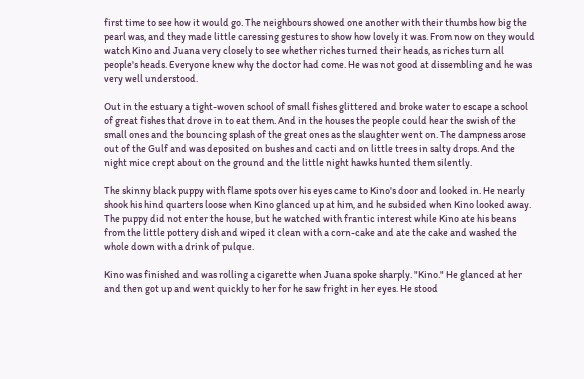first time to see how it would go. The neighbours showed one another with their thumbs how big the pearl was, and they made little caressing gestures to show how lovely it was. From now on they would watch Kino and Juana very closely to see whether riches turned their heads, as riches turn all people's heads. Everyone knew why the doctor had come. He was not good at dissembling and he was very well understood.

Out in the estuary a tight-woven school of small fishes glittered and broke water to escape a school of great fishes that drove in to eat them. And in the houses the people could hear the swish of the small ones and the bouncing splash of the great ones as the slaughter went on. The dampness arose out of the Gulf and was deposited on bushes and cacti and on little trees in salty drops. And the night mice crept about on the ground and the little night hawks hunted them silently.

The skinny black puppy with flame spots over his eyes came to Kino's door and looked in. He nearly shook his hind quarters loose when Kino glanced up at him, and he subsided when Kino looked away. The puppy did not enter the house, but he watched with frantic interest while Kino ate his beans from the little pottery dish and wiped it clean with a corn-cake and ate the cake and washed the whole down with a drink of pulque.

Kino was finished and was rolling a cigarette when Juana spoke sharply. "Kino." He glanced at her and then got up and went quickly to her for he saw fright in her eyes. He stood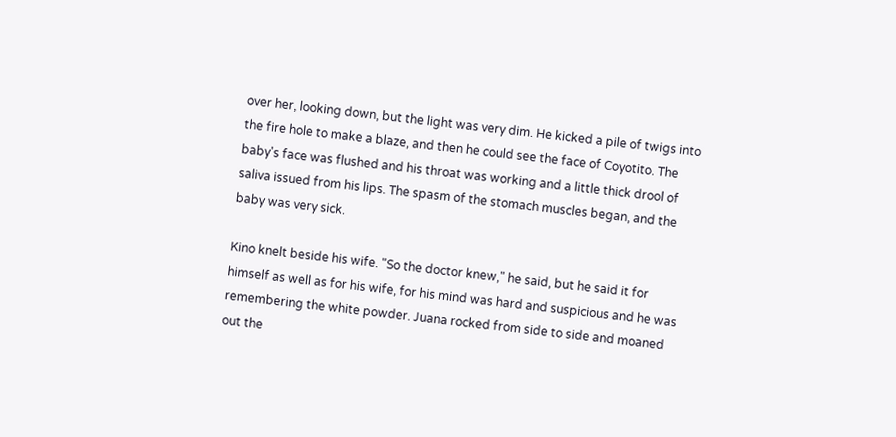over her, looking down, but the light was very dim. He kicked a pile of twigs into the fire hole to make a blaze, and then he could see the face of Coyotito. The baby's face was flushed and his throat was working and a little thick drool of saliva issued from his lips. The spasm of the stomach muscles began, and the baby was very sick.

Kino knelt beside his wife. "So the doctor knew," he said, but he said it for himself as well as for his wife, for his mind was hard and suspicious and he was remembering the white powder. Juana rocked from side to side and moaned out the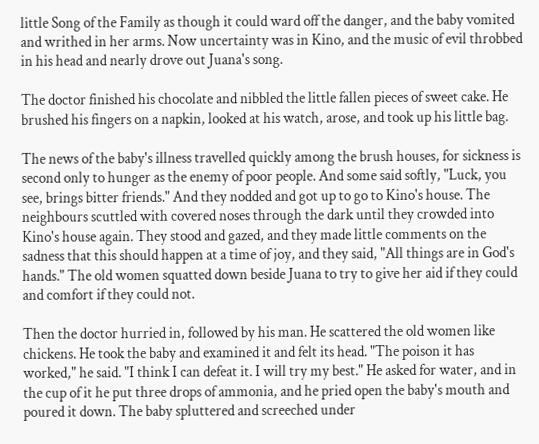little Song of the Family as though it could ward off the danger, and the baby vomited and writhed in her arms. Now uncertainty was in Kino, and the music of evil throbbed in his head and nearly drove out Juana's song.

The doctor finished his chocolate and nibbled the little fallen pieces of sweet cake. He brushed his fingers on a napkin, looked at his watch, arose, and took up his little bag.

The news of the baby's illness travelled quickly among the brush houses, for sickness is second only to hunger as the enemy of poor people. And some said softly, "Luck, you see, brings bitter friends." And they nodded and got up to go to Kino's house. The neighbours scuttled with covered noses through the dark until they crowded into Kino's house again. They stood and gazed, and they made little comments on the sadness that this should happen at a time of joy, and they said, "All things are in God's hands." The old women squatted down beside Juana to try to give her aid if they could and comfort if they could not.

Then the doctor hurried in, followed by his man. He scattered the old women like chickens. He took the baby and examined it and felt its head. "The poison it has worked," he said. "I think I can defeat it. I will try my best." He asked for water, and in the cup of it he put three drops of ammonia, and he pried open the baby's mouth and poured it down. The baby spluttered and screeched under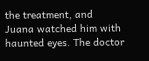the treatment, and Juana watched him with haunted eyes. The doctor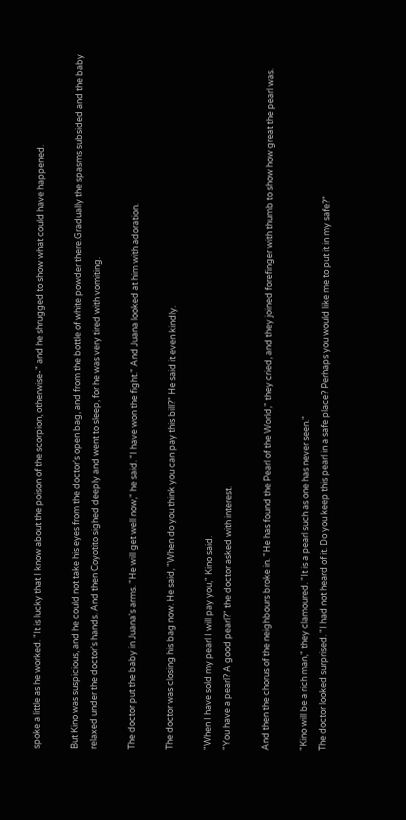spoke a little as he worked. "It is lucky that I know about the poison of the scorpion, otherwise-" and he shrugged to show what could have happened.

But Kino was suspicious, and he could not take his eyes from the doctor's open bag, and from the bottle of white powder there.Gradually the spasms subsided and the baby relaxed under the doctor's hands. And then Coyotito sighed deeply and went to sleep, for he was very tired with vomiting.

The doctor put the baby in Juana's arms. "He will get well now," he said. "I have won the fight." And Juana looked at him with adoration.

The doctor was closing his bag now. He said, "When do you think you can pay this bill?" He said it even kindly.

"When I have sold my pearl I will pay you," Kino said.
"You have a pearl? A good pearl?" the doctor asked with interest.

And then the chorus of the neighbours broke in. "He has found the Pearl of the World," they cried, and they joined forefinger with thumb to show how great the pearl was.

"Kino will be a rich man," they clamoured. "It is a pearl such as one has never seen."
The doctor looked surprised. "I had not heard of it. Do you keep this pearl in a safe place? Perhaps you would like me to put it in my safe?"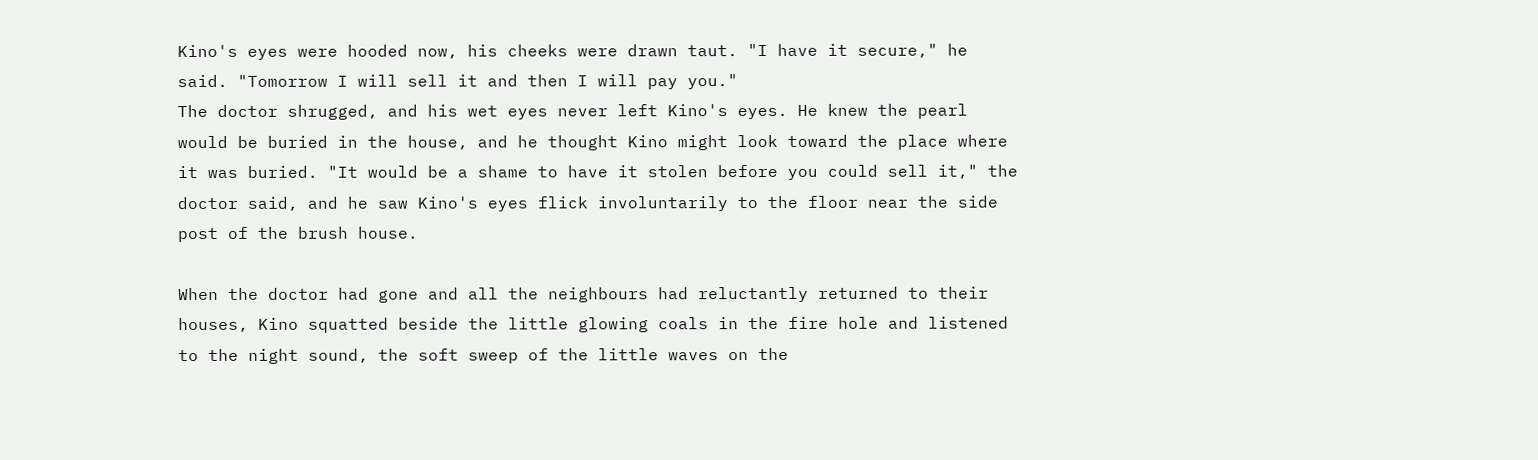Kino's eyes were hooded now, his cheeks were drawn taut. "I have it secure," he said. "Tomorrow I will sell it and then I will pay you."
The doctor shrugged, and his wet eyes never left Kino's eyes. He knew the pearl would be buried in the house, and he thought Kino might look toward the place where it was buried. "It would be a shame to have it stolen before you could sell it," the doctor said, and he saw Kino's eyes flick involuntarily to the floor near the side post of the brush house.

When the doctor had gone and all the neighbours had reluctantly returned to their houses, Kino squatted beside the little glowing coals in the fire hole and listened to the night sound, the soft sweep of the little waves on the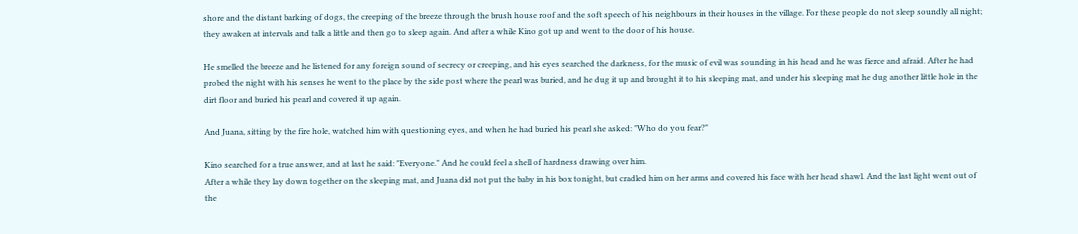shore and the distant barking of dogs, the creeping of the breeze through the brush house roof and the soft speech of his neighbours in their houses in the village. For these people do not sleep soundly all night; they awaken at intervals and talk a little and then go to sleep again. And after a while Kino got up and went to the door of his house.

He smelled the breeze and he listened for any foreign sound of secrecy or creeping, and his eyes searched the darkness, for the music of evil was sounding in his head and he was fierce and afraid. After he had probed the night with his senses he went to the place by the side post where the pearl was buried, and he dug it up and brought it to his sleeping mat, and under his sleeping mat he dug another little hole in the dirt floor and buried his pearl and covered it up again.

And Juana, sitting by the fire hole, watched him with questioning eyes, and when he had buried his pearl she asked: "Who do you fear?"

Kino searched for a true answer, and at last he said: "Everyone." And he could feel a shell of hardness drawing over him.
After a while they lay down together on the sleeping mat, and Juana did not put the baby in his box tonight, but cradled him on her arms and covered his face with her head shawl. And the last light went out of the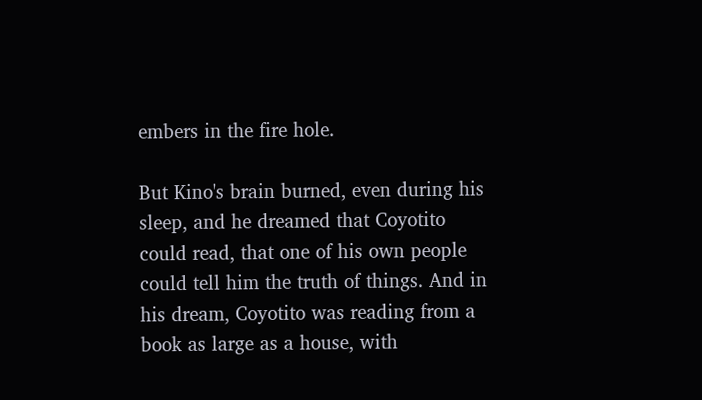embers in the fire hole.

But Kino's brain burned, even during his sleep, and he dreamed that Coyotito could read, that one of his own people could tell him the truth of things. And in his dream, Coyotito was reading from a book as large as a house, with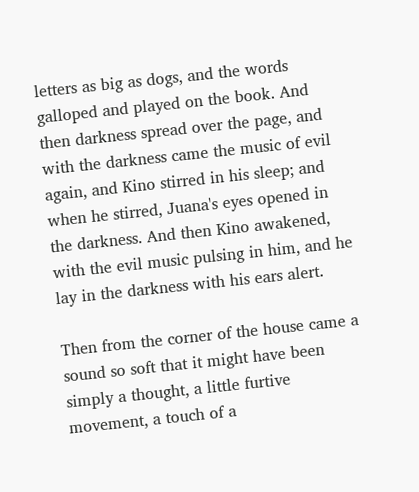letters as big as dogs, and the words galloped and played on the book. And then darkness spread over the page, and with the darkness came the music of evil again, and Kino stirred in his sleep; and when he stirred, Juana's eyes opened in the darkness. And then Kino awakened, with the evil music pulsing in him, and he lay in the darkness with his ears alert.

Then from the corner of the house came a sound so soft that it might have been simply a thought, a little furtive movement, a touch of a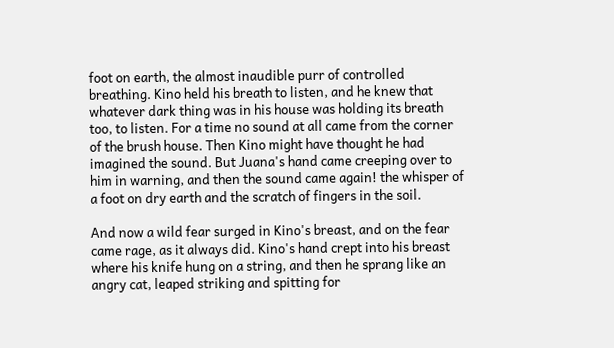foot on earth, the almost inaudible purr of controlled breathing. Kino held his breath to listen, and he knew that whatever dark thing was in his house was holding its breath too, to listen. For a time no sound at all came from the corner of the brush house. Then Kino might have thought he had imagined the sound. But Juana's hand came creeping over to him in warning, and then the sound came again! the whisper of a foot on dry earth and the scratch of fingers in the soil.

And now a wild fear surged in Kino's breast, and on the fear came rage, as it always did. Kino's hand crept into his breast where his knife hung on a string, and then he sprang like an angry cat, leaped striking and spitting for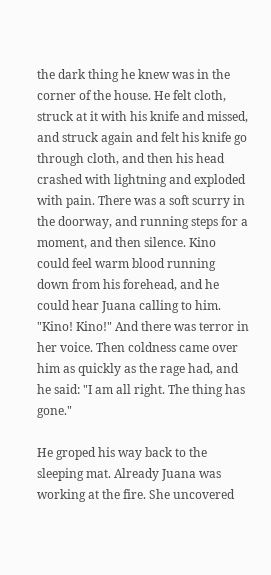the dark thing he knew was in the corner of the house. He felt cloth, struck at it with his knife and missed, and struck again and felt his knife go through cloth, and then his head crashed with lightning and exploded with pain. There was a soft scurry in the doorway, and running steps for a moment, and then silence. Kino could feel warm blood running down from his forehead, and he could hear Juana calling to him. "Kino! Kino!" And there was terror in her voice. Then coldness came over him as quickly as the rage had, and he said: "I am all right. The thing has gone."

He groped his way back to the sleeping mat. Already Juana was working at the fire. She uncovered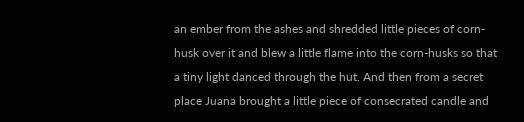an ember from the ashes and shredded little pieces of corn-husk over it and blew a little flame into the corn-husks so that a tiny light danced through the hut. And then from a secret place Juana brought a little piece of consecrated candle and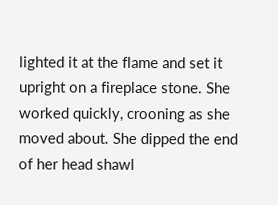lighted it at the flame and set it upright on a fireplace stone. She worked quickly, crooning as she moved about. She dipped the end of her head shawl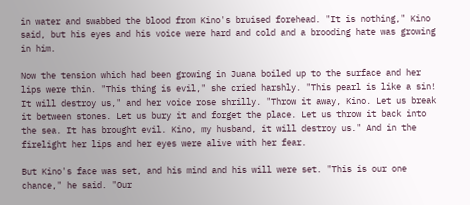in water and swabbed the blood from Kino's bruised forehead. "It is nothing," Kino said, but his eyes and his voice were hard and cold and a brooding hate was growing in him.

Now the tension which had been growing in Juana boiled up to the surface and her lips were thin. "This thing is evil," she cried harshly. "This pearl is like a sin! It will destroy us," and her voice rose shrilly. "Throw it away, Kino. Let us break it between stones. Let us bury it and forget the place. Let us throw it back into the sea. It has brought evil. Kino, my husband, it will destroy us." And in the firelight her lips and her eyes were alive with her fear.

But Kino's face was set, and his mind and his will were set. "This is our one chance," he said. "Our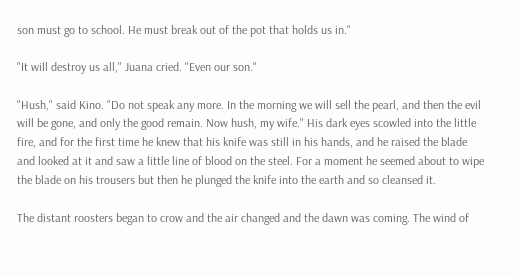son must go to school. He must break out of the pot that holds us in."

"It will destroy us all," Juana cried. "Even our son."

"Hush," said Kino. "Do not speak any more. In the morning we will sell the pearl, and then the evil will be gone, and only the good remain. Now hush, my wife." His dark eyes scowled into the little fire, and for the first time he knew that his knife was still in his hands, and he raised the blade and looked at it and saw a little line of blood on the steel. For a moment he seemed about to wipe the blade on his trousers but then he plunged the knife into the earth and so cleansed it.

The distant roosters began to crow and the air changed and the dawn was coming. The wind of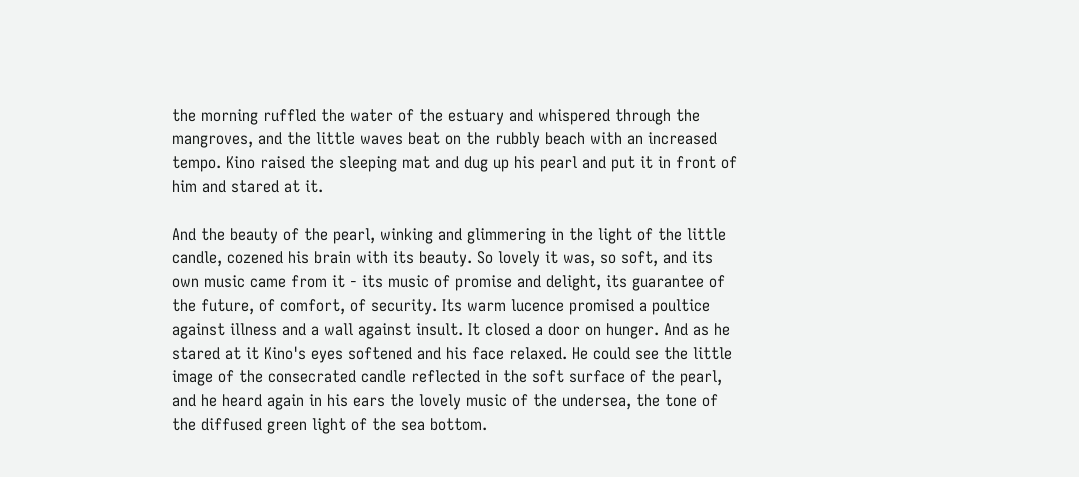the morning ruffled the water of the estuary and whispered through the mangroves, and the little waves beat on the rubbly beach with an increased tempo. Kino raised the sleeping mat and dug up his pearl and put it in front of him and stared at it.

And the beauty of the pearl, winking and glimmering in the light of the little candle, cozened his brain with its beauty. So lovely it was, so soft, and its own music came from it - its music of promise and delight, its guarantee of the future, of comfort, of security. Its warm lucence promised a poultice against illness and a wall against insult. It closed a door on hunger. And as he stared at it Kino's eyes softened and his face relaxed. He could see the little image of the consecrated candle reflected in the soft surface of the pearl, and he heard again in his ears the lovely music of the undersea, the tone of the diffused green light of the sea bottom.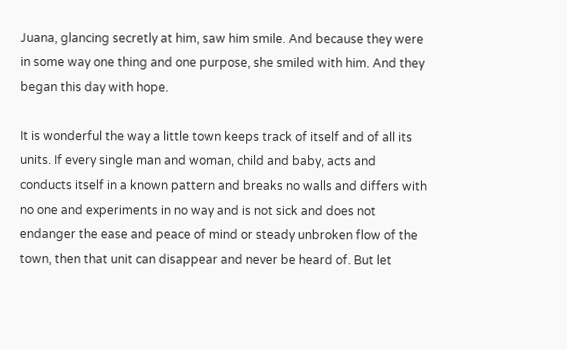Juana, glancing secretly at him, saw him smile. And because they were in some way one thing and one purpose, she smiled with him. And they began this day with hope.

It is wonderful the way a little town keeps track of itself and of all its units. If every single man and woman, child and baby, acts and conducts itself in a known pattern and breaks no walls and differs with no one and experiments in no way and is not sick and does not endanger the ease and peace of mind or steady unbroken flow of the town, then that unit can disappear and never be heard of. But let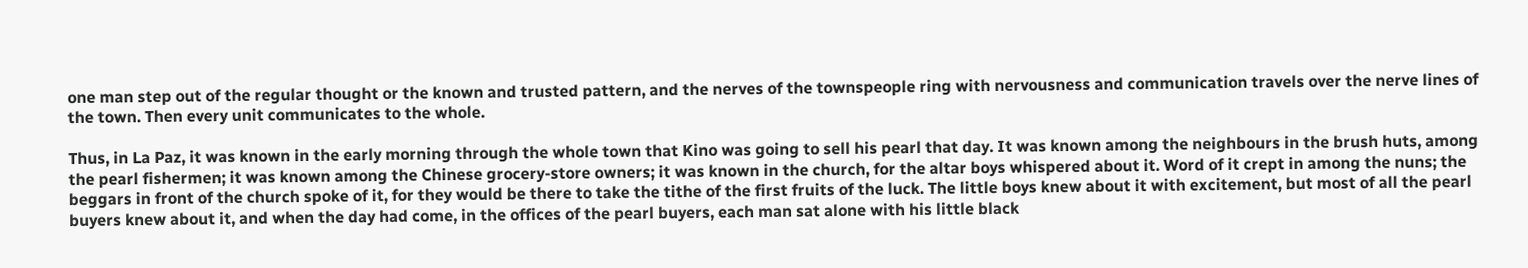one man step out of the regular thought or the known and trusted pattern, and the nerves of the townspeople ring with nervousness and communication travels over the nerve lines of the town. Then every unit communicates to the whole.

Thus, in La Paz, it was known in the early morning through the whole town that Kino was going to sell his pearl that day. It was known among the neighbours in the brush huts, among the pearl fishermen; it was known among the Chinese grocery-store owners; it was known in the church, for the altar boys whispered about it. Word of it crept in among the nuns; the beggars in front of the church spoke of it, for they would be there to take the tithe of the first fruits of the luck. The little boys knew about it with excitement, but most of all the pearl buyers knew about it, and when the day had come, in the offices of the pearl buyers, each man sat alone with his little black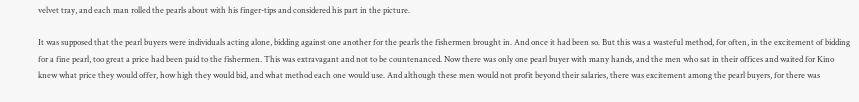velvet tray, and each man rolled the pearls about with his finger-tips and considered his part in the picture.

It was supposed that the pearl buyers were individuals acting alone, bidding against one another for the pearls the fishermen brought in. And once it had been so. But this was a wasteful method, for often, in the excitement of bidding for a fine pearl, too great a price had been paid to the fishermen. This was extravagant and not to be countenanced. Now there was only one pearl buyer with many hands, and the men who sat in their offices and waited for Kino knew what price they would offer, how high they would bid, and what method each one would use. And although these men would not profit beyond their salaries, there was excitement among the pearl buyers, for there was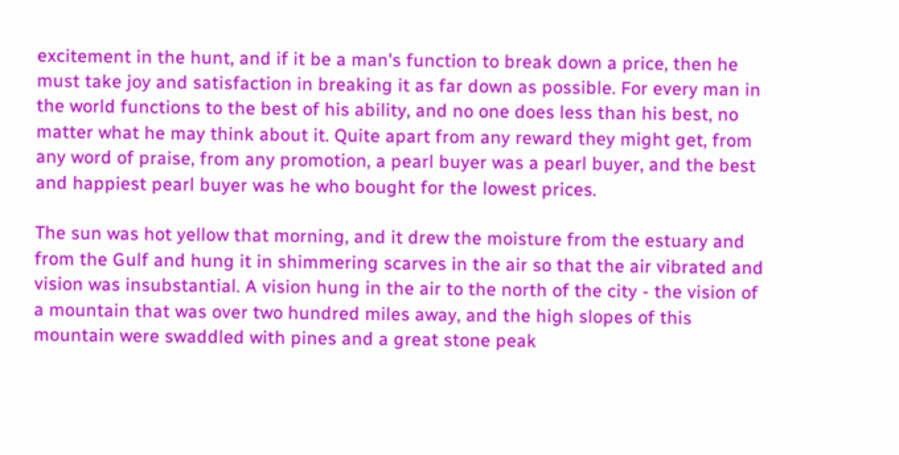excitement in the hunt, and if it be a man's function to break down a price, then he must take joy and satisfaction in breaking it as far down as possible. For every man in the world functions to the best of his ability, and no one does less than his best, no matter what he may think about it. Quite apart from any reward they might get, from any word of praise, from any promotion, a pearl buyer was a pearl buyer, and the best and happiest pearl buyer was he who bought for the lowest prices.

The sun was hot yellow that morning, and it drew the moisture from the estuary and from the Gulf and hung it in shimmering scarves in the air so that the air vibrated and vision was insubstantial. A vision hung in the air to the north of the city - the vision of a mountain that was over two hundred miles away, and the high slopes of this mountain were swaddled with pines and a great stone peak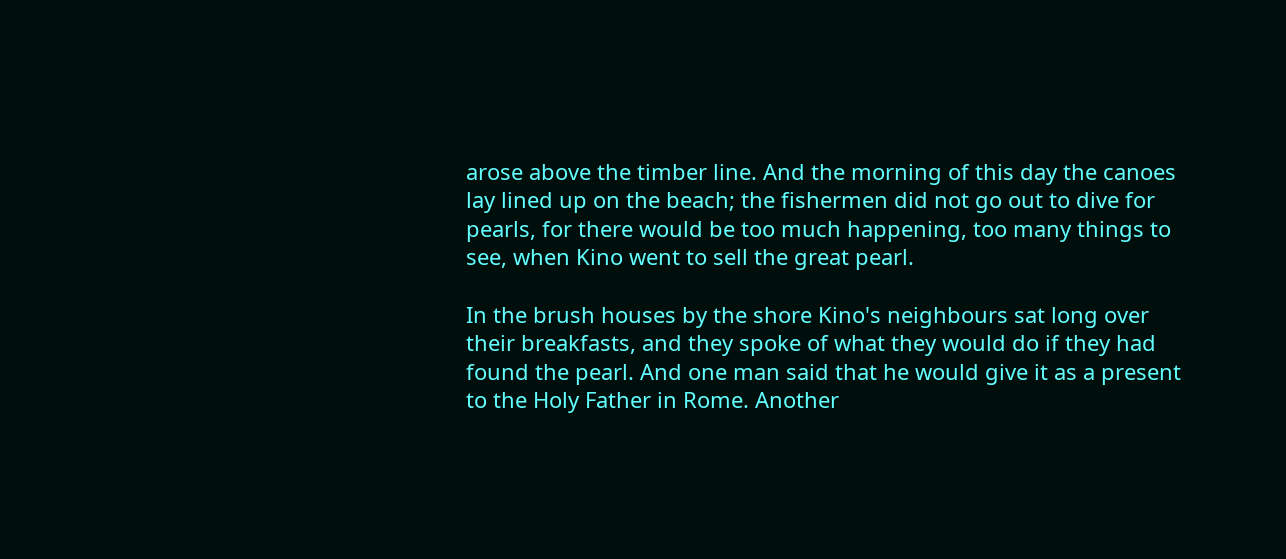arose above the timber line. And the morning of this day the canoes lay lined up on the beach; the fishermen did not go out to dive for pearls, for there would be too much happening, too many things to see, when Kino went to sell the great pearl.

In the brush houses by the shore Kino's neighbours sat long over their breakfasts, and they spoke of what they would do if they had found the pearl. And one man said that he would give it as a present to the Holy Father in Rome. Another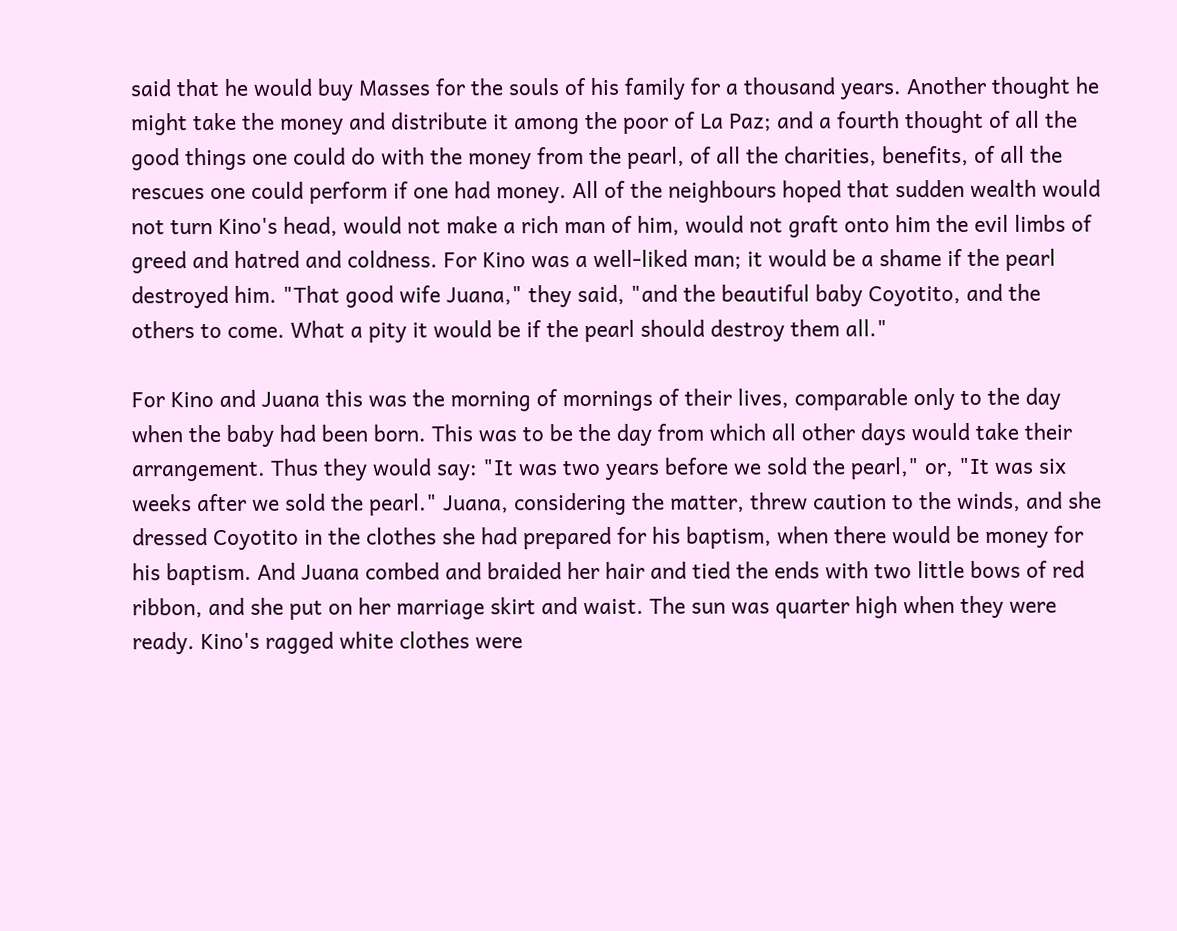said that he would buy Masses for the souls of his family for a thousand years. Another thought he might take the money and distribute it among the poor of La Paz; and a fourth thought of all the good things one could do with the money from the pearl, of all the charities, benefits, of all the rescues one could perform if one had money. All of the neighbours hoped that sudden wealth would not turn Kino's head, would not make a rich man of him, would not graft onto him the evil limbs of greed and hatred and coldness. For Kino was a well-liked man; it would be a shame if the pearl destroyed him. "That good wife Juana," they said, "and the beautiful baby Coyotito, and the others to come. What a pity it would be if the pearl should destroy them all."

For Kino and Juana this was the morning of mornings of their lives, comparable only to the day when the baby had been born. This was to be the day from which all other days would take their arrangement. Thus they would say: "It was two years before we sold the pearl," or, "It was six weeks after we sold the pearl." Juana, considering the matter, threw caution to the winds, and she dressed Coyotito in the clothes she had prepared for his baptism, when there would be money for his baptism. And Juana combed and braided her hair and tied the ends with two little bows of red ribbon, and she put on her marriage skirt and waist. The sun was quarter high when they were ready. Kino's ragged white clothes were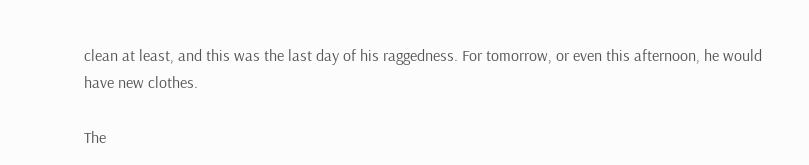clean at least, and this was the last day of his raggedness. For tomorrow, or even this afternoon, he would have new clothes.

The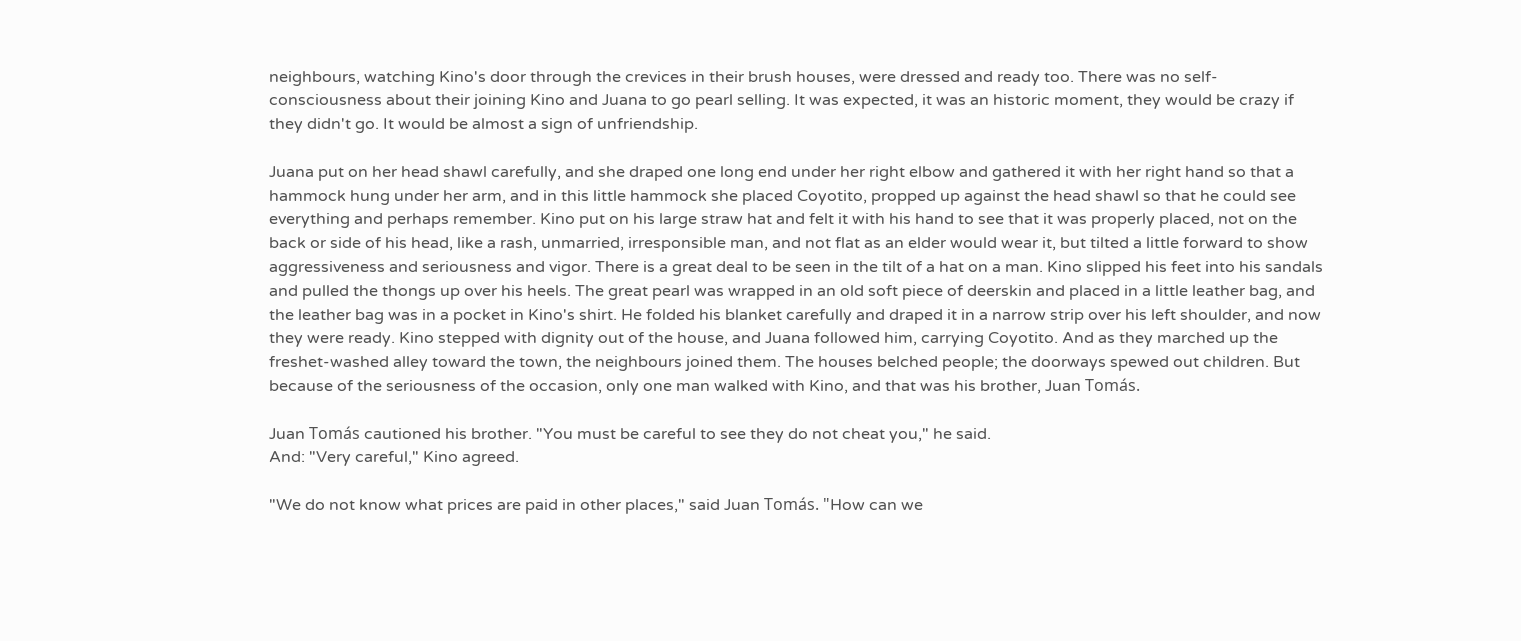neighbours, watching Kino's door through the crevices in their brush houses, were dressed and ready too. There was no self-consciousness about their joining Kino and Juana to go pearl selling. It was expected, it was an historic moment, they would be crazy if they didn't go. It would be almost a sign of unfriendship.

Juana put on her head shawl carefully, and she draped one long end under her right elbow and gathered it with her right hand so that a hammock hung under her arm, and in this little hammock she placed Coyotito, propped up against the head shawl so that he could see everything and perhaps remember. Kino put on his large straw hat and felt it with his hand to see that it was properly placed, not on the back or side of his head, like a rash, unmarried, irresponsible man, and not flat as an elder would wear it, but tilted a little forward to show aggressiveness and seriousness and vigor. There is a great deal to be seen in the tilt of a hat on a man. Kino slipped his feet into his sandals and pulled the thongs up over his heels. The great pearl was wrapped in an old soft piece of deerskin and placed in a little leather bag, and the leather bag was in a pocket in Kino's shirt. He folded his blanket carefully and draped it in a narrow strip over his left shoulder, and now they were ready. Kino stepped with dignity out of the house, and Juana followed him, carrying Coyotito. And as they marched up the freshet-washed alley toward the town, the neighbours joined them. The houses belched people; the doorways spewed out children. But because of the seriousness of the occasion, only one man walked with Kino, and that was his brother, Juan Tomás.

Juan Tomás cautioned his brother. "You must be careful to see they do not cheat you," he said.
And: "Very careful," Kino agreed.

"We do not know what prices are paid in other places," said Juan Tomás. "How can we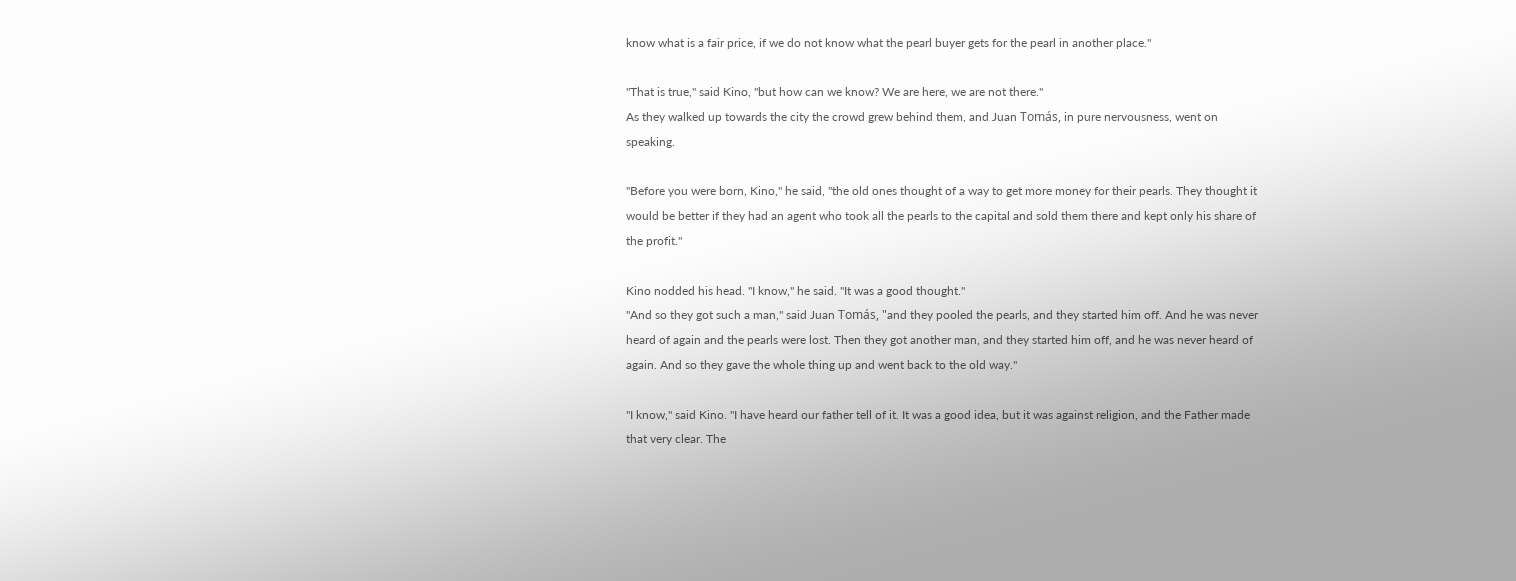know what is a fair price, if we do not know what the pearl buyer gets for the pearl in another place."

"That is true," said Kino, "but how can we know? We are here, we are not there."
As they walked up towards the city the crowd grew behind them, and Juan Tomás, in pure nervousness, went on speaking.

"Before you were born, Kino," he said, "the old ones thought of a way to get more money for their pearls. They thought it would be better if they had an agent who took all the pearls to the capital and sold them there and kept only his share of the profit."

Kino nodded his head. "I know," he said. "It was a good thought."
"And so they got such a man," said Juan Tomás, "and they pooled the pearls, and they started him off. And he was never heard of again and the pearls were lost. Then they got another man, and they started him off, and he was never heard of again. And so they gave the whole thing up and went back to the old way."

"I know," said Kino. "I have heard our father tell of it. It was a good idea, but it was against religion, and the Father made that very clear. The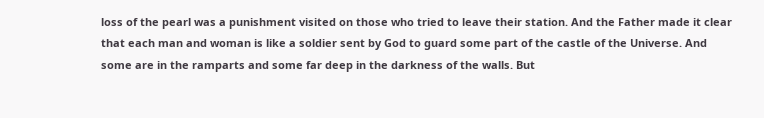loss of the pearl was a punishment visited on those who tried to leave their station. And the Father made it clear that each man and woman is like a soldier sent by God to guard some part of the castle of the Universe. And some are in the ramparts and some far deep in the darkness of the walls. But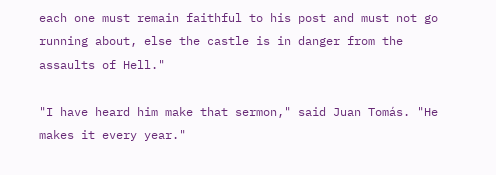each one must remain faithful to his post and must not go running about, else the castle is in danger from the assaults of Hell."

"I have heard him make that sermon," said Juan Tomás. "He makes it every year."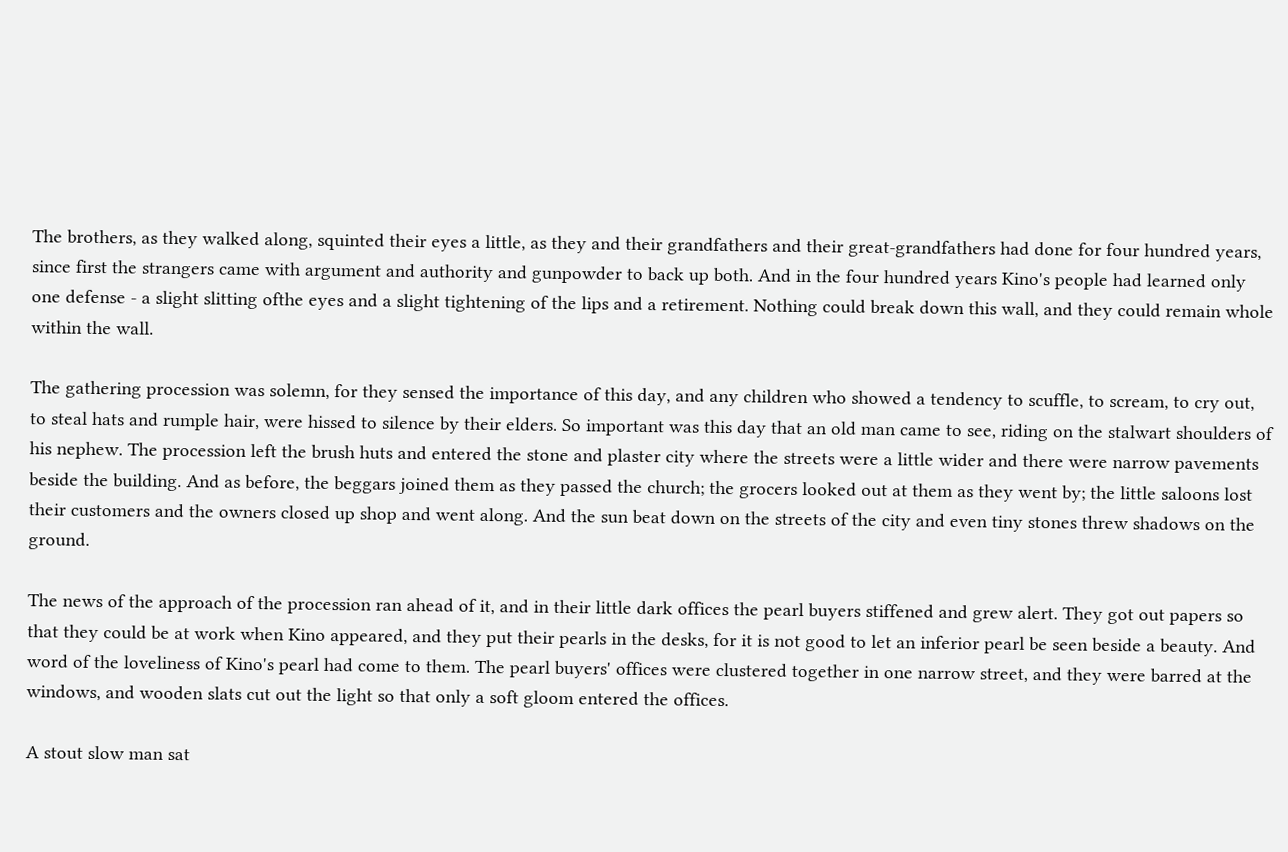The brothers, as they walked along, squinted their eyes a little, as they and their grandfathers and their great-grandfathers had done for four hundred years, since first the strangers came with argument and authority and gunpowder to back up both. And in the four hundred years Kino's people had learned only one defense - a slight slitting ofthe eyes and a slight tightening of the lips and a retirement. Nothing could break down this wall, and they could remain whole within the wall.

The gathering procession was solemn, for they sensed the importance of this day, and any children who showed a tendency to scuffle, to scream, to cry out, to steal hats and rumple hair, were hissed to silence by their elders. So important was this day that an old man came to see, riding on the stalwart shoulders of his nephew. The procession left the brush huts and entered the stone and plaster city where the streets were a little wider and there were narrow pavements beside the building. And as before, the beggars joined them as they passed the church; the grocers looked out at them as they went by; the little saloons lost their customers and the owners closed up shop and went along. And the sun beat down on the streets of the city and even tiny stones threw shadows on the ground.

The news of the approach of the procession ran ahead of it, and in their little dark offices the pearl buyers stiffened and grew alert. They got out papers so that they could be at work when Kino appeared, and they put their pearls in the desks, for it is not good to let an inferior pearl be seen beside a beauty. And word of the loveliness of Kino's pearl had come to them. The pearl buyers' offices were clustered together in one narrow street, and they were barred at the windows, and wooden slats cut out the light so that only a soft gloom entered the offices.

A stout slow man sat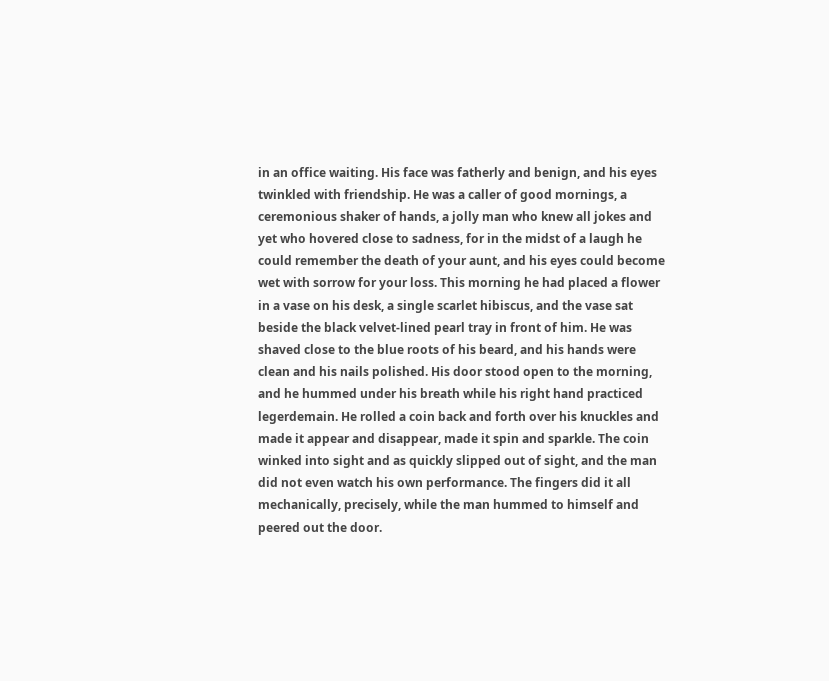in an office waiting. His face was fatherly and benign, and his eyes twinkled with friendship. He was a caller of good mornings, a ceremonious shaker of hands, a jolly man who knew all jokes and yet who hovered close to sadness, for in the midst of a laugh he could remember the death of your aunt, and his eyes could become wet with sorrow for your loss. This morning he had placed a flower in a vase on his desk, a single scarlet hibiscus, and the vase sat beside the black velvet-lined pearl tray in front of him. He was shaved close to the blue roots of his beard, and his hands were clean and his nails polished. His door stood open to the morning, and he hummed under his breath while his right hand practiced legerdemain. He rolled a coin back and forth over his knuckles and made it appear and disappear, made it spin and sparkle. The coin winked into sight and as quickly slipped out of sight, and the man did not even watch his own performance. The fingers did it all mechanically, precisely, while the man hummed to himself and peered out the door.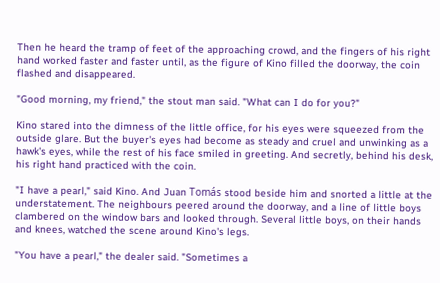Then he heard the tramp of feet of the approaching crowd, and the fingers of his right hand worked faster and faster until, as the figure of Kino filled the doorway, the coin flashed and disappeared.

"Good morning, my friend," the stout man said. "What can I do for you?"

Kino stared into the dimness of the little office, for his eyes were squeezed from the outside glare. But the buyer's eyes had become as steady and cruel and unwinking as a hawk's eyes, while the rest of his face smiled in greeting. And secretly, behind his desk, his right hand practiced with the coin.

"I have a pearl," said Kino. And Juan Tomás stood beside him and snorted a little at the understatement. The neighbours peered around the doorway, and a line of little boys clambered on the window bars and looked through. Several little boys, on their hands and knees, watched the scene around Kino's legs.

"You have a pearl," the dealer said. "Sometimes a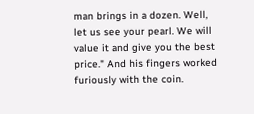man brings in a dozen. Well, let us see your pearl. We will value it and give you the best price." And his fingers worked furiously with the coin.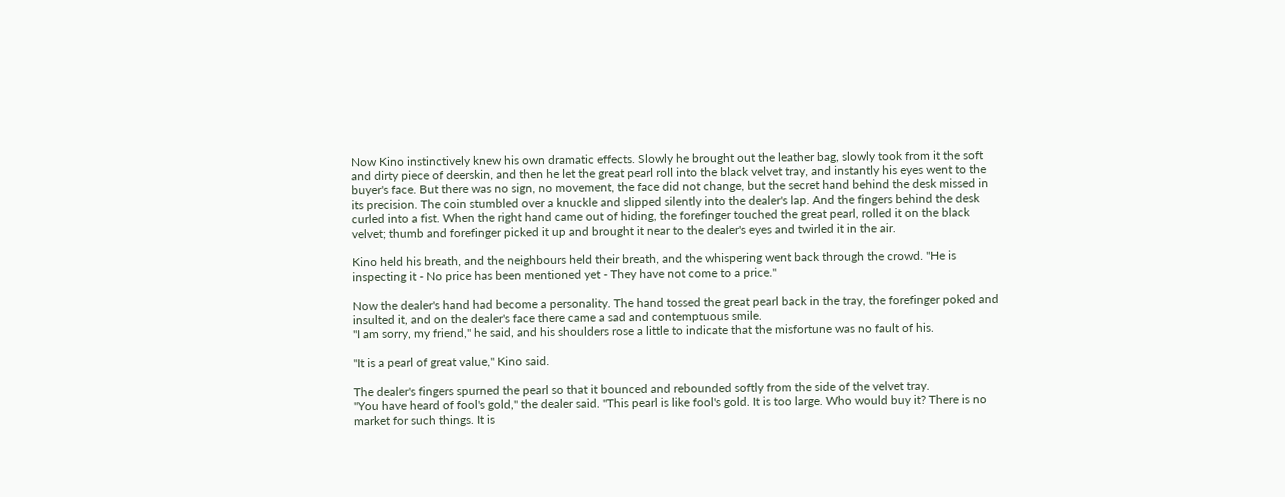Now Kino instinctively knew his own dramatic effects. Slowly he brought out the leather bag, slowly took from it the soft and dirty piece of deerskin, and then he let the great pearl roll into the black velvet tray, and instantly his eyes went to the buyer's face. But there was no sign, no movement, the face did not change, but the secret hand behind the desk missed in its precision. The coin stumbled over a knuckle and slipped silently into the dealer's lap. And the fingers behind the desk curled into a fist. When the right hand came out of hiding, the forefinger touched the great pearl, rolled it on the black velvet; thumb and forefinger picked it up and brought it near to the dealer's eyes and twirled it in the air.

Kino held his breath, and the neighbours held their breath, and the whispering went back through the crowd. "He is inspecting it - No price has been mentioned yet - They have not come to a price."

Now the dealer's hand had become a personality. The hand tossed the great pearl back in the tray, the forefinger poked and insulted it, and on the dealer's face there came a sad and contemptuous smile.
"I am sorry, my friend," he said, and his shoulders rose a little to indicate that the misfortune was no fault of his.

"It is a pearl of great value," Kino said.

The dealer's fingers spurned the pearl so that it bounced and rebounded softly from the side of the velvet tray.
"You have heard of fool's gold," the dealer said. "This pearl is like fool's gold. It is too large. Who would buy it? There is no market for such things. It is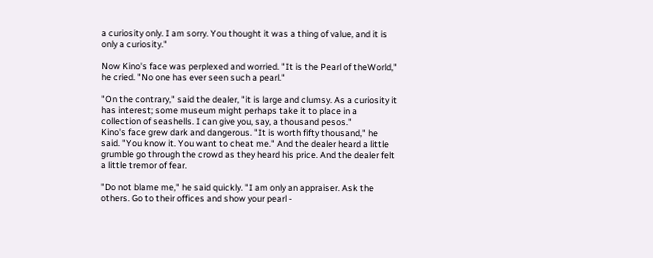a curiosity only. I am sorry. You thought it was a thing of value, and it is only a curiosity."

Now Kino's face was perplexed and worried. "It is the Pearl of theWorld," he cried. "No one has ever seen such a pearl."

"On the contrary," said the dealer, "it is large and clumsy. As a curiosity it has interest; some museum might perhaps take it to place in a collection of seashells. I can give you, say, a thousand pesos."
Kino's face grew dark and dangerous. "It is worth fifty thousand," he said. "You know it. You want to cheat me." And the dealer heard a little grumble go through the crowd as they heard his price. And the dealer felt a little tremor of fear.

"Do not blame me," he said quickly. "I am only an appraiser. Ask the others. Go to their offices and show your pearl -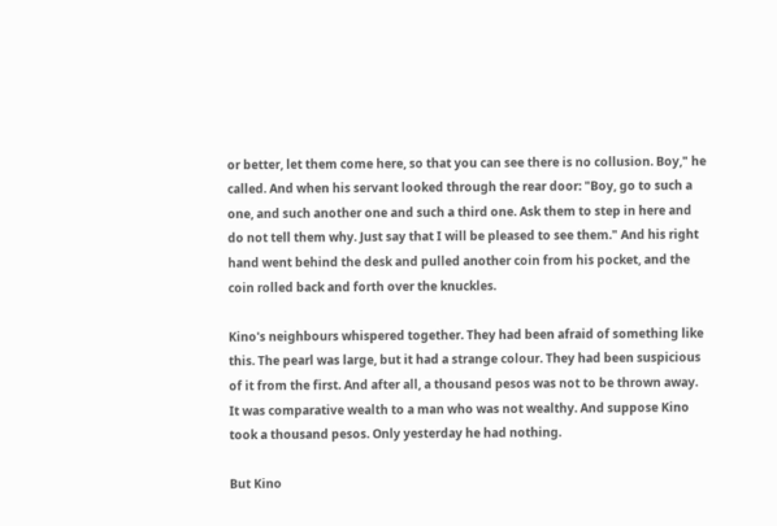or better, let them come here, so that you can see there is no collusion. Boy," he called. And when his servant looked through the rear door: "Boy, go to such a one, and such another one and such a third one. Ask them to step in here and do not tell them why. Just say that I will be pleased to see them." And his right hand went behind the desk and pulled another coin from his pocket, and the coin rolled back and forth over the knuckles.

Kino's neighbours whispered together. They had been afraid of something like this. The pearl was large, but it had a strange colour. They had been suspicious of it from the first. And after all, a thousand pesos was not to be thrown away. It was comparative wealth to a man who was not wealthy. And suppose Kino took a thousand pesos. Only yesterday he had nothing.

But Kino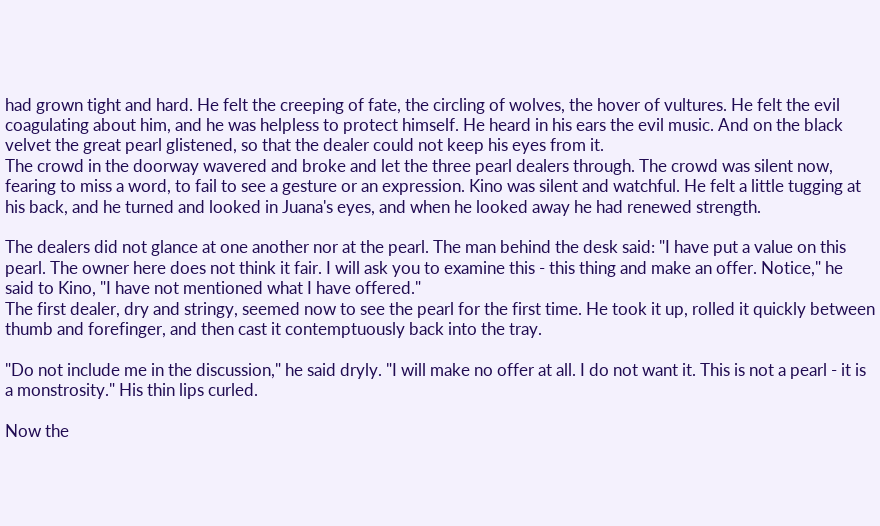had grown tight and hard. He felt the creeping of fate, the circling of wolves, the hover of vultures. He felt the evil coagulating about him, and he was helpless to protect himself. He heard in his ears the evil music. And on the black velvet the great pearl glistened, so that the dealer could not keep his eyes from it.
The crowd in the doorway wavered and broke and let the three pearl dealers through. The crowd was silent now, fearing to miss a word, to fail to see a gesture or an expression. Kino was silent and watchful. He felt a little tugging at his back, and he turned and looked in Juana's eyes, and when he looked away he had renewed strength.

The dealers did not glance at one another nor at the pearl. The man behind the desk said: "I have put a value on this pearl. The owner here does not think it fair. I will ask you to examine this - this thing and make an offer. Notice," he said to Kino, "I have not mentioned what I have offered."
The first dealer, dry and stringy, seemed now to see the pearl for the first time. He took it up, rolled it quickly between thumb and forefinger, and then cast it contemptuously back into the tray.

"Do not include me in the discussion," he said dryly. "I will make no offer at all. I do not want it. This is not a pearl - it is a monstrosity." His thin lips curled.

Now the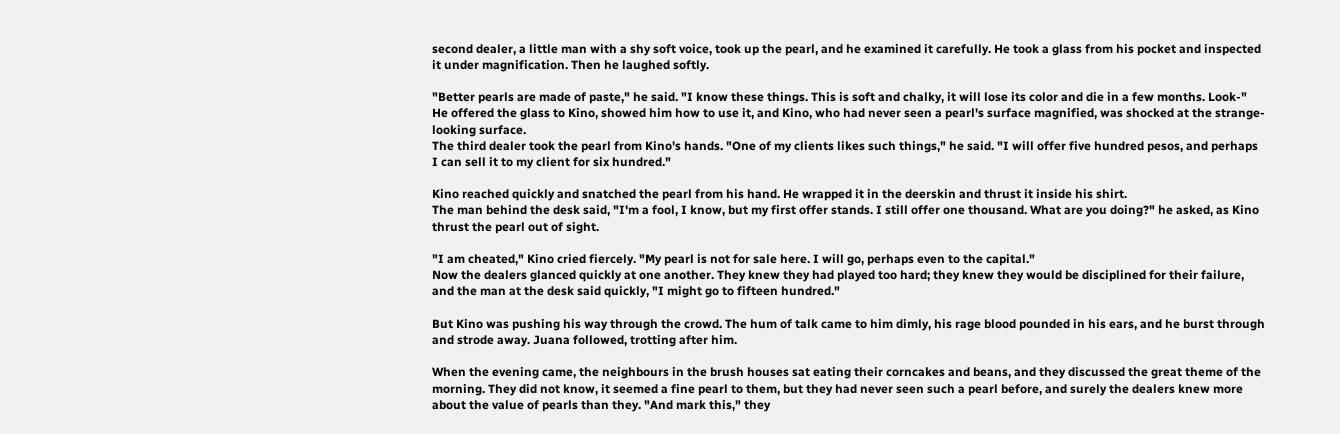second dealer, a little man with a shy soft voice, took up the pearl, and he examined it carefully. He took a glass from his pocket and inspected it under magnification. Then he laughed softly.

"Better pearls are made of paste," he said. "I know these things. This is soft and chalky, it will lose its color and die in a few months. Look-" He offered the glass to Kino, showed him how to use it, and Kino, who had never seen a pearl's surface magnified, was shocked at the strange-looking surface.
The third dealer took the pearl from Kino's hands. "One of my clients likes such things," he said. "I will offer five hundred pesos, and perhaps I can sell it to my client for six hundred."

Kino reached quickly and snatched the pearl from his hand. He wrapped it in the deerskin and thrust it inside his shirt.
The man behind the desk said, "I'm a fool, I know, but my first offer stands. I still offer one thousand. What are you doing?" he asked, as Kino thrust the pearl out of sight.

"I am cheated," Kino cried fiercely. "My pearl is not for sale here. I will go, perhaps even to the capital."
Now the dealers glanced quickly at one another. They knew they had played too hard; they knew they would be disciplined for their failure, and the man at the desk said quickly, "I might go to fifteen hundred."

But Kino was pushing his way through the crowd. The hum of talk came to him dimly, his rage blood pounded in his ears, and he burst through and strode away. Juana followed, trotting after him.

When the evening came, the neighbours in the brush houses sat eating their corncakes and beans, and they discussed the great theme of the morning. They did not know, it seemed a fine pearl to them, but they had never seen such a pearl before, and surely the dealers knew more about the value of pearls than they. "And mark this," they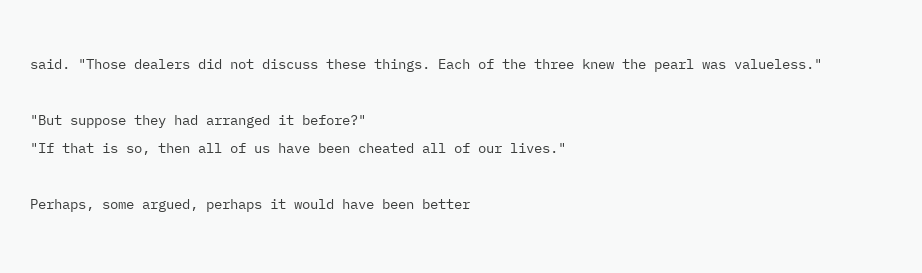said. "Those dealers did not discuss these things. Each of the three knew the pearl was valueless."

"But suppose they had arranged it before?"
"If that is so, then all of us have been cheated all of our lives."

Perhaps, some argued, perhaps it would have been better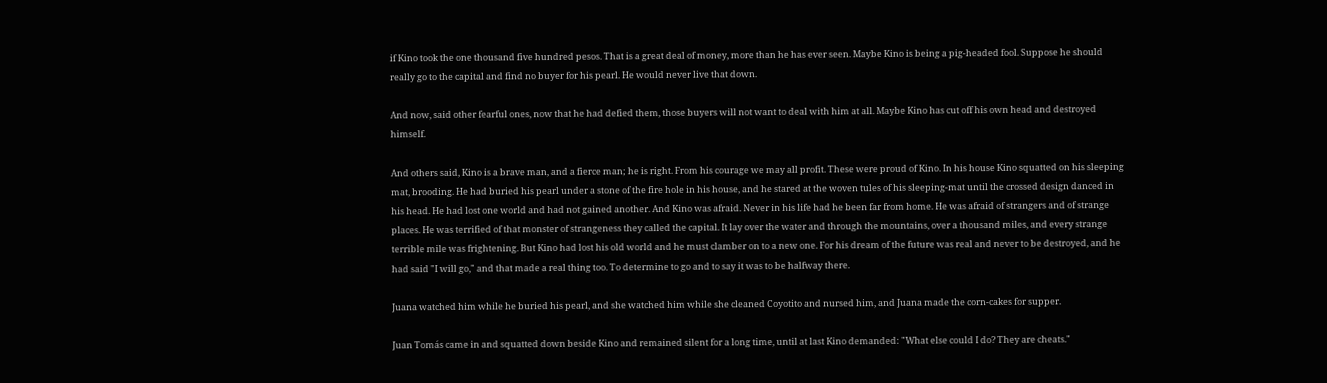if Kino took the one thousand five hundred pesos. That is a great deal of money, more than he has ever seen. Maybe Kino is being a pig-headed fool. Suppose he should really go to the capital and find no buyer for his pearl. He would never live that down.

And now, said other fearful ones, now that he had defied them, those buyers will not want to deal with him at all. Maybe Kino has cut off his own head and destroyed himself.

And others said, Kino is a brave man, and a fierce man; he is right. From his courage we may all profit. These were proud of Kino. In his house Kino squatted on his sleeping mat, brooding. He had buried his pearl under a stone of the fire hole in his house, and he stared at the woven tules of his sleeping-mat until the crossed design danced in his head. He had lost one world and had not gained another. And Kino was afraid. Never in his life had he been far from home. He was afraid of strangers and of strange places. He was terrified of that monster of strangeness they called the capital. It lay over the water and through the mountains, over a thousand miles, and every strange terrible mile was frightening. But Kino had lost his old world and he must clamber on to a new one. For his dream of the future was real and never to be destroyed, and he had said "I will go," and that made a real thing too. To determine to go and to say it was to be halfway there.

Juana watched him while he buried his pearl, and she watched him while she cleaned Coyotito and nursed him, and Juana made the corn-cakes for supper.

Juan Tomás came in and squatted down beside Kino and remained silent for a long time, until at last Kino demanded: "What else could I do? They are cheats."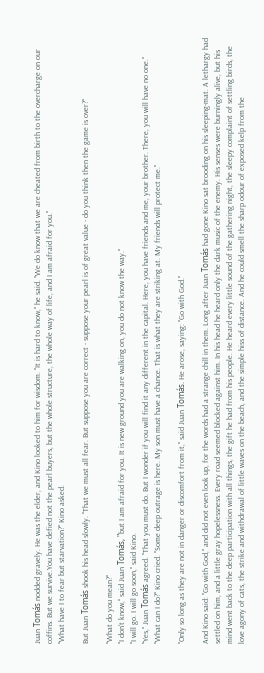Juan Tomás nodded gravely. He was the elder, and Kino looked to him for wisdom. "It is hard to know," he said. "We do know that we are cheated from birth to the overcharge on our coffins. But we survive.You have defied not the pearl buyers, but the whole structure, the whole way of life, and I am afraid for you."
"What have I to fear but starvation?" Kino asked.

But Juan Tomás shook his head slowly. "That we must all fear. But suppose you are correct - suppose your pearl is of great value - do you think then the game is over?"

"What do you mean?"
"I don't know," said Juan Tomás, "but I am afraid for you. It is new ground you are walking on, you do not know the way."
"I will go. I will go soon," said Kino.
"Yes," Juan Tomás agreed. "That you must do. But I wonder if you will find it any different in the capital. Here, you have friends and me, your brother. There, you will have no one."
"What can I do?" Kino cried. "Some deep outrage is here. My son must have a chance. That is what they are striking at. My friends will protect me."

"Only so long as they are not in danger or discomfort from it," said Juan Tomás. He arose, saying: "Go with God."

And Kino said: "Go with God," and did not even look up, for the words had a strange chill in them. Long after Juan Tomás had gone Kino sat brooding on his sleeping-mat. A lethargy had settled on him, and a little gray hopelessness. Every road seemed blocked against him. In his head he heard only the dark music of the enemy. His senses were burningly alive, but his mind went back to the deep participation with all things, the gift he had from his people. He heard every little sound of the gathering night, the sleepy complaint of settling birds, the love agony of cats, the strike and withdrawal of little waves on the beach, and the simple hiss of distance. And he could smell the sharp odour of exposed kelp from the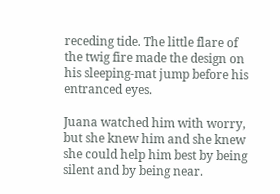receding tide. The little flare of the twig fire made the design on his sleeping-mat jump before his entranced eyes.

Juana watched him with worry, but she knew him and she knew she could help him best by being silent and by being near.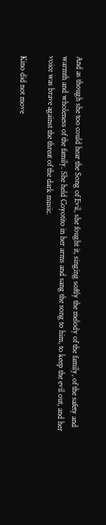And as though she too could hear the Song of Evil, she fought it, singing softly the melody of the family, of the safety and warmth and wholeness of the family. She held Coyotito in her arms and sang the song to him, to keep the evil out, and her voice was brave against the threat of the dark music.

Kino did not move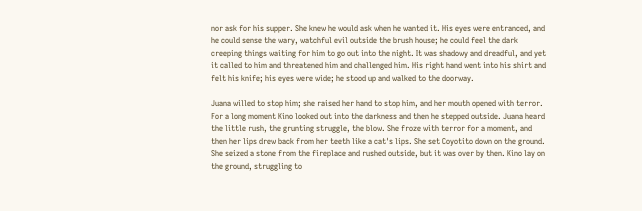nor ask for his supper. She knew he would ask when he wanted it. His eyes were entranced, and he could sense the wary, watchful evil outside the brush house; he could feel the dark creeping things waiting for him to go out into the night. It was shadowy and dreadful, and yet it called to him and threatened him and challenged him. His right hand went into his shirt and felt his knife; his eyes were wide; he stood up and walked to the doorway.

Juana willed to stop him; she raised her hand to stop him, and her mouth opened with terror. For a long moment Kino looked out into the darkness and then he stepped outside. Juana heard the little rush, the grunting struggle, the blow. She froze with terror for a moment, and then her lips drew back from her teeth like a cat's lips. She set Coyotito down on the ground. She seized a stone from the fireplace and rushed outside, but it was over by then. Kino lay on the ground, struggling to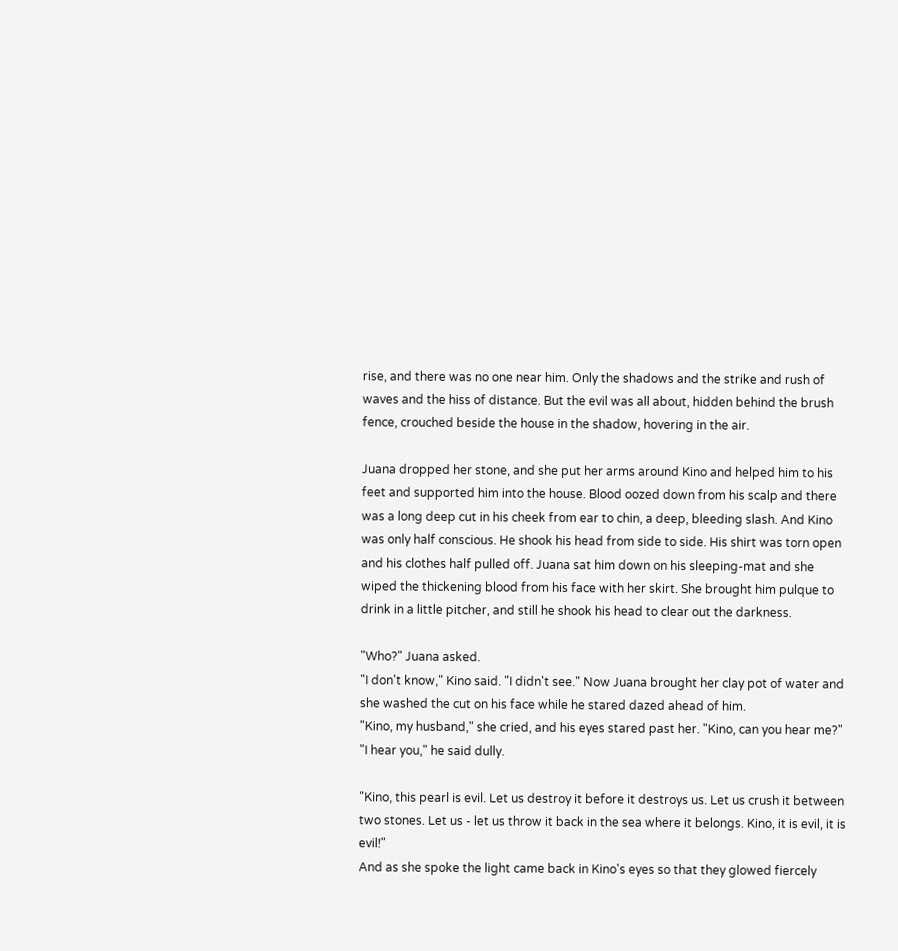rise, and there was no one near him. Only the shadows and the strike and rush of waves and the hiss of distance. But the evil was all about, hidden behind the brush fence, crouched beside the house in the shadow, hovering in the air.

Juana dropped her stone, and she put her arms around Kino and helped him to his feet and supported him into the house. Blood oozed down from his scalp and there was a long deep cut in his cheek from ear to chin, a deep, bleeding slash. And Kino was only half conscious. He shook his head from side to side. His shirt was torn open and his clothes half pulled off. Juana sat him down on his sleeping-mat and she wiped the thickening blood from his face with her skirt. She brought him pulque to drink in a little pitcher, and still he shook his head to clear out the darkness.

"Who?" Juana asked.
"I don't know," Kino said. "I didn't see." Now Juana brought her clay pot of water and she washed the cut on his face while he stared dazed ahead of him.
"Kino, my husband," she cried, and his eyes stared past her. "Kino, can you hear me?"
"I hear you," he said dully.

"Kino, this pearl is evil. Let us destroy it before it destroys us. Let us crush it between two stones. Let us - let us throw it back in the sea where it belongs. Kino, it is evil, it is evil!"
And as she spoke the light came back in Kino's eyes so that they glowed fiercely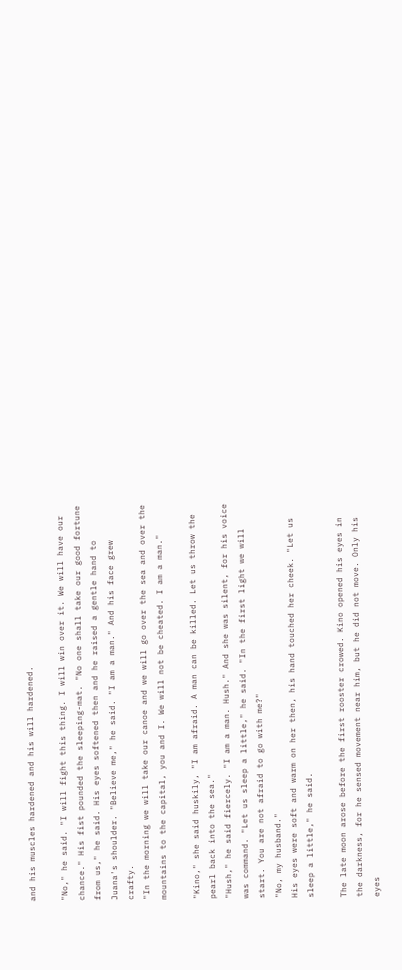and his muscles hardened and his will hardened.

"No," he said. "I will fight this thing. I will win over it. We will have our chance." His fist pounded the sleeping-mat. "No one shall take our good fortune from us," he said. His eyes softened then and he raised a gentle hand to Juana's shoulder. "Believe me," he said. "I am a man." And his face grew crafty.
"In the morning we will take our canoe and we will go over the sea and over the mountains to the capital, you and I. We will not be cheated. I am a man."

"Kino," she said huskily, "I am afraid. A man can be killed. Let us throw the pearl back into the sea."
"Hush," he said fiercely. "I am a man. Hush." And she was silent, for his voice was command. "Let us sleep a little," he said. "In the first light we will start. You are not afraid to go with me?"
"No, my husband."
His eyes were soft and warm on her then, his hand touched her cheek. "Let us sleep a little," he said.

The late moon arose before the first rooster crowed. Kino opened his eyes in the darkness, for he sensed movement near him, but he did not move. Only his eyes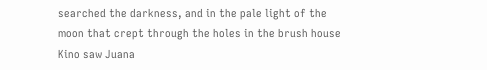searched the darkness, and in the pale light of the moon that crept through the holes in the brush house Kino saw Juana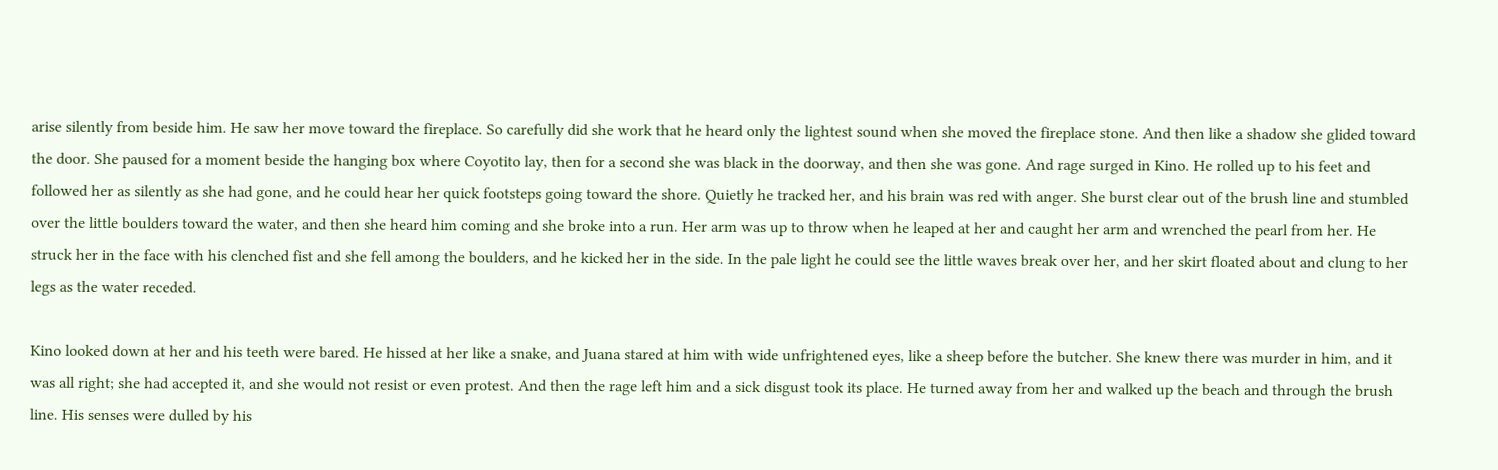arise silently from beside him. He saw her move toward the fireplace. So carefully did she work that he heard only the lightest sound when she moved the fireplace stone. And then like a shadow she glided toward the door. She paused for a moment beside the hanging box where Coyotito lay, then for a second she was black in the doorway, and then she was gone. And rage surged in Kino. He rolled up to his feet and followed her as silently as she had gone, and he could hear her quick footsteps going toward the shore. Quietly he tracked her, and his brain was red with anger. She burst clear out of the brush line and stumbled over the little boulders toward the water, and then she heard him coming and she broke into a run. Her arm was up to throw when he leaped at her and caught her arm and wrenched the pearl from her. He struck her in the face with his clenched fist and she fell among the boulders, and he kicked her in the side. In the pale light he could see the little waves break over her, and her skirt floated about and clung to her legs as the water receded.

Kino looked down at her and his teeth were bared. He hissed at her like a snake, and Juana stared at him with wide unfrightened eyes, like a sheep before the butcher. She knew there was murder in him, and it was all right; she had accepted it, and she would not resist or even protest. And then the rage left him and a sick disgust took its place. He turned away from her and walked up the beach and through the brush line. His senses were dulled by his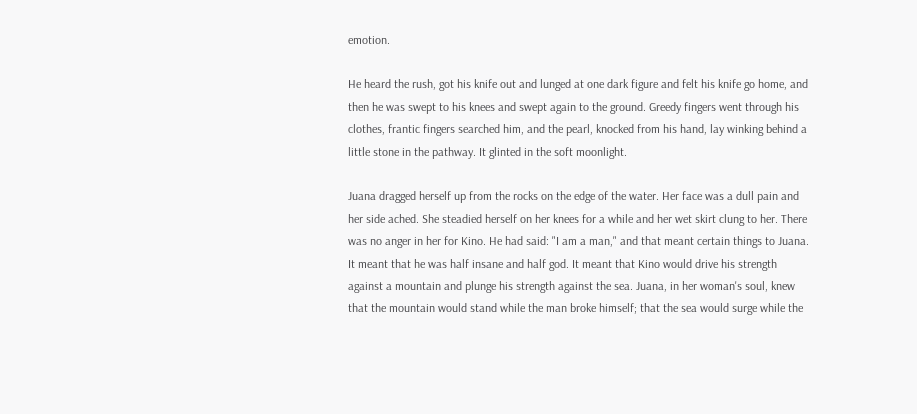emotion.

He heard the rush, got his knife out and lunged at one dark figure and felt his knife go home, and then he was swept to his knees and swept again to the ground. Greedy fingers went through his clothes, frantic fingers searched him, and the pearl, knocked from his hand, lay winking behind a little stone in the pathway. It glinted in the soft moonlight.

Juana dragged herself up from the rocks on the edge of the water. Her face was a dull pain and her side ached. She steadied herself on her knees for a while and her wet skirt clung to her. There was no anger in her for Kino. He had said: "I am a man," and that meant certain things to Juana. It meant that he was half insane and half god. It meant that Kino would drive his strength against a mountain and plunge his strength against the sea. Juana, in her woman's soul, knew that the mountain would stand while the man broke himself; that the sea would surge while the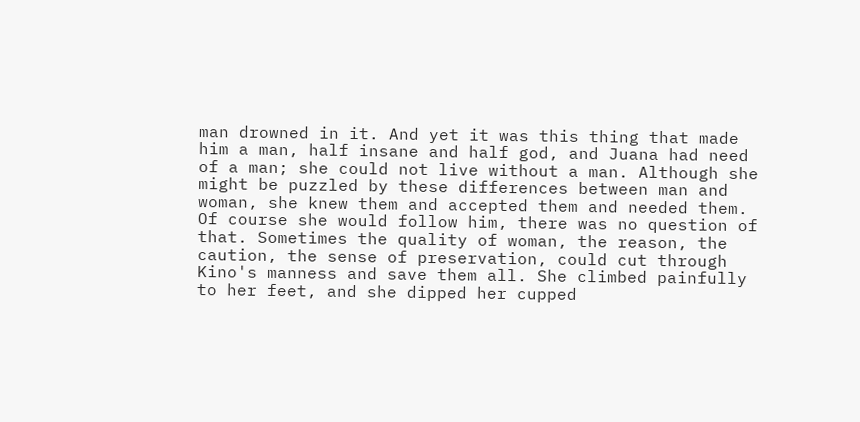man drowned in it. And yet it was this thing that made him a man, half insane and half god, and Juana had need of a man; she could not live without a man. Although she might be puzzled by these differences between man and woman, she knew them and accepted them and needed them. Of course she would follow him, there was no question of that. Sometimes the quality of woman, the reason, the caution, the sense of preservation, could cut through Kino's manness and save them all. She climbed painfully to her feet, and she dipped her cupped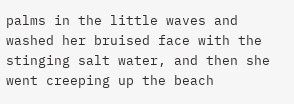palms in the little waves and washed her bruised face with the stinging salt water, and then she went creeping up the beach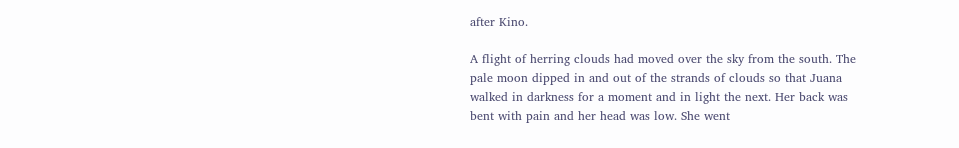after Kino.

A flight of herring clouds had moved over the sky from the south. The pale moon dipped in and out of the strands of clouds so that Juana walked in darkness for a moment and in light the next. Her back was bent with pain and her head was low. She went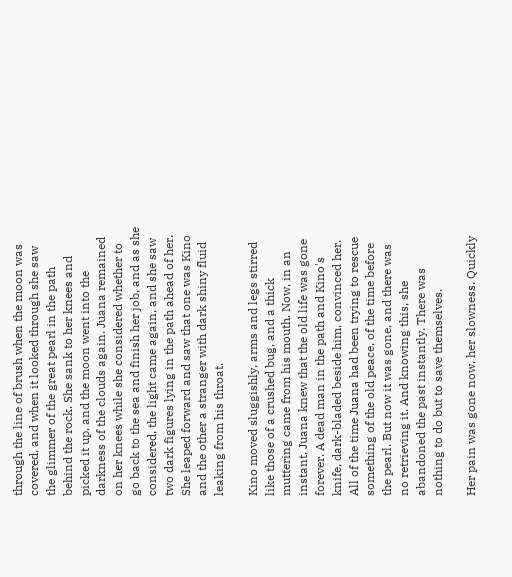through the line of brush when the moon was covered, and when it looked through she saw the glimmer of the great pearl in the path behind the rock. She sank to her knees and picked it up, and the moon went into the darkness of the clouds again. Juana remained on her knees while she considered whether to go back to the sea and finish her job, and as she considered, the light came again, and she saw two dark figures lying in the path ahead of her. She leaped forward and saw that one was Kino and the other a stranger with dark shiny fluid leaking from his throat.

Kino moved sluggishly, arms and legs stirred like those of a crushed bug, and a thick muttering came from his mouth. Now, in an instant, Juana knew that the old life was gone forever. A dead man in the path and Kino's knife, dark-bladed beside him, convinced her. All of the time Juana had been trying to rescue something of the old peace, of the time before the pearl. But now it was gone, and there was no retrieving it. And knowing this, she abandoned the past instantly. There was nothing to do but to save themselves.

Her pain was gone now, her slowness. Quickly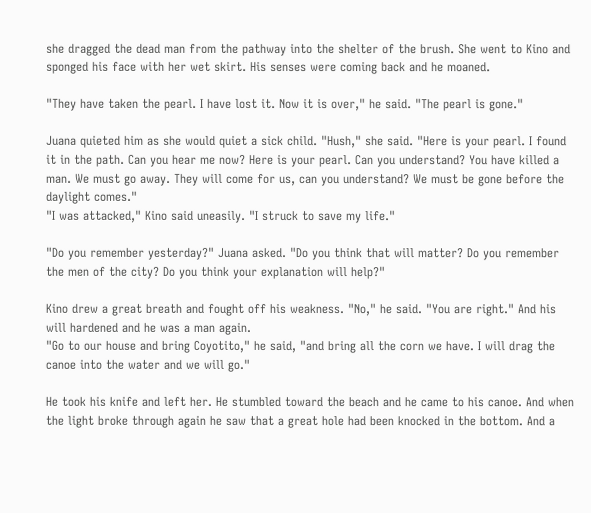she dragged the dead man from the pathway into the shelter of the brush. She went to Kino and sponged his face with her wet skirt. His senses were coming back and he moaned.

"They have taken the pearl. I have lost it. Now it is over," he said. "The pearl is gone."

Juana quieted him as she would quiet a sick child. "Hush," she said. "Here is your pearl. I found it in the path. Can you hear me now? Here is your pearl. Can you understand? You have killed a man. We must go away. They will come for us, can you understand? We must be gone before the daylight comes."
"I was attacked," Kino said uneasily. "I struck to save my life."

"Do you remember yesterday?" Juana asked. "Do you think that will matter? Do you remember the men of the city? Do you think your explanation will help?"

Kino drew a great breath and fought off his weakness. "No," he said. "You are right." And his will hardened and he was a man again.
"Go to our house and bring Coyotito," he said, "and bring all the corn we have. I will drag the canoe into the water and we will go."

He took his knife and left her. He stumbled toward the beach and he came to his canoe. And when the light broke through again he saw that a great hole had been knocked in the bottom. And a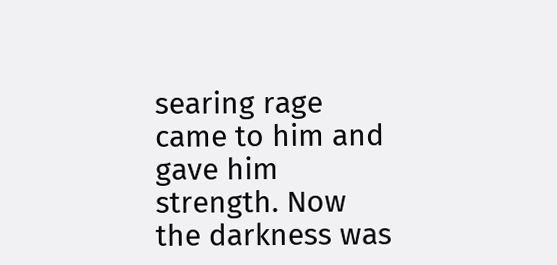searing rage came to him and gave him strength. Now the darkness was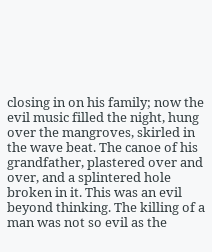closing in on his family; now the evil music filled the night, hung over the mangroves, skirled in the wave beat. The canoe of his grandfather, plastered over and over, and a splintered hole broken in it. This was an evil beyond thinking. The killing of a man was not so evil as the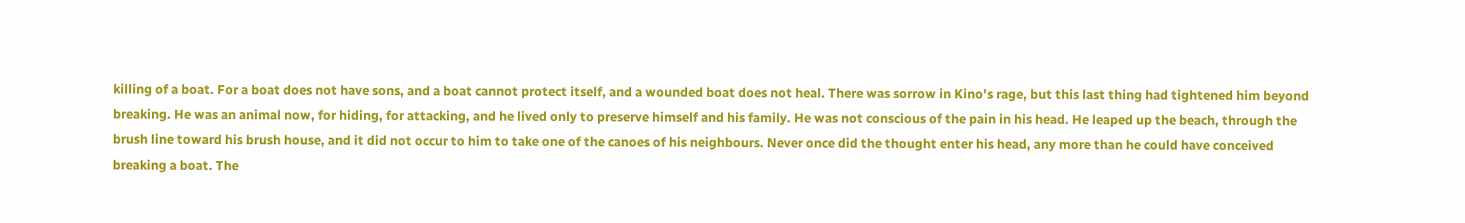killing of a boat. For a boat does not have sons, and a boat cannot protect itself, and a wounded boat does not heal. There was sorrow in Kino's rage, but this last thing had tightened him beyond breaking. He was an animal now, for hiding, for attacking, and he lived only to preserve himself and his family. He was not conscious of the pain in his head. He leaped up the beach, through the brush line toward his brush house, and it did not occur to him to take one of the canoes of his neighbours. Never once did the thought enter his head, any more than he could have conceived breaking a boat. The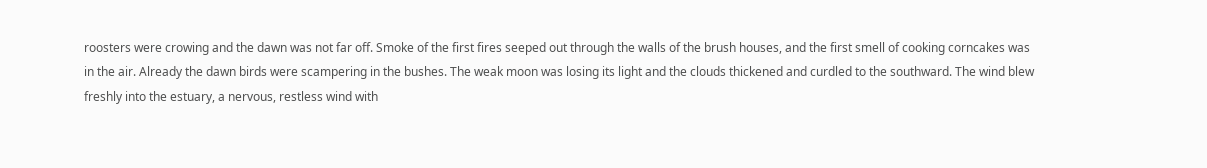roosters were crowing and the dawn was not far off. Smoke of the first fires seeped out through the walls of the brush houses, and the first smell of cooking corncakes was in the air. Already the dawn birds were scampering in the bushes. The weak moon was losing its light and the clouds thickened and curdled to the southward. The wind blew freshly into the estuary, a nervous, restless wind with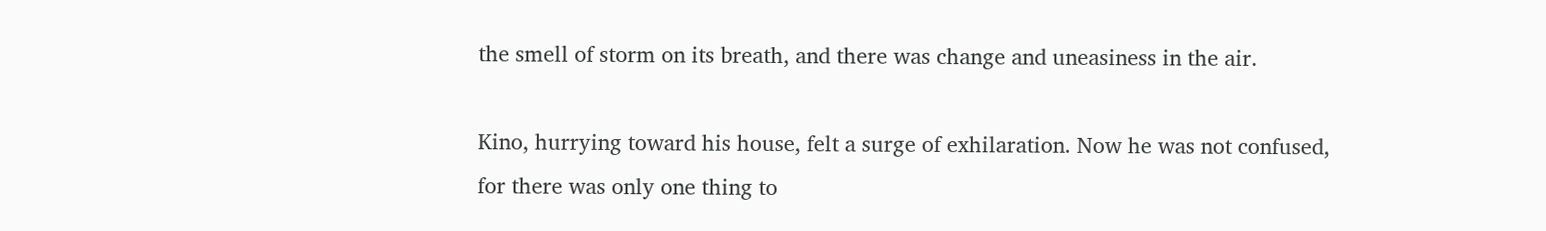the smell of storm on its breath, and there was change and uneasiness in the air.

Kino, hurrying toward his house, felt a surge of exhilaration. Now he was not confused, for there was only one thing to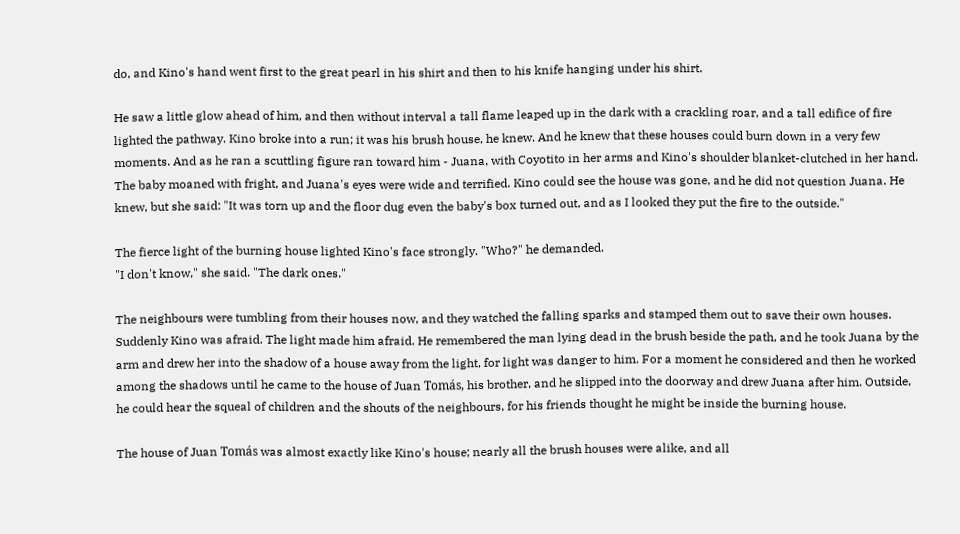do, and Kino's hand went first to the great pearl in his shirt and then to his knife hanging under his shirt.

He saw a little glow ahead of him, and then without interval a tall flame leaped up in the dark with a crackling roar, and a tall edifice of fire lighted the pathway. Kino broke into a run; it was his brush house, he knew. And he knew that these houses could burn down in a very few moments. And as he ran a scuttling figure ran toward him - Juana, with Coyotito in her arms and Kino's shoulder blanket-clutched in her hand. The baby moaned with fright, and Juana's eyes were wide and terrified. Kino could see the house was gone, and he did not question Juana. He knew, but she said: "It was torn up and the floor dug even the baby's box turned out, and as I looked they put the fire to the outside."

The fierce light of the burning house lighted Kino's face strongly. "Who?" he demanded.
"I don't know," she said. "The dark ones."

The neighbours were tumbling from their houses now, and they watched the falling sparks and stamped them out to save their own houses. Suddenly Kino was afraid. The light made him afraid. He remembered the man lying dead in the brush beside the path, and he took Juana by the arm and drew her into the shadow of a house away from the light, for light was danger to him. For a moment he considered and then he worked among the shadows until he came to the house of Juan Tomás, his brother, and he slipped into the doorway and drew Juana after him. Outside, he could hear the squeal of children and the shouts of the neighbours, for his friends thought he might be inside the burning house.

The house of Juan Tomás was almost exactly like Kino's house; nearly all the brush houses were alike, and all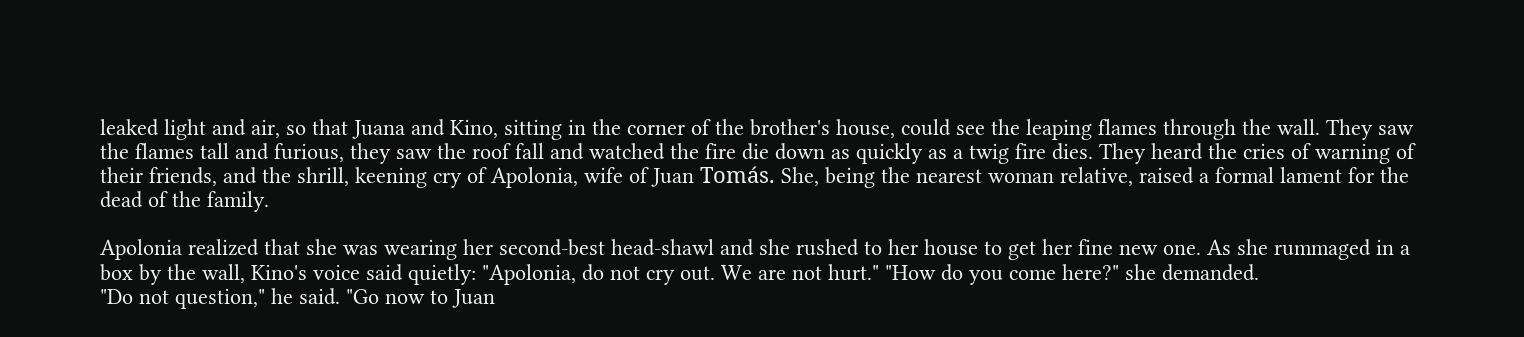leaked light and air, so that Juana and Kino, sitting in the corner of the brother's house, could see the leaping flames through the wall. They saw the flames tall and furious, they saw the roof fall and watched the fire die down as quickly as a twig fire dies. They heard the cries of warning of their friends, and the shrill, keening cry of Apolonia, wife of Juan Tomás. She, being the nearest woman relative, raised a formal lament for the dead of the family.

Apolonia realized that she was wearing her second-best head-shawl and she rushed to her house to get her fine new one. As she rummaged in a box by the wall, Kino's voice said quietly: "Apolonia, do not cry out. We are not hurt." "How do you come here?" she demanded.
"Do not question," he said. "Go now to Juan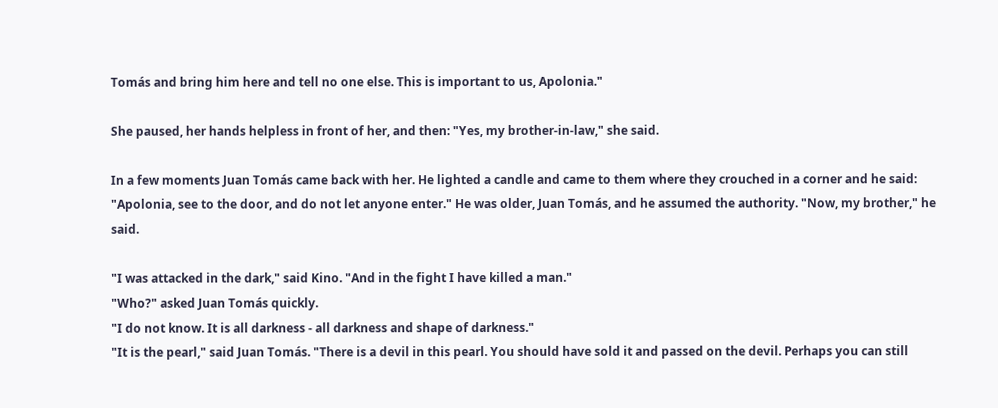Tomás and bring him here and tell no one else. This is important to us, Apolonia."

She paused, her hands helpless in front of her, and then: "Yes, my brother-in-law," she said.

In a few moments Juan Tomás came back with her. He lighted a candle and came to them where they crouched in a corner and he said: "Apolonia, see to the door, and do not let anyone enter." He was older, Juan Tomás, and he assumed the authority. "Now, my brother," he said.

"I was attacked in the dark," said Kino. "And in the fight I have killed a man."
"Who?" asked Juan Tomás quickly.
"I do not know. It is all darkness - all darkness and shape of darkness."
"It is the pearl," said Juan Tomás. "There is a devil in this pearl. You should have sold it and passed on the devil. Perhaps you can still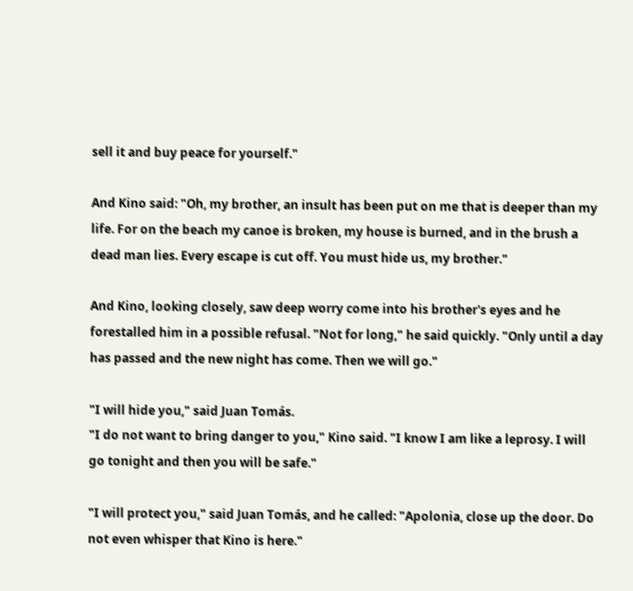sell it and buy peace for yourself."

And Kino said: "Oh, my brother, an insult has been put on me that is deeper than my life. For on the beach my canoe is broken, my house is burned, and in the brush a dead man lies. Every escape is cut off. You must hide us, my brother."

And Kino, looking closely, saw deep worry come into his brother's eyes and he forestalled him in a possible refusal. "Not for long," he said quickly. "Only until a day has passed and the new night has come. Then we will go."

"I will hide you," said Juan Tomás.
"I do not want to bring danger to you," Kino said. "I know I am like a leprosy. I will go tonight and then you will be safe."

"I will protect you," said Juan Tomás, and he called: "Apolonia, close up the door. Do not even whisper that Kino is here."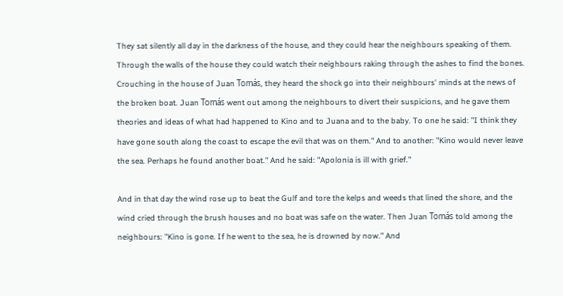They sat silently all day in the darkness of the house, and they could hear the neighbours speaking of them. Through the walls of the house they could watch their neighbours raking through the ashes to find the bones. Crouching in the house of Juan Tomás, they heard the shock go into their neighbours' minds at the news of the broken boat. Juan Tomás went out among the neighbours to divert their suspicions, and he gave them theories and ideas of what had happened to Kino and to Juana and to the baby. To one he said: "I think they have gone south along the coast to escape the evil that was on them." And to another: "Kino would never leave the sea. Perhaps he found another boat." And he said: "Apolonia is ill with grief."

And in that day the wind rose up to beat the Gulf and tore the kelps and weeds that lined the shore, and the wind cried through the brush houses and no boat was safe on the water. Then Juan Tomás told among the neighbours: "Kino is gone. If he went to the sea, he is drowned by now." And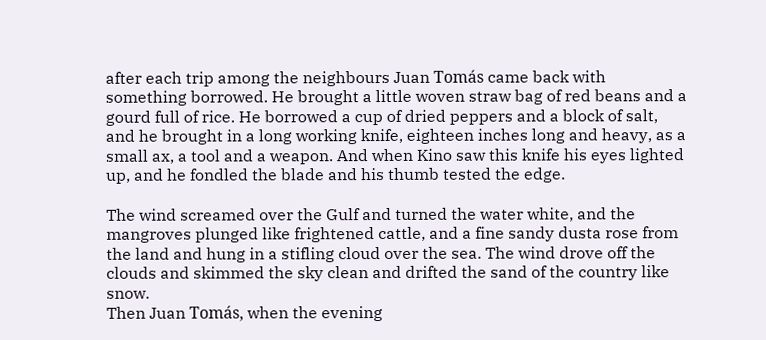after each trip among the neighbours Juan Tomás came back with something borrowed. He brought a little woven straw bag of red beans and a gourd full of rice. He borrowed a cup of dried peppers and a block of salt, and he brought in a long working knife, eighteen inches long and heavy, as a small ax, a tool and a weapon. And when Kino saw this knife his eyes lighted up, and he fondled the blade and his thumb tested the edge.

The wind screamed over the Gulf and turned the water white, and the mangroves plunged like frightened cattle, and a fine sandy dusta rose from the land and hung in a stifling cloud over the sea. The wind drove off the clouds and skimmed the sky clean and drifted the sand of the country like snow.
Then Juan Tomás, when the evening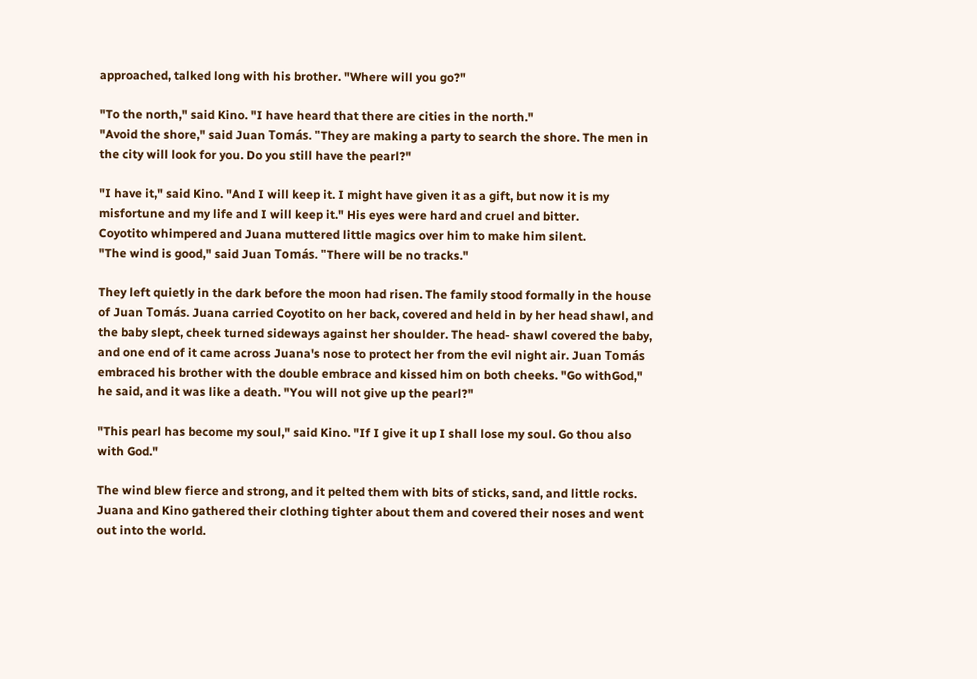approached, talked long with his brother. "Where will you go?"

"To the north," said Kino. "I have heard that there are cities in the north."
"Avoid the shore," said Juan Tomás. "They are making a party to search the shore. The men in the city will look for you. Do you still have the pearl?"

"I have it," said Kino. "And I will keep it. I might have given it as a gift, but now it is my misfortune and my life and I will keep it." His eyes were hard and cruel and bitter.
Coyotito whimpered and Juana muttered little magics over him to make him silent.
"The wind is good," said Juan Tomás. "There will be no tracks."

They left quietly in the dark before the moon had risen. The family stood formally in the house of Juan Tomás. Juana carried Coyotito on her back, covered and held in by her head shawl, and the baby slept, cheek turned sideways against her shoulder. The head- shawl covered the baby, and one end of it came across Juana's nose to protect her from the evil night air. Juan Tomás embraced his brother with the double embrace and kissed him on both cheeks. "Go withGod," he said, and it was like a death. "You will not give up the pearl?"

"This pearl has become my soul," said Kino. "If I give it up I shall lose my soul. Go thou also with God."

The wind blew fierce and strong, and it pelted them with bits of sticks, sand, and little rocks. Juana and Kino gathered their clothing tighter about them and covered their noses and went out into the world.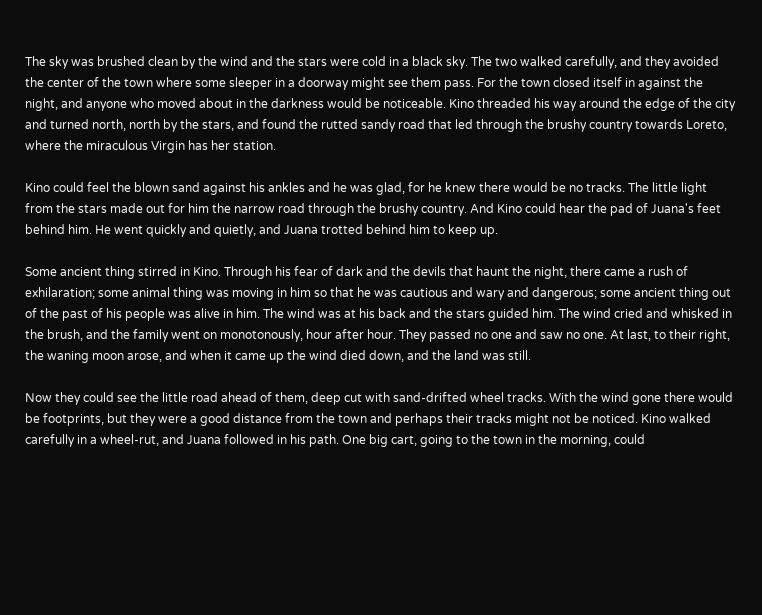The sky was brushed clean by the wind and the stars were cold in a black sky. The two walked carefully, and they avoided the center of the town where some sleeper in a doorway might see them pass. For the town closed itself in against the night, and anyone who moved about in the darkness would be noticeable. Kino threaded his way around the edge of the city and turned north, north by the stars, and found the rutted sandy road that led through the brushy country towards Loreto, where the miraculous Virgin has her station.

Kino could feel the blown sand against his ankles and he was glad, for he knew there would be no tracks. The little light from the stars made out for him the narrow road through the brushy country. And Kino could hear the pad of Juana's feet behind him. He went quickly and quietly, and Juana trotted behind him to keep up.

Some ancient thing stirred in Kino. Through his fear of dark and the devils that haunt the night, there came a rush of exhilaration; some animal thing was moving in him so that he was cautious and wary and dangerous; some ancient thing out of the past of his people was alive in him. The wind was at his back and the stars guided him. The wind cried and whisked in the brush, and the family went on monotonously, hour after hour. They passed no one and saw no one. At last, to their right, the waning moon arose, and when it came up the wind died down, and the land was still.

Now they could see the little road ahead of them, deep cut with sand-drifted wheel tracks. With the wind gone there would be footprints, but they were a good distance from the town and perhaps their tracks might not be noticed. Kino walked carefully in a wheel-rut, and Juana followed in his path. One big cart, going to the town in the morning, could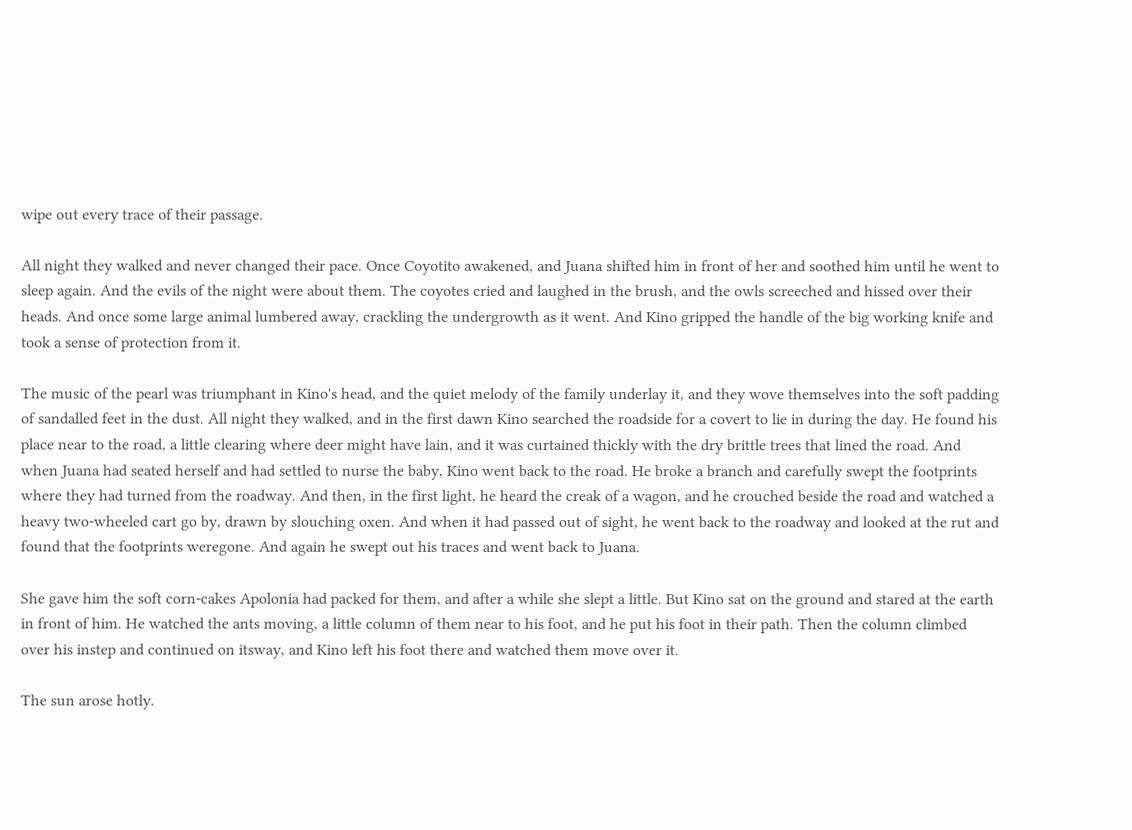wipe out every trace of their passage.

All night they walked and never changed their pace. Once Coyotito awakened, and Juana shifted him in front of her and soothed him until he went to sleep again. And the evils of the night were about them. The coyotes cried and laughed in the brush, and the owls screeched and hissed over their heads. And once some large animal lumbered away, crackling the undergrowth as it went. And Kino gripped the handle of the big working knife and took a sense of protection from it.

The music of the pearl was triumphant in Kino's head, and the quiet melody of the family underlay it, and they wove themselves into the soft padding of sandalled feet in the dust. All night they walked, and in the first dawn Kino searched the roadside for a covert to lie in during the day. He found his place near to the road, a little clearing where deer might have lain, and it was curtained thickly with the dry brittle trees that lined the road. And when Juana had seated herself and had settled to nurse the baby, Kino went back to the road. He broke a branch and carefully swept the footprints where they had turned from the roadway. And then, in the first light, he heard the creak of a wagon, and he crouched beside the road and watched a heavy two-wheeled cart go by, drawn by slouching oxen. And when it had passed out of sight, he went back to the roadway and looked at the rut and found that the footprints weregone. And again he swept out his traces and went back to Juana.

She gave him the soft corn-cakes Apolonia had packed for them, and after a while she slept a little. But Kino sat on the ground and stared at the earth in front of him. He watched the ants moving, a little column of them near to his foot, and he put his foot in their path. Then the column climbed over his instep and continued on itsway, and Kino left his foot there and watched them move over it.

The sun arose hotly.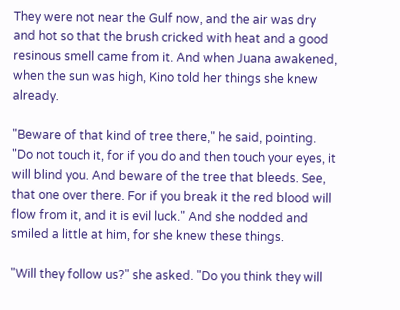They were not near the Gulf now, and the air was dry and hot so that the brush cricked with heat and a good resinous smell came from it. And when Juana awakened, when the sun was high, Kino told her things she knew already.

"Beware of that kind of tree there," he said, pointing. "Do not touch it, for if you do and then touch your eyes, it will blind you. And beware of the tree that bleeds. See, that one over there. For if you break it the red blood will flow from it, and it is evil luck." And she nodded and smiled a little at him, for she knew these things.

"Will they follow us?" she asked. "Do you think they will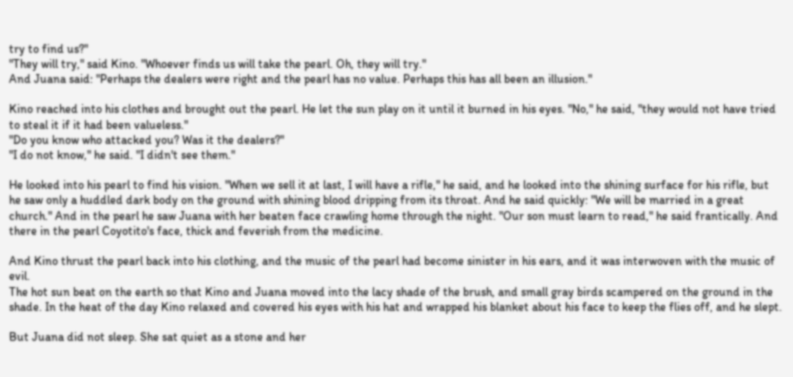try to find us?"
"They will try," said Kino. "Whoever finds us will take the pearl. Oh, they will try."
And Juana said: "Perhaps the dealers were right and the pearl has no value. Perhaps this has all been an illusion."

Kino reached into his clothes and brought out the pearl. He let the sun play on it until it burned in his eyes. "No," he said, "they would not have tried to steal it if it had been valueless."
"Do you know who attacked you? Was it the dealers?"
"I do not know," he said. "I didn't see them."

He looked into his pearl to find his vision. "When we sell it at last, I will have a rifle," he said, and he looked into the shining surface for his rifle, but he saw only a huddled dark body on the ground with shining blood dripping from its throat. And he said quickly: "We will be married in a great church." And in the pearl he saw Juana with her beaten face crawling home through the night. "Our son must learn to read," he said frantically. And there in the pearl Coyotito's face, thick and feverish from the medicine.

And Kino thrust the pearl back into his clothing, and the music of the pearl had become sinister in his ears, and it was interwoven with the music of evil.
The hot sun beat on the earth so that Kino and Juana moved into the lacy shade of the brush, and small gray birds scampered on the ground in the shade. In the heat of the day Kino relaxed and covered his eyes with his hat and wrapped his blanket about his face to keep the flies off, and he slept.

But Juana did not sleep. She sat quiet as a stone and her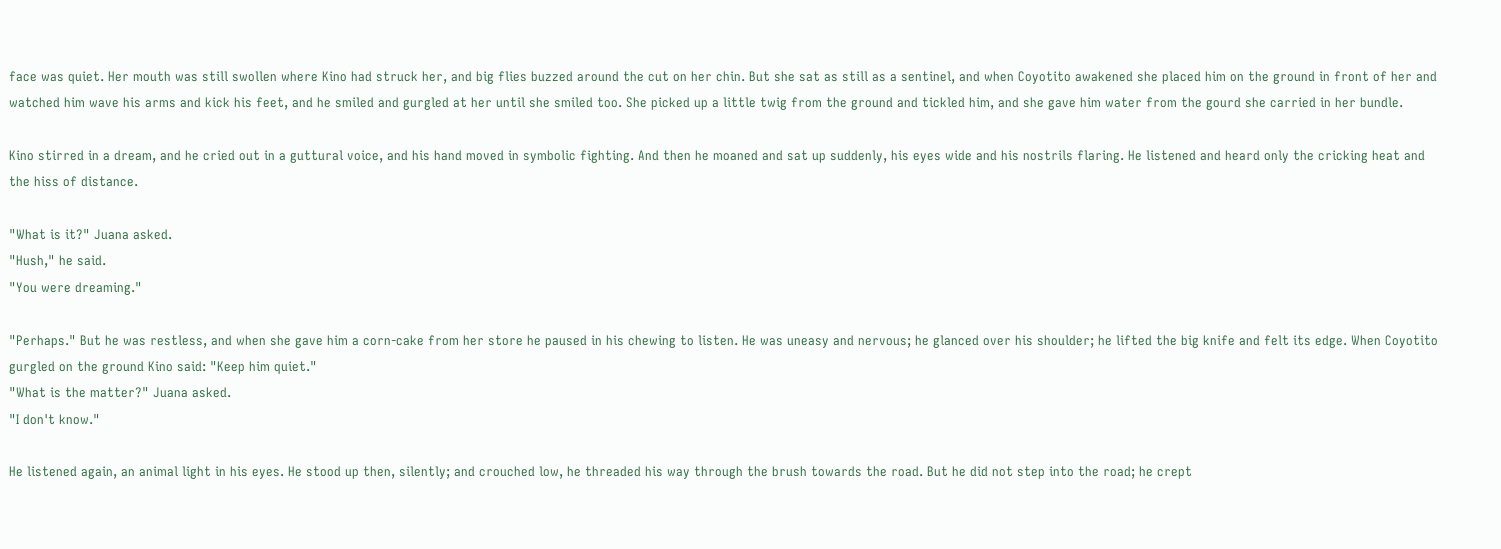face was quiet. Her mouth was still swollen where Kino had struck her, and big flies buzzed around the cut on her chin. But she sat as still as a sentinel, and when Coyotito awakened she placed him on the ground in front of her and watched him wave his arms and kick his feet, and he smiled and gurgled at her until she smiled too. She picked up a little twig from the ground and tickled him, and she gave him water from the gourd she carried in her bundle.

Kino stirred in a dream, and he cried out in a guttural voice, and his hand moved in symbolic fighting. And then he moaned and sat up suddenly, his eyes wide and his nostrils flaring. He listened and heard only the cricking heat and the hiss of distance.

"What is it?" Juana asked.
"Hush," he said.
"You were dreaming."

"Perhaps." But he was restless, and when she gave him a corn-cake from her store he paused in his chewing to listen. He was uneasy and nervous; he glanced over his shoulder; he lifted the big knife and felt its edge. When Coyotito gurgled on the ground Kino said: "Keep him quiet."
"What is the matter?" Juana asked.
"I don't know."

He listened again, an animal light in his eyes. He stood up then, silently; and crouched low, he threaded his way through the brush towards the road. But he did not step into the road; he crept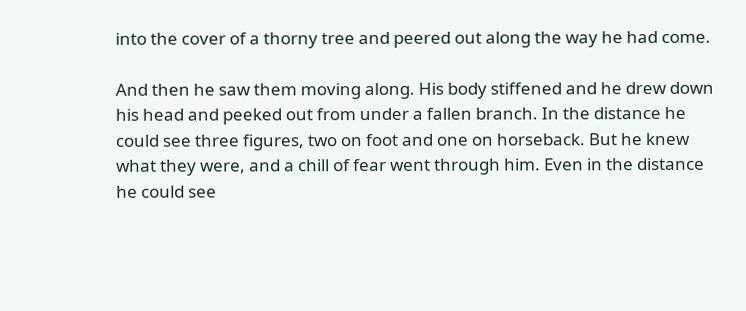into the cover of a thorny tree and peered out along the way he had come.

And then he saw them moving along. His body stiffened and he drew down his head and peeked out from under a fallen branch. In the distance he could see three figures, two on foot and one on horseback. But he knew what they were, and a chill of fear went through him. Even in the distance he could see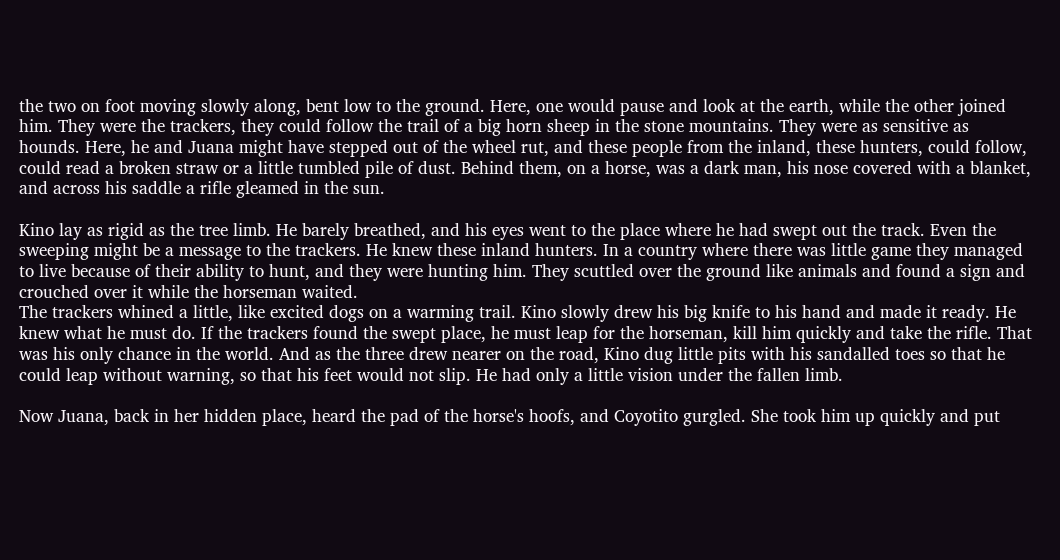the two on foot moving slowly along, bent low to the ground. Here, one would pause and look at the earth, while the other joined him. They were the trackers, they could follow the trail of a big horn sheep in the stone mountains. They were as sensitive as hounds. Here, he and Juana might have stepped out of the wheel rut, and these people from the inland, these hunters, could follow, could read a broken straw or a little tumbled pile of dust. Behind them, on a horse, was a dark man, his nose covered with a blanket, and across his saddle a rifle gleamed in the sun.

Kino lay as rigid as the tree limb. He barely breathed, and his eyes went to the place where he had swept out the track. Even the sweeping might be a message to the trackers. He knew these inland hunters. In a country where there was little game they managed to live because of their ability to hunt, and they were hunting him. They scuttled over the ground like animals and found a sign and crouched over it while the horseman waited.
The trackers whined a little, like excited dogs on a warming trail. Kino slowly drew his big knife to his hand and made it ready. He knew what he must do. If the trackers found the swept place, he must leap for the horseman, kill him quickly and take the rifle. That was his only chance in the world. And as the three drew nearer on the road, Kino dug little pits with his sandalled toes so that he could leap without warning, so that his feet would not slip. He had only a little vision under the fallen limb.

Now Juana, back in her hidden place, heard the pad of the horse's hoofs, and Coyotito gurgled. She took him up quickly and put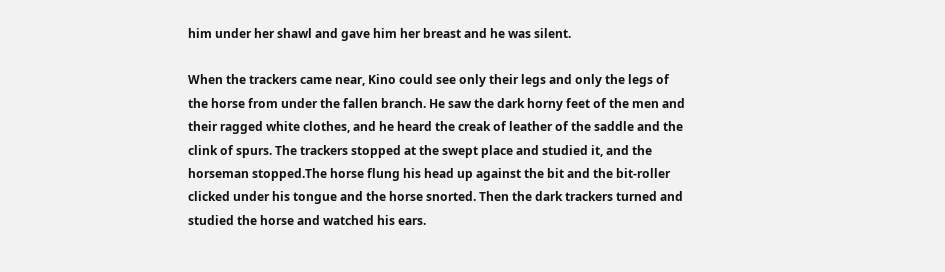him under her shawl and gave him her breast and he was silent.

When the trackers came near, Kino could see only their legs and only the legs of the horse from under the fallen branch. He saw the dark horny feet of the men and their ragged white clothes, and he heard the creak of leather of the saddle and the clink of spurs. The trackers stopped at the swept place and studied it, and the horseman stopped.The horse flung his head up against the bit and the bit-roller clicked under his tongue and the horse snorted. Then the dark trackers turned and studied the horse and watched his ears.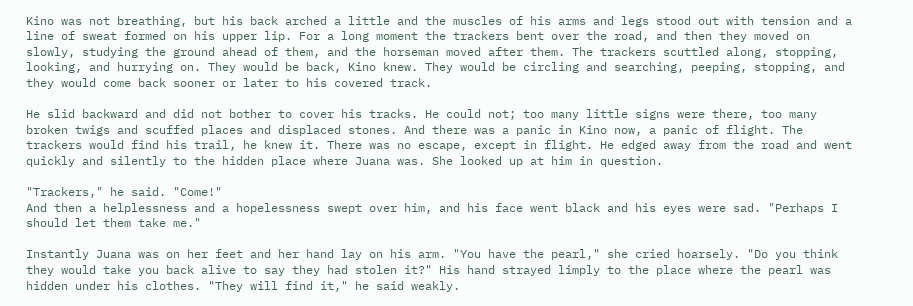Kino was not breathing, but his back arched a little and the muscles of his arms and legs stood out with tension and a line of sweat formed on his upper lip. For a long moment the trackers bent over the road, and then they moved on slowly, studying the ground ahead of them, and the horseman moved after them. The trackers scuttled along, stopping, looking, and hurrying on. They would be back, Kino knew. They would be circling and searching, peeping, stopping, and they would come back sooner or later to his covered track.

He slid backward and did not bother to cover his tracks. He could not; too many little signs were there, too many broken twigs and scuffed places and displaced stones. And there was a panic in Kino now, a panic of flight. The trackers would find his trail, he knew it. There was no escape, except in flight. He edged away from the road and went quickly and silently to the hidden place where Juana was. She looked up at him in question.

"Trackers," he said. "Come!"
And then a helplessness and a hopelessness swept over him, and his face went black and his eyes were sad. "Perhaps I should let them take me."

Instantly Juana was on her feet and her hand lay on his arm. "You have the pearl," she cried hoarsely. "Do you think they would take you back alive to say they had stolen it?" His hand strayed limply to the place where the pearl was hidden under his clothes. "They will find it," he said weakly.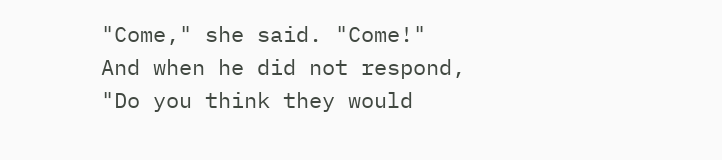"Come," she said. "Come!"
And when he did not respond, "Do you think they would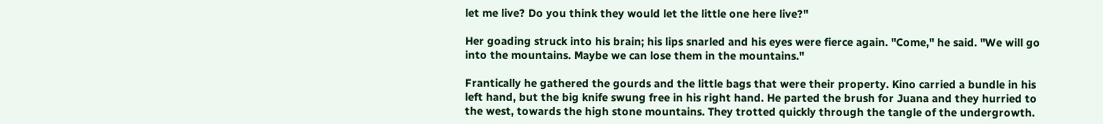let me live? Do you think they would let the little one here live?"

Her goading struck into his brain; his lips snarled and his eyes were fierce again. "Come," he said. "We will go into the mountains. Maybe we can lose them in the mountains."

Frantically he gathered the gourds and the little bags that were their property. Kino carried a bundle in his left hand, but the big knife swung free in his right hand. He parted the brush for Juana and they hurried to the west, towards the high stone mountains. They trotted quickly through the tangle of the undergrowth.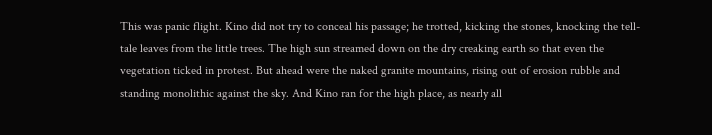This was panic flight. Kino did not try to conceal his passage; he trotted, kicking the stones, knocking the tell-tale leaves from the little trees. The high sun streamed down on the dry creaking earth so that even the vegetation ticked in protest. But ahead were the naked granite mountains, rising out of erosion rubble and standing monolithic against the sky. And Kino ran for the high place, as nearly all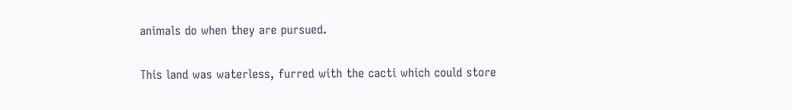animals do when they are pursued.

This land was waterless, furred with the cacti which could store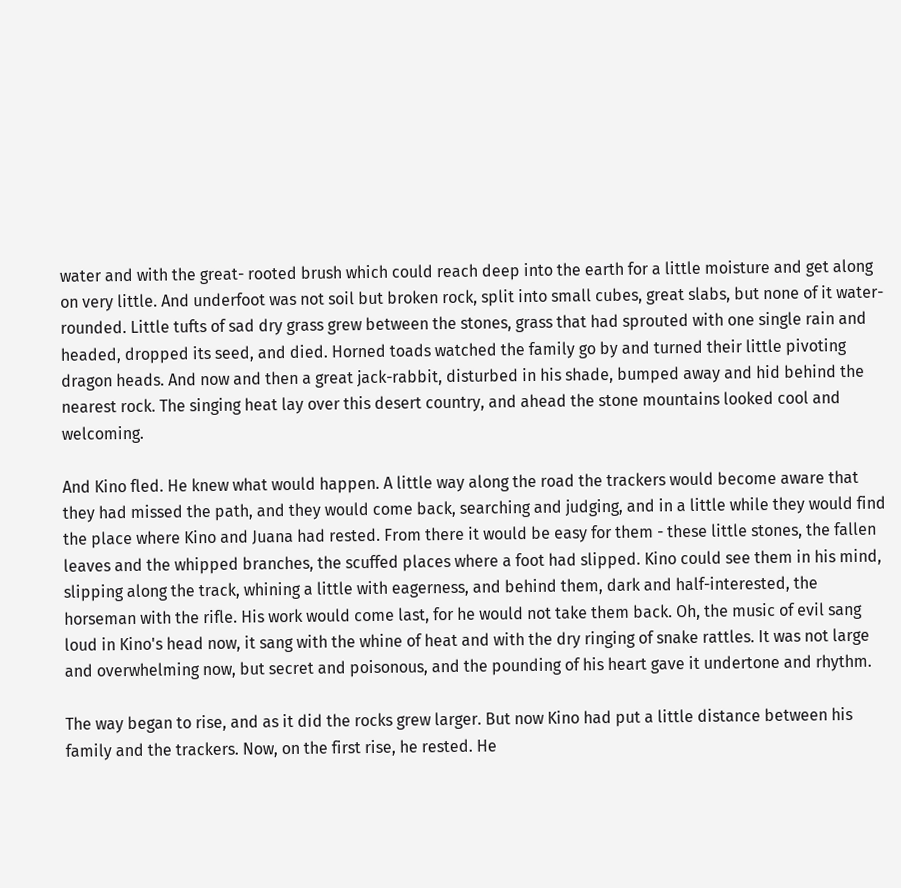water and with the great- rooted brush which could reach deep into the earth for a little moisture and get along on very little. And underfoot was not soil but broken rock, split into small cubes, great slabs, but none of it water-rounded. Little tufts of sad dry grass grew between the stones, grass that had sprouted with one single rain and headed, dropped its seed, and died. Horned toads watched the family go by and turned their little pivoting dragon heads. And now and then a great jack-rabbit, disturbed in his shade, bumped away and hid behind the nearest rock. The singing heat lay over this desert country, and ahead the stone mountains looked cool and welcoming.

And Kino fled. He knew what would happen. A little way along the road the trackers would become aware that they had missed the path, and they would come back, searching and judging, and in a little while they would find the place where Kino and Juana had rested. From there it would be easy for them - these little stones, the fallen leaves and the whipped branches, the scuffed places where a foot had slipped. Kino could see them in his mind, slipping along the track, whining a little with eagerness, and behind them, dark and half-interested, the horseman with the rifle. His work would come last, for he would not take them back. Oh, the music of evil sang loud in Kino's head now, it sang with the whine of heat and with the dry ringing of snake rattles. It was not large and overwhelming now, but secret and poisonous, and the pounding of his heart gave it undertone and rhythm.

The way began to rise, and as it did the rocks grew larger. But now Kino had put a little distance between his family and the trackers. Now, on the first rise, he rested. He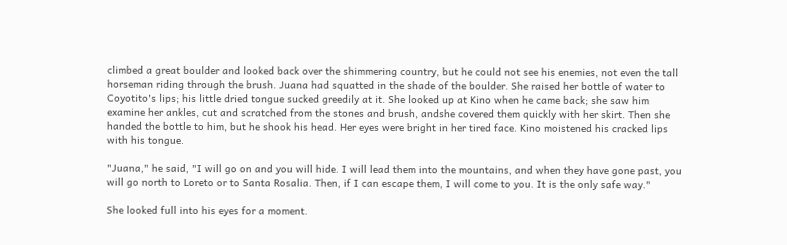climbed a great boulder and looked back over the shimmering country, but he could not see his enemies, not even the tall horseman riding through the brush. Juana had squatted in the shade of the boulder. She raised her bottle of water to Coyotito's lips; his little dried tongue sucked greedily at it. She looked up at Kino when he came back; she saw him examine her ankles, cut and scratched from the stones and brush, andshe covered them quickly with her skirt. Then she handed the bottle to him, but he shook his head. Her eyes were bright in her tired face. Kino moistened his cracked lips with his tongue.

"Juana," he said, "I will go on and you will hide. I will lead them into the mountains, and when they have gone past, you will go north to Loreto or to Santa Rosalia. Then, if I can escape them, I will come to you. It is the only safe way."

She looked full into his eyes for a moment.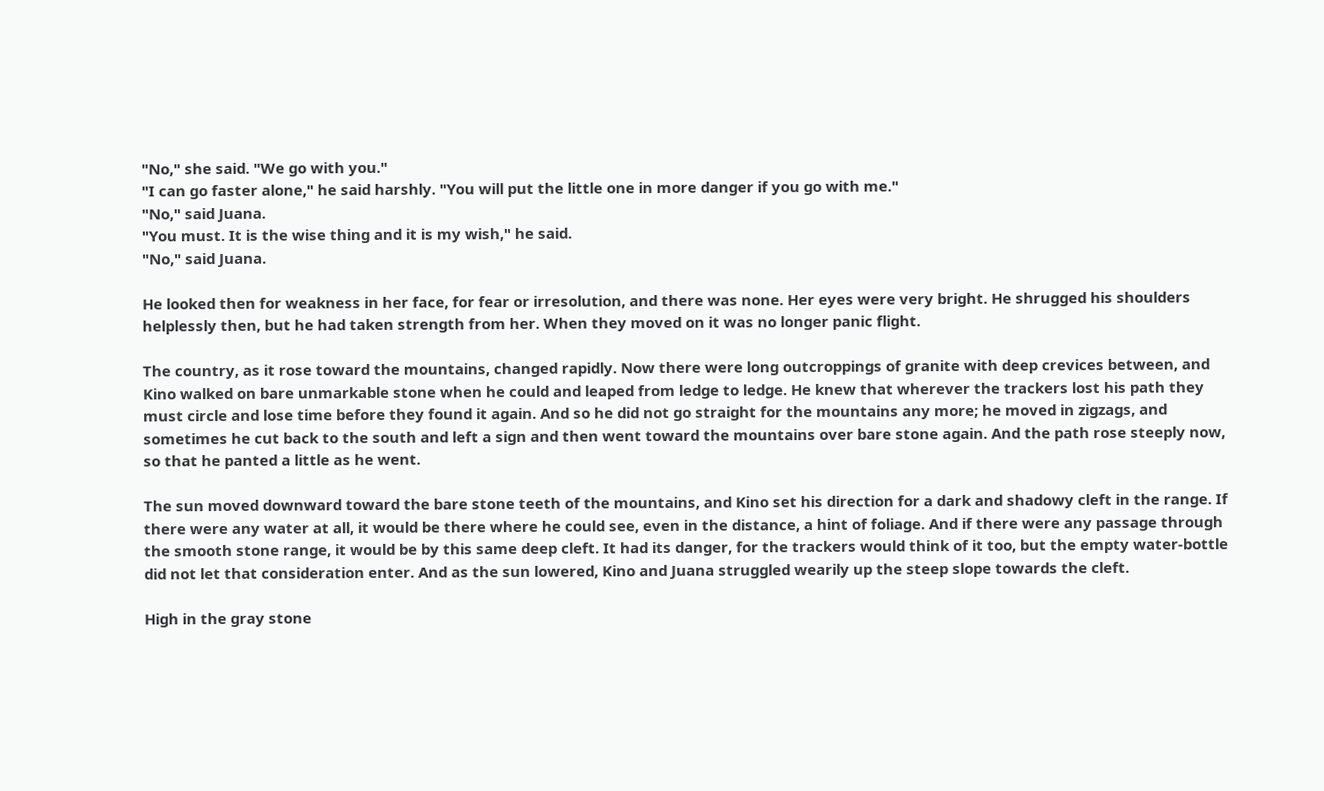"No," she said. "We go with you."
"I can go faster alone," he said harshly. "You will put the little one in more danger if you go with me."
"No," said Juana.
"You must. It is the wise thing and it is my wish," he said.
"No," said Juana.

He looked then for weakness in her face, for fear or irresolution, and there was none. Her eyes were very bright. He shrugged his shoulders helplessly then, but he had taken strength from her. When they moved on it was no longer panic flight.

The country, as it rose toward the mountains, changed rapidly. Now there were long outcroppings of granite with deep crevices between, and Kino walked on bare unmarkable stone when he could and leaped from ledge to ledge. He knew that wherever the trackers lost his path they must circle and lose time before they found it again. And so he did not go straight for the mountains any more; he moved in zigzags, and sometimes he cut back to the south and left a sign and then went toward the mountains over bare stone again. And the path rose steeply now, so that he panted a little as he went.

The sun moved downward toward the bare stone teeth of the mountains, and Kino set his direction for a dark and shadowy cleft in the range. If there were any water at all, it would be there where he could see, even in the distance, a hint of foliage. And if there were any passage through the smooth stone range, it would be by this same deep cleft. It had its danger, for the trackers would think of it too, but the empty water-bottle did not let that consideration enter. And as the sun lowered, Kino and Juana struggled wearily up the steep slope towards the cleft.

High in the gray stone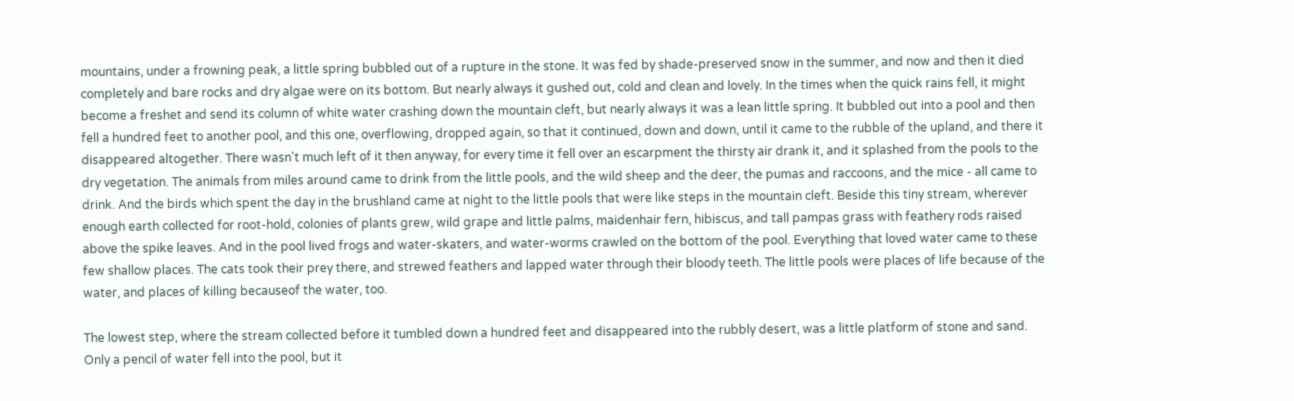mountains, under a frowning peak, a little spring bubbled out of a rupture in the stone. It was fed by shade-preserved snow in the summer, and now and then it died completely and bare rocks and dry algae were on its bottom. But nearly always it gushed out, cold and clean and lovely. In the times when the quick rains fell, it might become a freshet and send its column of white water crashing down the mountain cleft, but nearly always it was a lean little spring. It bubbled out into a pool and then fell a hundred feet to another pool, and this one, overflowing, dropped again, so that it continued, down and down, until it came to the rubble of the upland, and there it disappeared altogether. There wasn't much left of it then anyway, for every time it fell over an escarpment the thirsty air drank it, and it splashed from the pools to the dry vegetation. The animals from miles around came to drink from the little pools, and the wild sheep and the deer, the pumas and raccoons, and the mice - all came to drink. And the birds which spent the day in the brushland came at night to the little pools that were like steps in the mountain cleft. Beside this tiny stream, wherever enough earth collected for root-hold, colonies of plants grew, wild grape and little palms, maidenhair fern, hibiscus, and tall pampas grass with feathery rods raised above the spike leaves. And in the pool lived frogs and water-skaters, and water-worms crawled on the bottom of the pool. Everything that loved water came to these few shallow places. The cats took their prey there, and strewed feathers and lapped water through their bloody teeth. The little pools were places of life because of the water, and places of killing becauseof the water, too.

The lowest step, where the stream collected before it tumbled down a hundred feet and disappeared into the rubbly desert, was a little platform of stone and sand. Only a pencil of water fell into the pool, but it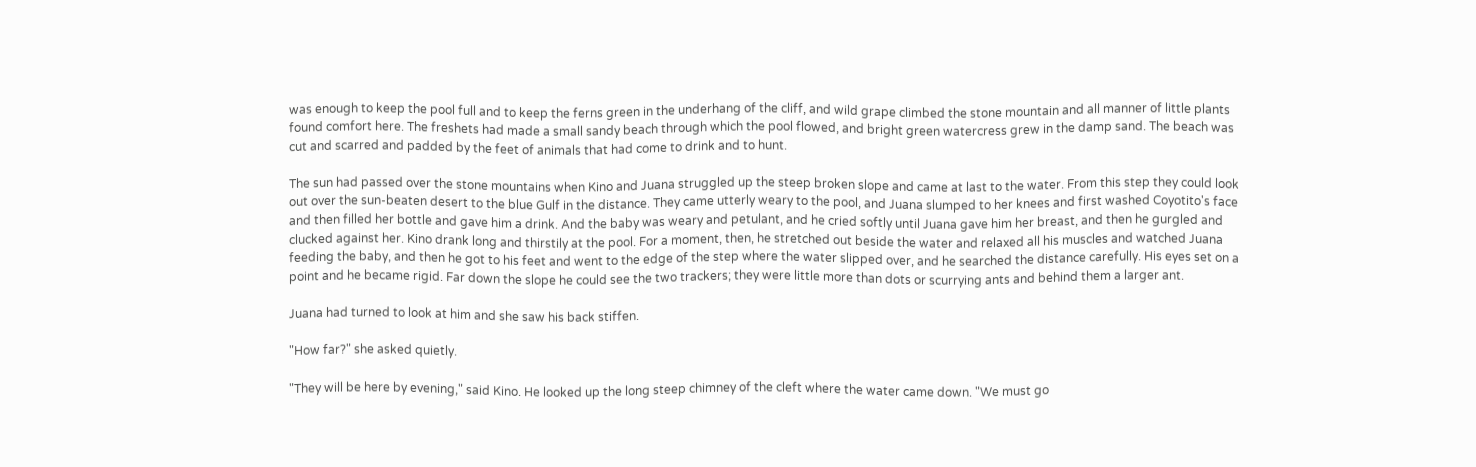was enough to keep the pool full and to keep the ferns green in the underhang of the cliff, and wild grape climbed the stone mountain and all manner of little plants found comfort here. The freshets had made a small sandy beach through which the pool flowed, and bright green watercress grew in the damp sand. The beach was cut and scarred and padded by the feet of animals that had come to drink and to hunt.

The sun had passed over the stone mountains when Kino and Juana struggled up the steep broken slope and came at last to the water. From this step they could look out over the sun-beaten desert to the blue Gulf in the distance. They came utterly weary to the pool, and Juana slumped to her knees and first washed Coyotito's face and then filled her bottle and gave him a drink. And the baby was weary and petulant, and he cried softly until Juana gave him her breast, and then he gurgled and clucked against her. Kino drank long and thirstily at the pool. For a moment, then, he stretched out beside the water and relaxed all his muscles and watched Juana feeding the baby, and then he got to his feet and went to the edge of the step where the water slipped over, and he searched the distance carefully. His eyes set on a point and he became rigid. Far down the slope he could see the two trackers; they were little more than dots or scurrying ants and behind them a larger ant.

Juana had turned to look at him and she saw his back stiffen.

"How far?" she asked quietly.

"They will be here by evening," said Kino. He looked up the long steep chimney of the cleft where the water came down. "We must go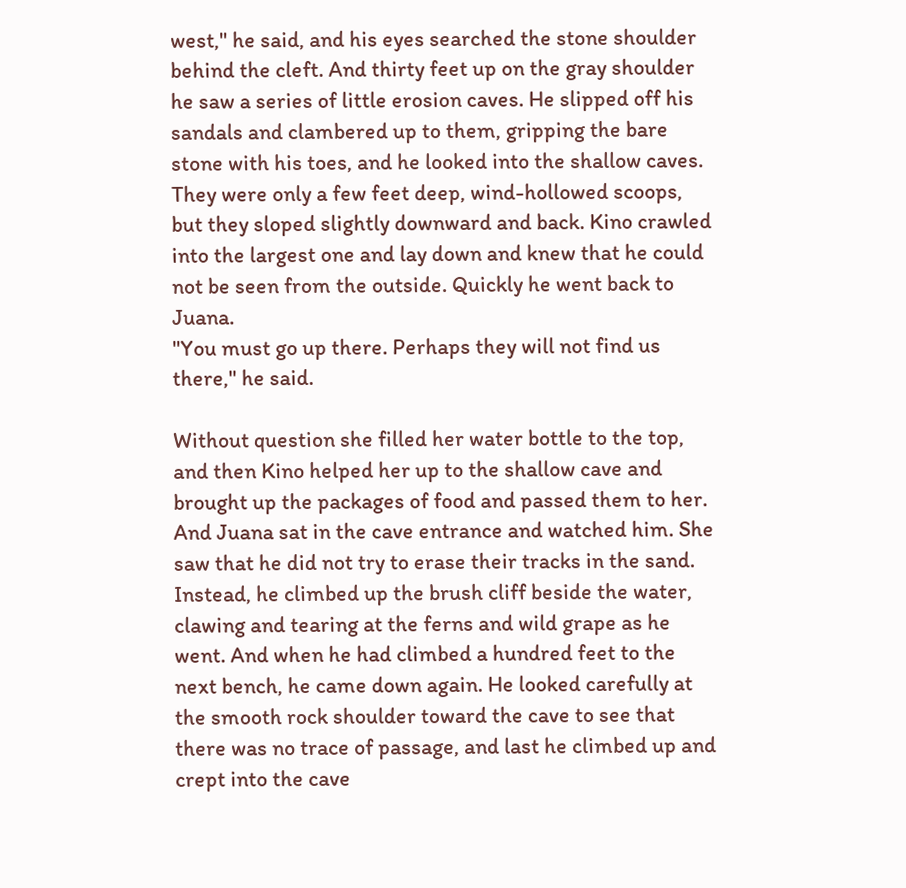west," he said, and his eyes searched the stone shoulder behind the cleft. And thirty feet up on the gray shoulder he saw a series of little erosion caves. He slipped off his sandals and clambered up to them, gripping the bare stone with his toes, and he looked into the shallow caves. They were only a few feet deep, wind-hollowed scoops, but they sloped slightly downward and back. Kino crawled into the largest one and lay down and knew that he could not be seen from the outside. Quickly he went back to Juana.
"You must go up there. Perhaps they will not find us there," he said.

Without question she filled her water bottle to the top, and then Kino helped her up to the shallow cave and brought up the packages of food and passed them to her. And Juana sat in the cave entrance and watched him. She saw that he did not try to erase their tracks in the sand. Instead, he climbed up the brush cliff beside the water, clawing and tearing at the ferns and wild grape as he went. And when he had climbed a hundred feet to the next bench, he came down again. He looked carefully at the smooth rock shoulder toward the cave to see that there was no trace of passage, and last he climbed up and crept into the cave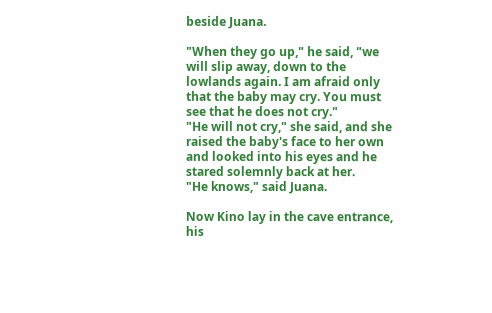beside Juana.

"When they go up," he said, "we will slip away, down to the lowlands again. I am afraid only that the baby may cry. You must see that he does not cry."
"He will not cry," she said, and she raised the baby's face to her own and looked into his eyes and he stared solemnly back at her.
"He knows," said Juana.

Now Kino lay in the cave entrance, his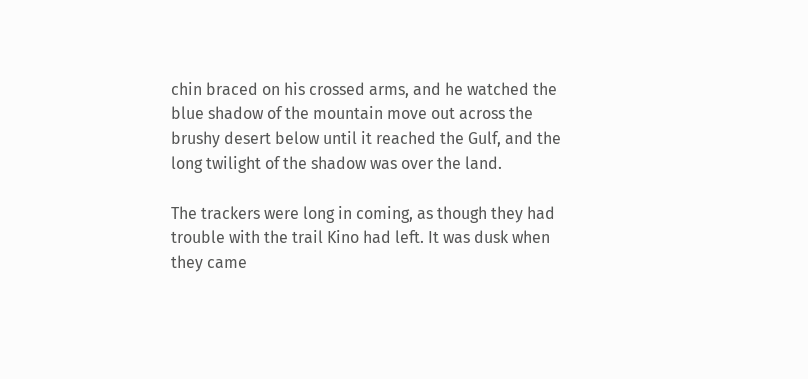chin braced on his crossed arms, and he watched the blue shadow of the mountain move out across the brushy desert below until it reached the Gulf, and the long twilight of the shadow was over the land.

The trackers were long in coming, as though they had trouble with the trail Kino had left. It was dusk when they came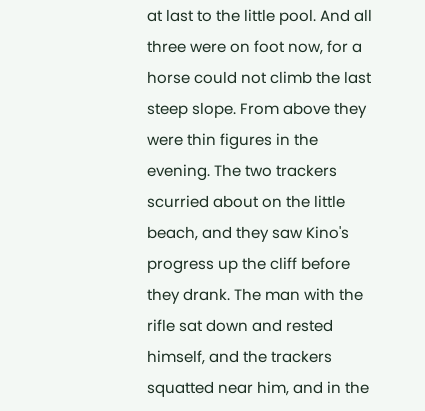at last to the little pool. And all three were on foot now, for a horse could not climb the last steep slope. From above they were thin figures in the evening. The two trackers scurried about on the little beach, and they saw Kino's progress up the cliff before they drank. The man with the rifle sat down and rested himself, and the trackers squatted near him, and in the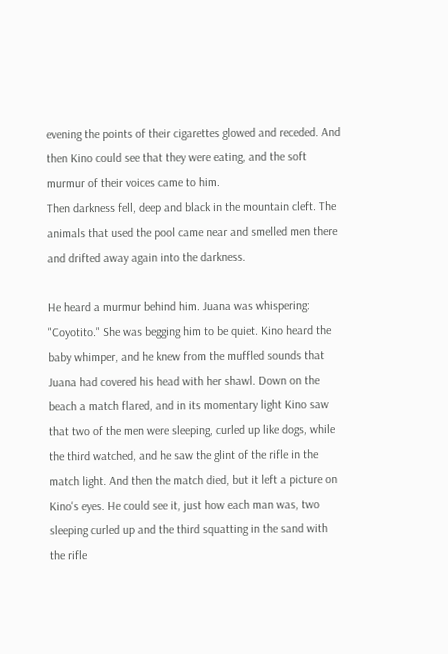evening the points of their cigarettes glowed and receded. And then Kino could see that they were eating, and the soft murmur of their voices came to him.
Then darkness fell, deep and black in the mountain cleft. The animals that used the pool came near and smelled men there and drifted away again into the darkness.

He heard a murmur behind him. Juana was whispering: "Coyotito." She was begging him to be quiet. Kino heard the baby whimper, and he knew from the muffled sounds that Juana had covered his head with her shawl. Down on the beach a match flared, and in its momentary light Kino saw that two of the men were sleeping, curled up like dogs, while the third watched, and he saw the glint of the rifle in the match light. And then the match died, but it left a picture on Kino's eyes. He could see it, just how each man was, two sleeping curled up and the third squatting in the sand with the rifle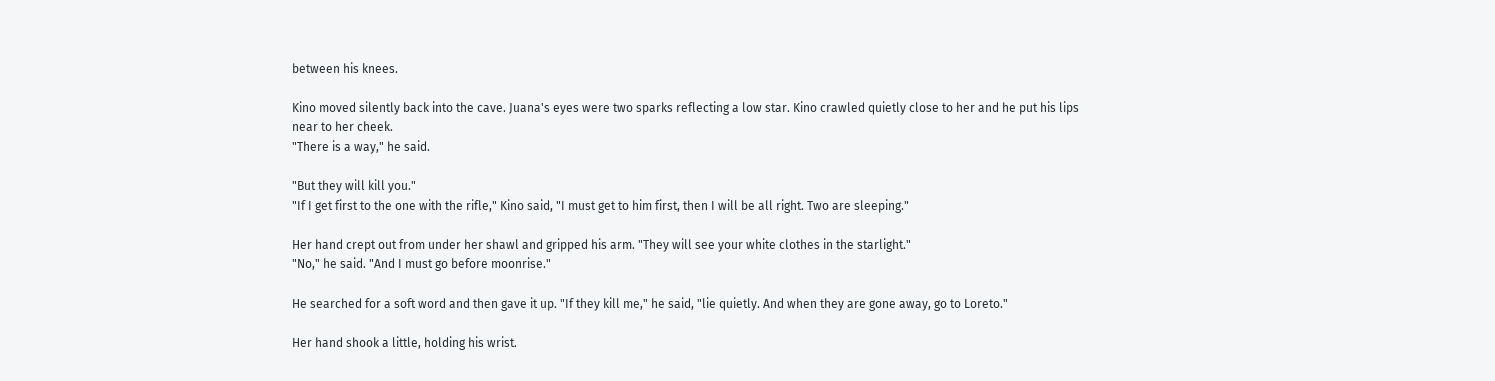between his knees.

Kino moved silently back into the cave. Juana's eyes were two sparks reflecting a low star. Kino crawled quietly close to her and he put his lips near to her cheek.
"There is a way," he said.

"But they will kill you."
"If I get first to the one with the rifle," Kino said, "I must get to him first, then I will be all right. Two are sleeping."

Her hand crept out from under her shawl and gripped his arm. "They will see your white clothes in the starlight."
"No," he said. "And I must go before moonrise."

He searched for a soft word and then gave it up. "If they kill me," he said, "lie quietly. And when they are gone away, go to Loreto."

Her hand shook a little, holding his wrist.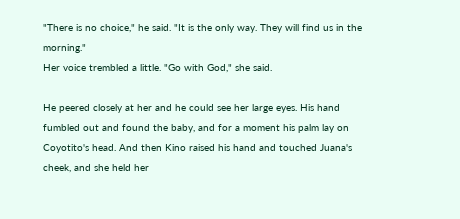"There is no choice," he said. "It is the only way. They will find us in the morning."
Her voice trembled a little. "Go with God," she said.

He peered closely at her and he could see her large eyes. His hand fumbled out and found the baby, and for a moment his palm lay on Coyotito's head. And then Kino raised his hand and touched Juana's cheek, and she held her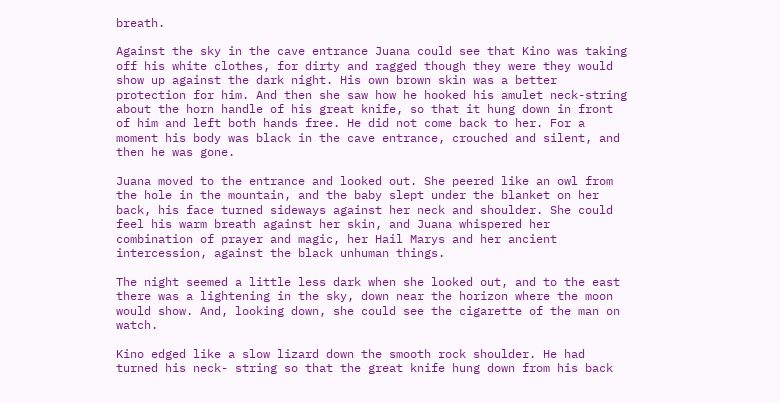breath.

Against the sky in the cave entrance Juana could see that Kino was taking off his white clothes, for dirty and ragged though they were they would show up against the dark night. His own brown skin was a better protection for him. And then she saw how he hooked his amulet neck-string about the horn handle of his great knife, so that it hung down in front of him and left both hands free. He did not come back to her. For a moment his body was black in the cave entrance, crouched and silent, and then he was gone.

Juana moved to the entrance and looked out. She peered like an owl from the hole in the mountain, and the baby slept under the blanket on her back, his face turned sideways against her neck and shoulder. She could feel his warm breath against her skin, and Juana whispered her combination of prayer and magic, her Hail Marys and her ancient intercession, against the black unhuman things.

The night seemed a little less dark when she looked out, and to the east there was a lightening in the sky, down near the horizon where the moon would show. And, looking down, she could see the cigarette of the man on watch.

Kino edged like a slow lizard down the smooth rock shoulder. He had turned his neck- string so that the great knife hung down from his back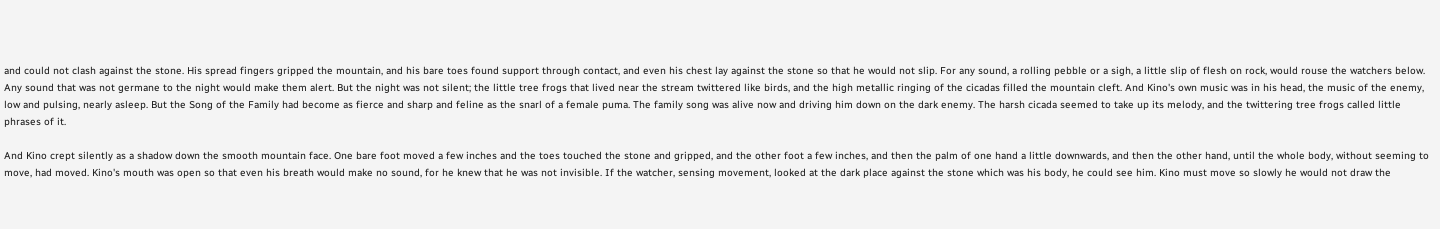and could not clash against the stone. His spread fingers gripped the mountain, and his bare toes found support through contact, and even his chest lay against the stone so that he would not slip. For any sound, a rolling pebble or a sigh, a little slip of flesh on rock, would rouse the watchers below. Any sound that was not germane to the night would make them alert. But the night was not silent; the little tree frogs that lived near the stream twittered like birds, and the high metallic ringing of the cicadas filled the mountain cleft. And Kino's own music was in his head, the music of the enemy, low and pulsing, nearly asleep. But the Song of the Family had become as fierce and sharp and feline as the snarl of a female puma. The family song was alive now and driving him down on the dark enemy. The harsh cicada seemed to take up its melody, and the twittering tree frogs called little phrases of it.

And Kino crept silently as a shadow down the smooth mountain face. One bare foot moved a few inches and the toes touched the stone and gripped, and the other foot a few inches, and then the palm of one hand a little downwards, and then the other hand, until the whole body, without seeming to move, had moved. Kino's mouth was open so that even his breath would make no sound, for he knew that he was not invisible. If the watcher, sensing movement, looked at the dark place against the stone which was his body, he could see him. Kino must move so slowly he would not draw the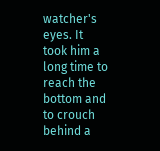watcher's eyes. It took him a long time to reach the bottom and to crouch behind a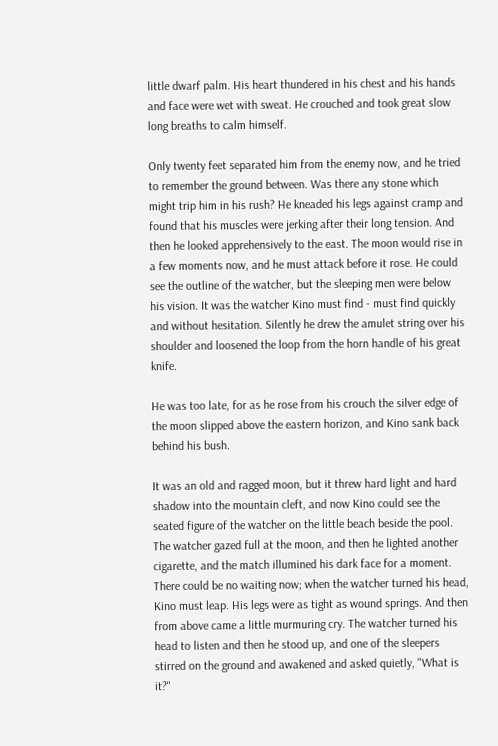little dwarf palm. His heart thundered in his chest and his hands and face were wet with sweat. He crouched and took great slow long breaths to calm himself.

Only twenty feet separated him from the enemy now, and he tried to remember the ground between. Was there any stone which might trip him in his rush? He kneaded his legs against cramp and found that his muscles were jerking after their long tension. And then he looked apprehensively to the east. The moon would rise in a few moments now, and he must attack before it rose. He could see the outline of the watcher, but the sleeping men were below his vision. It was the watcher Kino must find - must find quickly and without hesitation. Silently he drew the amulet string over his shoulder and loosened the loop from the horn handle of his great knife.

He was too late, for as he rose from his crouch the silver edge of the moon slipped above the eastern horizon, and Kino sank back behind his bush.

It was an old and ragged moon, but it threw hard light and hard shadow into the mountain cleft, and now Kino could see the seated figure of the watcher on the little beach beside the pool. The watcher gazed full at the moon, and then he lighted another cigarette, and the match illumined his dark face for a moment. There could be no waiting now; when the watcher turned his head, Kino must leap. His legs were as tight as wound springs. And then from above came a little murmuring cry. The watcher turned his head to listen and then he stood up, and one of the sleepers stirred on the ground and awakened and asked quietly, "What is it?"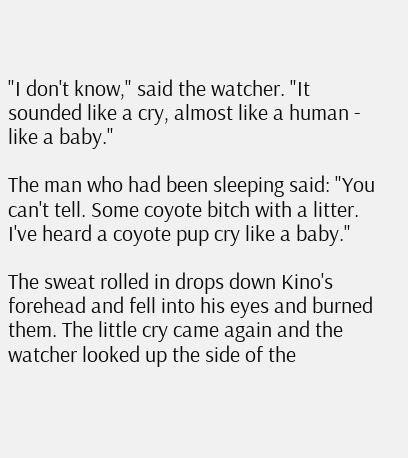"I don't know," said the watcher. "It sounded like a cry, almost like a human - like a baby."

The man who had been sleeping said: "You can't tell. Some coyote bitch with a litter. I've heard a coyote pup cry like a baby."

The sweat rolled in drops down Kino's forehead and fell into his eyes and burned them. The little cry came again and the watcher looked up the side of the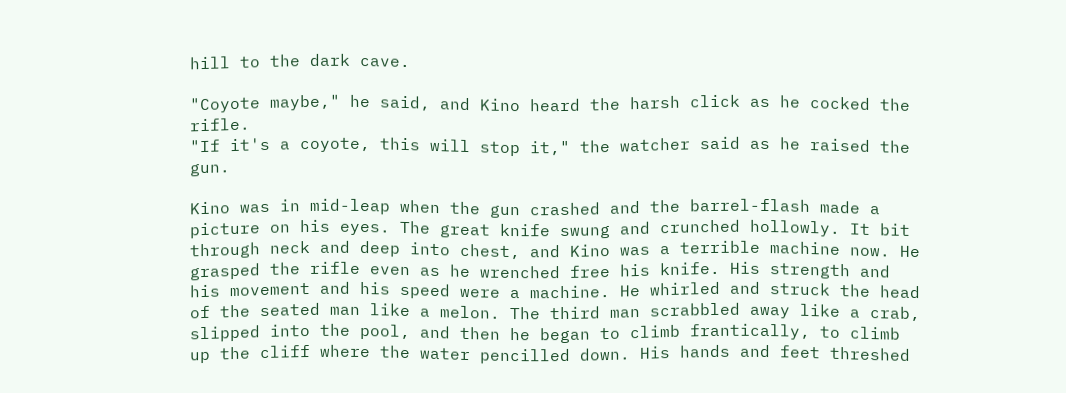hill to the dark cave.

"Coyote maybe," he said, and Kino heard the harsh click as he cocked the rifle.
"If it's a coyote, this will stop it," the watcher said as he raised the gun.

Kino was in mid-leap when the gun crashed and the barrel-flash made a picture on his eyes. The great knife swung and crunched hollowly. It bit through neck and deep into chest, and Kino was a terrible machine now. He grasped the rifle even as he wrenched free his knife. His strength and his movement and his speed were a machine. He whirled and struck the head of the seated man like a melon. The third man scrabbled away like a crab, slipped into the pool, and then he began to climb frantically, to climb up the cliff where the water pencilled down. His hands and feet threshed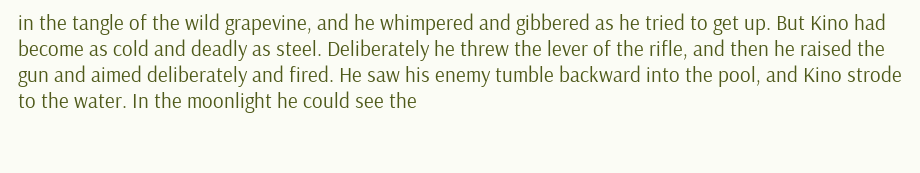in the tangle of the wild grapevine, and he whimpered and gibbered as he tried to get up. But Kino had become as cold and deadly as steel. Deliberately he threw the lever of the rifle, and then he raised the gun and aimed deliberately and fired. He saw his enemy tumble backward into the pool, and Kino strode to the water. In the moonlight he could see the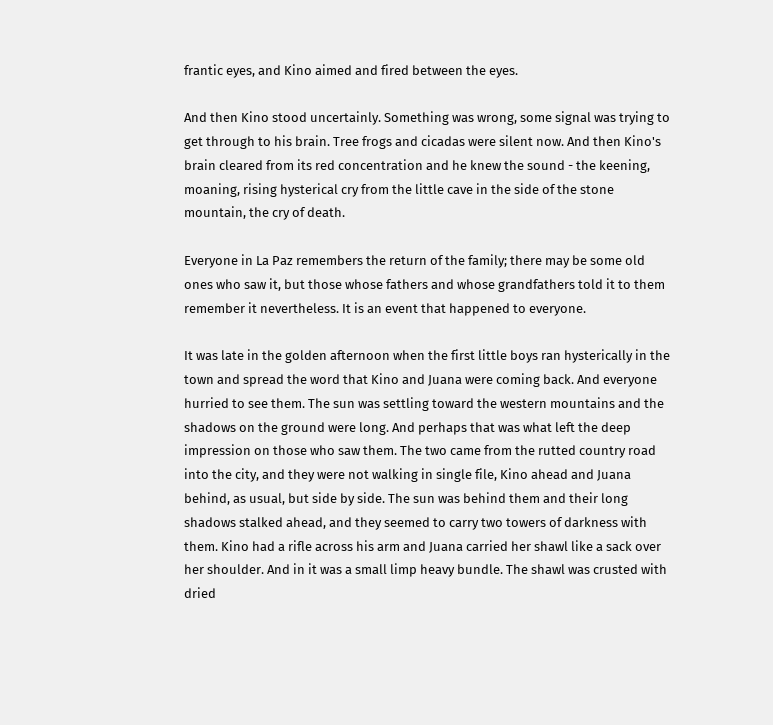frantic eyes, and Kino aimed and fired between the eyes.

And then Kino stood uncertainly. Something was wrong, some signal was trying to get through to his brain. Tree frogs and cicadas were silent now. And then Kino's brain cleared from its red concentration and he knew the sound - the keening, moaning, rising hysterical cry from the little cave in the side of the stone mountain, the cry of death.

Everyone in La Paz remembers the return of the family; there may be some old ones who saw it, but those whose fathers and whose grandfathers told it to them remember it nevertheless. It is an event that happened to everyone.

It was late in the golden afternoon when the first little boys ran hysterically in the town and spread the word that Kino and Juana were coming back. And everyone hurried to see them. The sun was settling toward the western mountains and the shadows on the ground were long. And perhaps that was what left the deep impression on those who saw them. The two came from the rutted country road into the city, and they were not walking in single file, Kino ahead and Juana behind, as usual, but side by side. The sun was behind them and their long shadows stalked ahead, and they seemed to carry two towers of darkness with them. Kino had a rifle across his arm and Juana carried her shawl like a sack over her shoulder. And in it was a small limp heavy bundle. The shawl was crusted with dried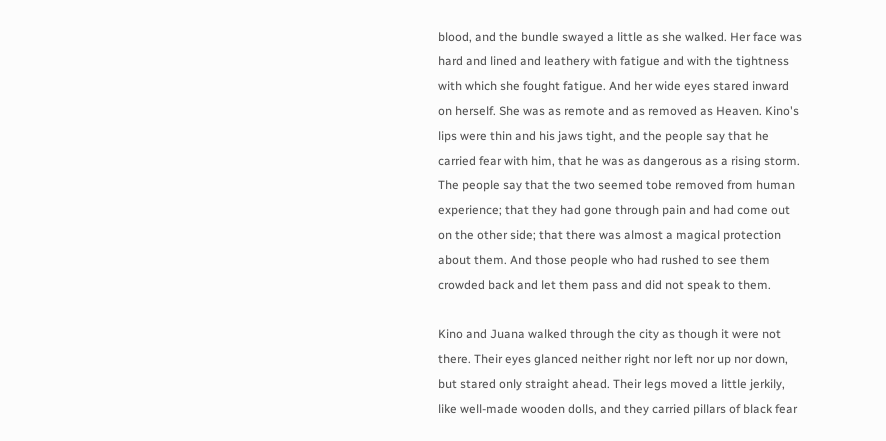blood, and the bundle swayed a little as she walked. Her face was hard and lined and leathery with fatigue and with the tightness with which she fought fatigue. And her wide eyes stared inward on herself. She was as remote and as removed as Heaven. Kino's lips were thin and his jaws tight, and the people say that he carried fear with him, that he was as dangerous as a rising storm. The people say that the two seemed tobe removed from human experience; that they had gone through pain and had come out on the other side; that there was almost a magical protection about them. And those people who had rushed to see them crowded back and let them pass and did not speak to them.

Kino and Juana walked through the city as though it were not there. Their eyes glanced neither right nor left nor up nor down, but stared only straight ahead. Their legs moved a little jerkily, like well-made wooden dolls, and they carried pillars of black fear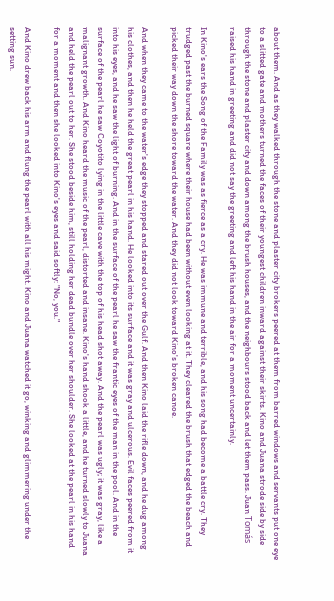about them. And as they walked through the stone and plaster city brokers peered at them from barred windows and servants put one eye to a slitted gate and mothers turned the faces of their youngest children inward against their skirts. Kino and Juana strode side by side through the stone and plaster city and down among the brush houses, and the neighbours stood back and let them pass. Juan Tomás raised his hand in greeting and did not say the greeting and left his hand in the air for a moment uncertainly.

In Kino's ears the Song of the Family was as fierce as a cry. He was immune and terrible, and his song had become a battle cry. They trudged past the burned square where their house had been without even looking at it. They cleared the brush that edged the beach and picked their way down the shore toward the water. And they did not look toward Kino's broken canoe.

And when they came to the water's edge they stopped and stared out over the Gulf. And then Kino laid the rifle down, and he dug among his clothes, and then he held the great pearl in his hand. He looked into its surface and it was gray and ulcerous. Evil faces peered from it into his eyes, and he saw the light of burning. And in the surface of the pearl he saw the frantic eyes of the man in the pool. And in the surface of the pearl he saw Coyotito lying in the little cave with the top of his head shot away. And the pearl was ugly; it was gray, like a malignant growth. And Kino heard the music of the pearl, distorted and insane. Kino's hand shook a little, and he turned slowly to Juana and held the pearl out to her. She stood beside him, still holding her dead bundle over her shoulder. She looked at the pearl in his hand for a moment and then she looked into Kino's eyes and said softly: "No, you."

And Kino drew back his arm and flung the pearl with all his might. Kino and Juana watched it go, winking and glimmering under the setting sun.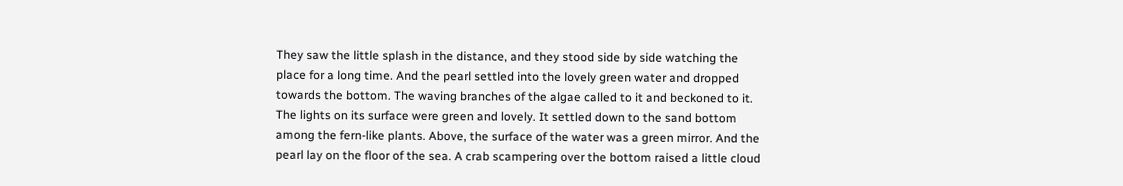They saw the little splash in the distance, and they stood side by side watching the place for a long time. And the pearl settled into the lovely green water and dropped towards the bottom. The waving branches of the algae called to it and beckoned to it. The lights on its surface were green and lovely. It settled down to the sand bottom among the fern-like plants. Above, the surface of the water was a green mirror. And the pearl lay on the floor of the sea. A crab scampering over the bottom raised a little cloud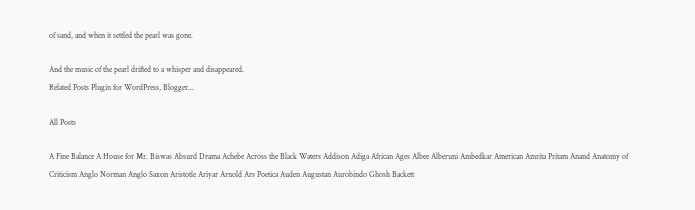of sand, and when it settled the pearl was gone.

And the music of the pearl drifted to a whisper and disappeared.
Related Posts Plugin for WordPress, Blogger...

All Posts

A Fine Balance A House for Mr. Biswas Absurd Drama Achebe Across the Black Waters Addison Adiga African Ages Albee Alberuni Ambedkar American Amrita Pritam Anand Anatomy of Criticism Anglo Norman Anglo Saxon Aristotle Ariyar Arnold Ars Poetica Auden Augustan Aurobindo Ghosh Backett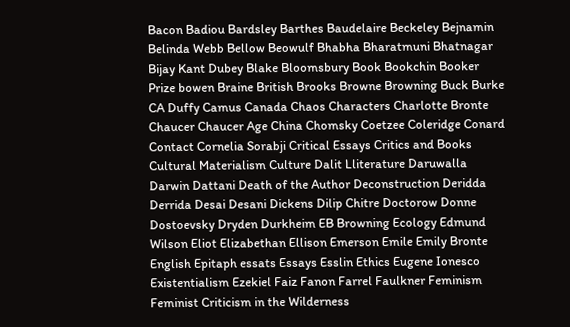Bacon Badiou Bardsley Barthes Baudelaire Beckeley Bejnamin Belinda Webb Bellow Beowulf Bhabha Bharatmuni Bhatnagar Bijay Kant Dubey Blake Bloomsbury Book Bookchin Booker Prize bowen Braine British Brooks Browne Browning Buck Burke CA Duffy Camus Canada Chaos Characters Charlotte Bronte Chaucer Chaucer Age China Chomsky Coetzee Coleridge Conard Contact Cornelia Sorabji Critical Essays Critics and Books Cultural Materialism Culture Dalit Lliterature Daruwalla Darwin Dattani Death of the Author Deconstruction Deridda Derrida Desai Desani Dickens Dilip Chitre Doctorow Donne Dostoevsky Dryden Durkheim EB Browning Ecology Edmund Wilson Eliot Elizabethan Ellison Emerson Emile Emily Bronte English Epitaph essats Essays Esslin Ethics Eugene Ionesco Existentialism Ezekiel Faiz Fanon Farrel Faulkner Feminism Feminist Criticism in the Wilderness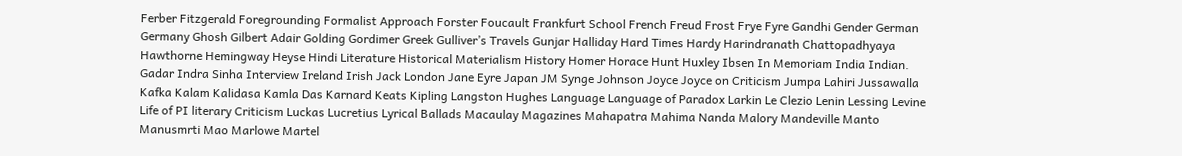Ferber Fitzgerald Foregrounding Formalist Approach Forster Foucault Frankfurt School French Freud Frost Frye Fyre Gandhi Gender German Germany Ghosh Gilbert Adair Golding Gordimer Greek Gulliver’s Travels Gunjar Halliday Hard Times Hardy Harindranath Chattopadhyaya Hawthorne Hemingway Heyse Hindi Literature Historical Materialism History Homer Horace Hunt Huxley Ibsen In Memoriam India Indian. Gadar Indra Sinha Interview Ireland Irish Jack London Jane Eyre Japan JM Synge Johnson Joyce Joyce on Criticism Jumpa Lahiri Jussawalla Kafka Kalam Kalidasa Kamla Das Karnard Keats Kipling Langston Hughes Language Language of Paradox Larkin Le Clezio Lenin Lessing Levine Life of PI literary Criticism Luckas Lucretius Lyrical Ballads Macaulay Magazines Mahapatra Mahima Nanda Malory Mandeville Manto Manusmrti Mao Marlowe Martel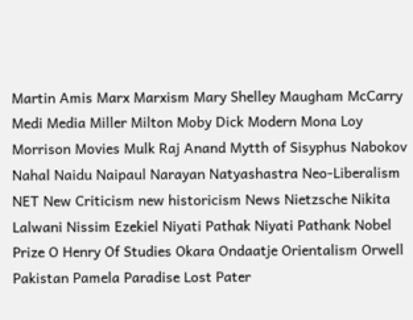Martin Amis Marx Marxism Mary Shelley Maugham McCarry Medi Media Miller Milton Moby Dick Modern Mona Loy Morrison Movies Mulk Raj Anand Mytth of Sisyphus Nabokov Nahal Naidu Naipaul Narayan Natyashastra Neo-Liberalism NET New Criticism new historicism News Nietzsche Nikita Lalwani Nissim Ezekiel Niyati Pathak Niyati Pathank Nobel Prize O Henry Of Studies Okara Ondaatje Orientalism Orwell Pakistan Pamela Paradise Lost Pater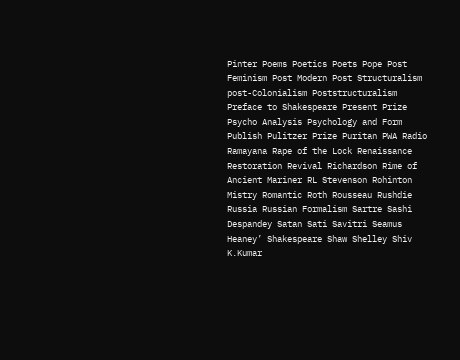Pinter Poems Poetics Poets Pope Post Feminism Post Modern Post Structuralism post-Colonialism Poststructuralism Preface to Shakespeare Present Prize Psycho Analysis Psychology and Form Publish Pulitzer Prize Puritan PWA Radio Ramayana Rape of the Lock Renaissance Restoration Revival Richardson Rime of Ancient Mariner RL Stevenson Rohinton Mistry Romantic Roth Rousseau Rushdie Russia Russian Formalism Sartre Sashi Despandey Satan Sati Savitri Seamus Heaney’ Shakespeare Shaw Shelley Shiv K.Kumar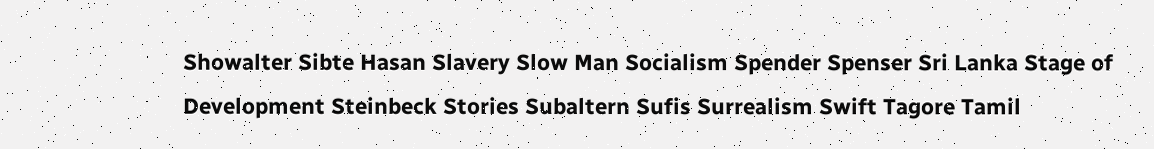Showalter Sibte Hasan Slavery Slow Man Socialism Spender Spenser Sri Lanka Stage of Development Steinbeck Stories Subaltern Sufis Surrealism Swift Tagore Tamil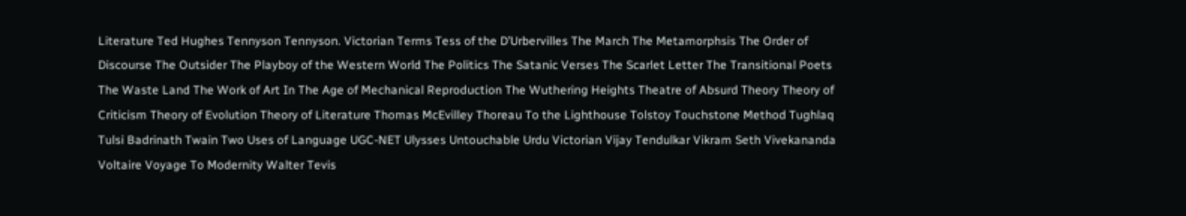Literature Ted Hughes Tennyson Tennyson. Victorian Terms Tess of the D’Urbervilles The March The Metamorphsis The Order of Discourse The Outsider The Playboy of the Western World The Politics The Satanic Verses The Scarlet Letter The Transitional Poets The Waste Land The Work of Art In The Age of Mechanical Reproduction The Wuthering Heights Theatre of Absurd Theory Theory of Criticism Theory of Evolution Theory of Literature Thomas McEvilley Thoreau To the Lighthouse Tolstoy Touchstone Method Tughlaq Tulsi Badrinath Twain Two Uses of Language UGC-NET Ulysses Untouchable Urdu Victorian Vijay Tendulkar Vikram Seth Vivekananda Voltaire Voyage To Modernity Walter Tevis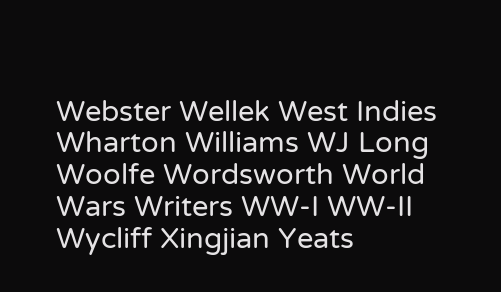Webster Wellek West Indies Wharton Williams WJ Long Woolfe Wordsworth World Wars Writers WW-I WW-II Wycliff Xingjian Yeats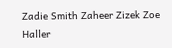Zadie Smith Zaheer Zizek Zoe Haller